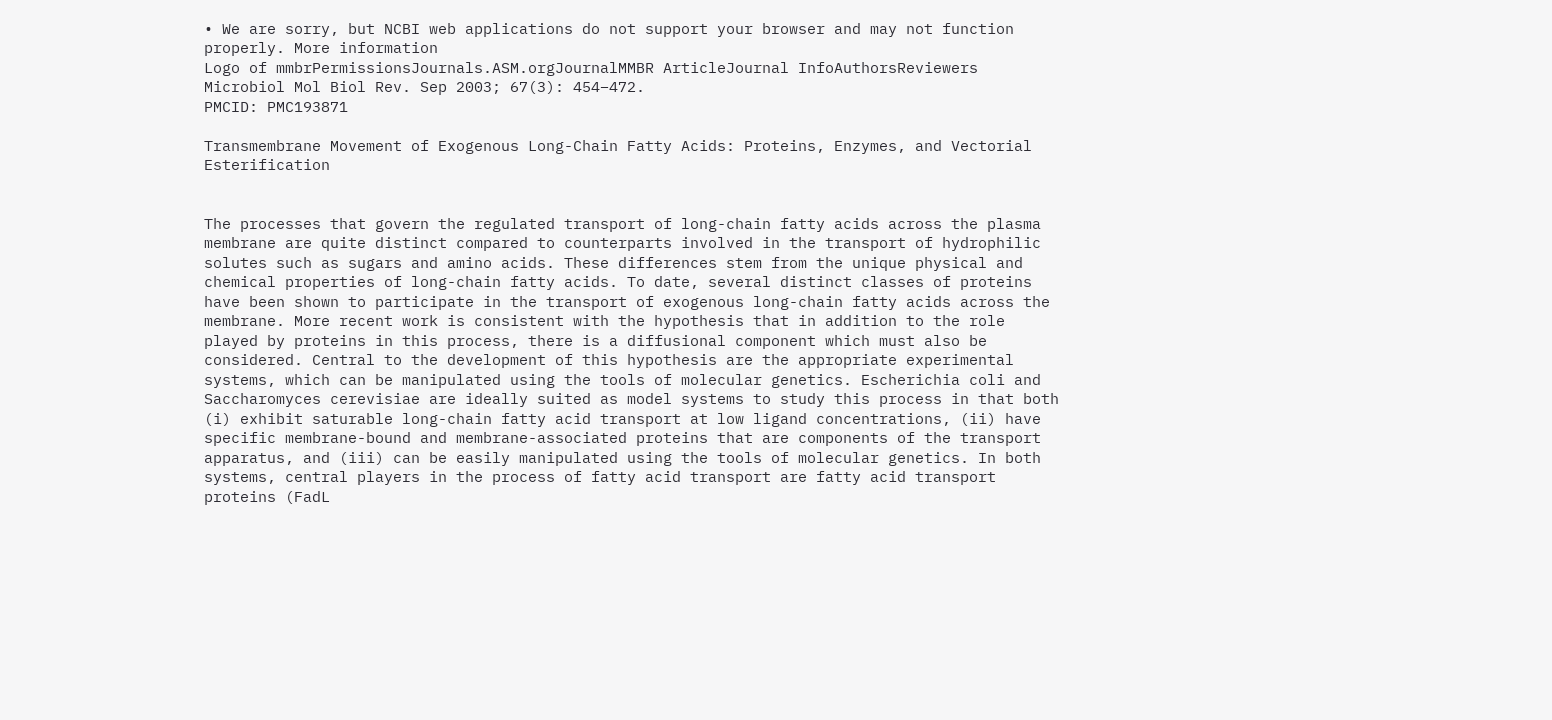• We are sorry, but NCBI web applications do not support your browser and may not function properly. More information
Logo of mmbrPermissionsJournals.ASM.orgJournalMMBR ArticleJournal InfoAuthorsReviewers
Microbiol Mol Biol Rev. Sep 2003; 67(3): 454–472.
PMCID: PMC193871

Transmembrane Movement of Exogenous Long-Chain Fatty Acids: Proteins, Enzymes, and Vectorial Esterification


The processes that govern the regulated transport of long-chain fatty acids across the plasma membrane are quite distinct compared to counterparts involved in the transport of hydrophilic solutes such as sugars and amino acids. These differences stem from the unique physical and chemical properties of long-chain fatty acids. To date, several distinct classes of proteins have been shown to participate in the transport of exogenous long-chain fatty acids across the membrane. More recent work is consistent with the hypothesis that in addition to the role played by proteins in this process, there is a diffusional component which must also be considered. Central to the development of this hypothesis are the appropriate experimental systems, which can be manipulated using the tools of molecular genetics. Escherichia coli and Saccharomyces cerevisiae are ideally suited as model systems to study this process in that both (i) exhibit saturable long-chain fatty acid transport at low ligand concentrations, (ii) have specific membrane-bound and membrane-associated proteins that are components of the transport apparatus, and (iii) can be easily manipulated using the tools of molecular genetics. In both systems, central players in the process of fatty acid transport are fatty acid transport proteins (FadL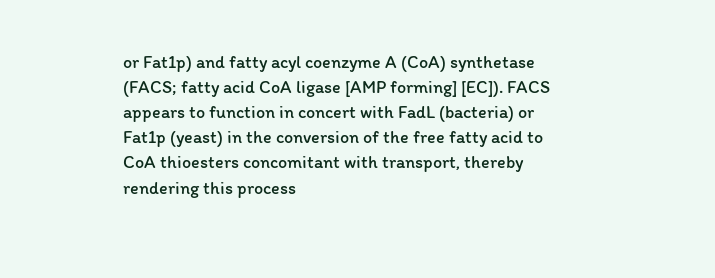or Fat1p) and fatty acyl coenzyme A (CoA) synthetase (FACS; fatty acid CoA ligase [AMP forming] [EC]). FACS appears to function in concert with FadL (bacteria) or Fat1p (yeast) in the conversion of the free fatty acid to CoA thioesters concomitant with transport, thereby rendering this process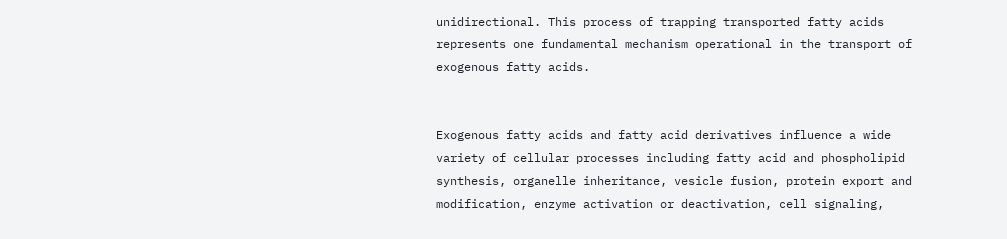unidirectional. This process of trapping transported fatty acids represents one fundamental mechanism operational in the transport of exogenous fatty acids.


Exogenous fatty acids and fatty acid derivatives influence a wide variety of cellular processes including fatty acid and phospholipid synthesis, organelle inheritance, vesicle fusion, protein export and modification, enzyme activation or deactivation, cell signaling,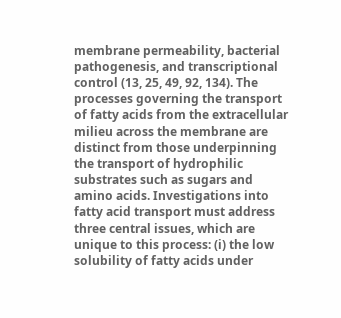membrane permeability, bacterial pathogenesis, and transcriptional control (13, 25, 49, 92, 134). The processes governing the transport of fatty acids from the extracellular milieu across the membrane are distinct from those underpinning the transport of hydrophilic substrates such as sugars and amino acids. Investigations into fatty acid transport must address three central issues, which are unique to this process: (i) the low solubility of fatty acids under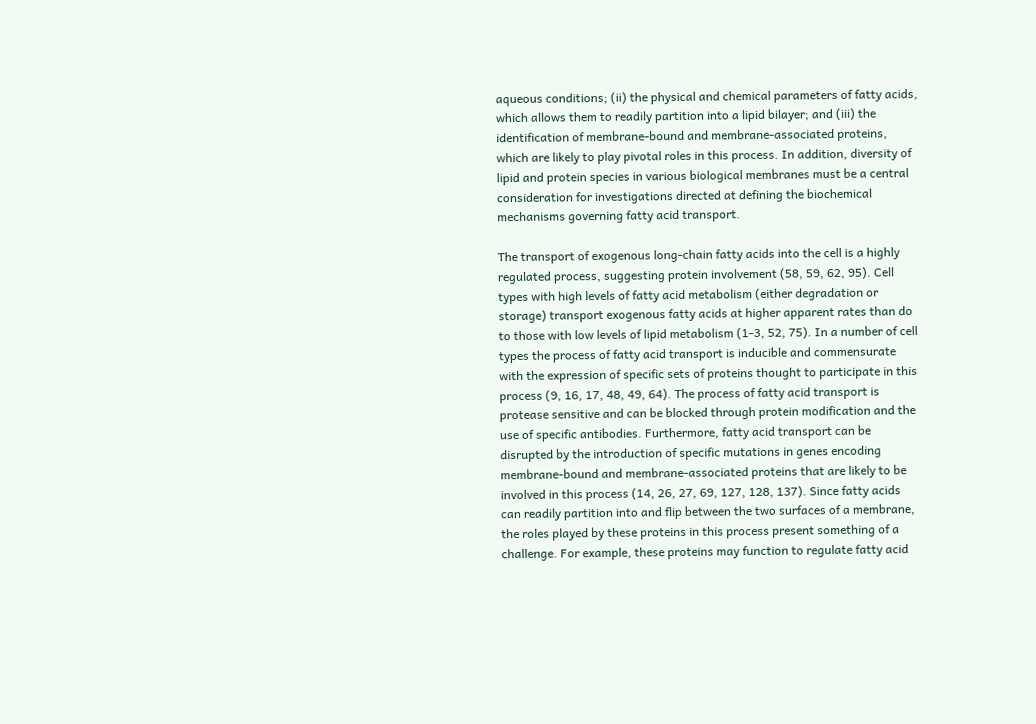aqueous conditions; (ii) the physical and chemical parameters of fatty acids, which allows them to readily partition into a lipid bilayer; and (iii) the identification of membrane-bound and membrane-associated proteins, which are likely to play pivotal roles in this process. In addition, diversity of lipid and protein species in various biological membranes must be a central consideration for investigations directed at defining the biochemical mechanisms governing fatty acid transport.

The transport of exogenous long-chain fatty acids into the cell is a highly regulated process, suggesting protein involvement (58, 59, 62, 95). Cell types with high levels of fatty acid metabolism (either degradation or storage) transport exogenous fatty acids at higher apparent rates than do to those with low levels of lipid metabolism (1-3, 52, 75). In a number of cell types the process of fatty acid transport is inducible and commensurate with the expression of specific sets of proteins thought to participate in this process (9, 16, 17, 48, 49, 64). The process of fatty acid transport is protease sensitive and can be blocked through protein modification and the use of specific antibodies. Furthermore, fatty acid transport can be disrupted by the introduction of specific mutations in genes encoding membrane-bound and membrane-associated proteins that are likely to be involved in this process (14, 26, 27, 69, 127, 128, 137). Since fatty acids can readily partition into and flip between the two surfaces of a membrane, the roles played by these proteins in this process present something of a challenge. For example, these proteins may function to regulate fatty acid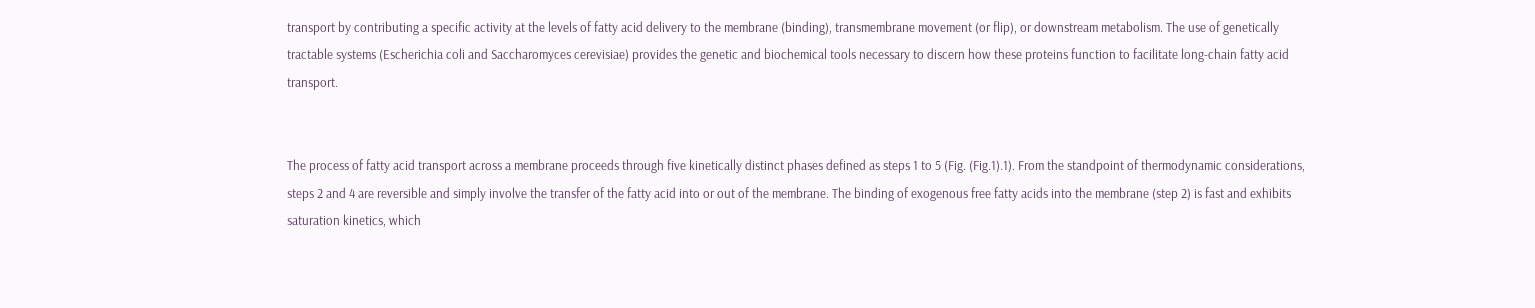transport by contributing a specific activity at the levels of fatty acid delivery to the membrane (binding), transmembrane movement (or flip), or downstream metabolism. The use of genetically tractable systems (Escherichia coli and Saccharomyces cerevisiae) provides the genetic and biochemical tools necessary to discern how these proteins function to facilitate long-chain fatty acid transport.


The process of fatty acid transport across a membrane proceeds through five kinetically distinct phases defined as steps 1 to 5 (Fig. (Fig.1).1). From the standpoint of thermodynamic considerations, steps 2 and 4 are reversible and simply involve the transfer of the fatty acid into or out of the membrane. The binding of exogenous free fatty acids into the membrane (step 2) is fast and exhibits saturation kinetics, which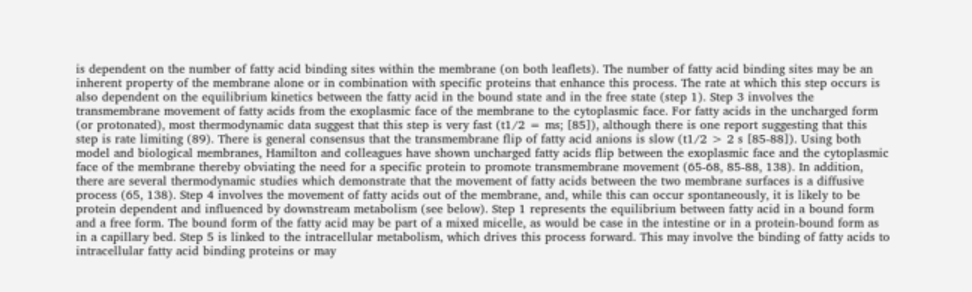is dependent on the number of fatty acid binding sites within the membrane (on both leaflets). The number of fatty acid binding sites may be an inherent property of the membrane alone or in combination with specific proteins that enhance this process. The rate at which this step occurs is also dependent on the equilibrium kinetics between the fatty acid in the bound state and in the free state (step 1). Step 3 involves the transmembrane movement of fatty acids from the exoplasmic face of the membrane to the cytoplasmic face. For fatty acids in the uncharged form (or protonated), most thermodynamic data suggest that this step is very fast (t1/2 = ms; [85]), although there is one report suggesting that this step is rate limiting (89). There is general consensus that the transmembrane flip of fatty acid anions is slow (t1/2 > 2 s [85-88]). Using both model and biological membranes, Hamilton and colleagues have shown uncharged fatty acids flip between the exoplasmic face and the cytoplasmic face of the membrane thereby obviating the need for a specific protein to promote transmembrane movement (65-68, 85-88, 138). In addition, there are several thermodynamic studies which demonstrate that the movement of fatty acids between the two membrane surfaces is a diffusive process (65, 138). Step 4 involves the movement of fatty acids out of the membrane, and, while this can occur spontaneously, it is likely to be protein dependent and influenced by downstream metabolism (see below). Step 1 represents the equilibrium between fatty acid in a bound form and a free form. The bound form of the fatty acid may be part of a mixed micelle, as would be case in the intestine or in a protein-bound form as in a capillary bed. Step 5 is linked to the intracellular metabolism, which drives this process forward. This may involve the binding of fatty acids to intracellular fatty acid binding proteins or may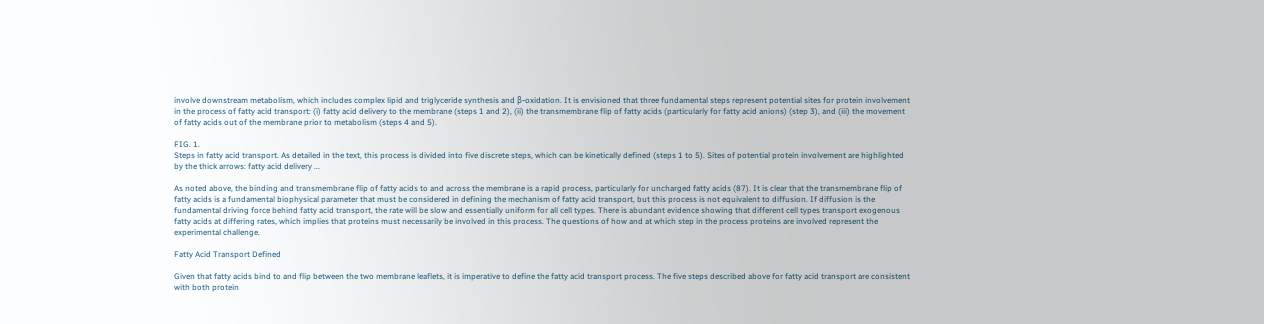involve downstream metabolism, which includes complex lipid and triglyceride synthesis and β-oxidation. It is envisioned that three fundamental steps represent potential sites for protein involvement in the process of fatty acid transport: (i) fatty acid delivery to the membrane (steps 1 and 2), (ii) the transmembrane flip of fatty acids (particularly for fatty acid anions) (step 3), and (iii) the movement of fatty acids out of the membrane prior to metabolism (steps 4 and 5).

FIG. 1.
Steps in fatty acid transport. As detailed in the text, this process is divided into five discrete steps, which can be kinetically defined (steps 1 to 5). Sites of potential protein involvement are highlighted by the thick arrows: fatty acid delivery ...

As noted above, the binding and transmembrane flip of fatty acids to and across the membrane is a rapid process, particularly for uncharged fatty acids (87). It is clear that the transmembrane flip of fatty acids is a fundamental biophysical parameter that must be considered in defining the mechanism of fatty acid transport, but this process is not equivalent to diffusion. If diffusion is the fundamental driving force behind fatty acid transport, the rate will be slow and essentially uniform for all cell types. There is abundant evidence showing that different cell types transport exogenous fatty acids at differing rates, which implies that proteins must necessarily be involved in this process. The questions of how and at which step in the process proteins are involved represent the experimental challenge.

Fatty Acid Transport Defined

Given that fatty acids bind to and flip between the two membrane leaflets, it is imperative to define the fatty acid transport process. The five steps described above for fatty acid transport are consistent with both protein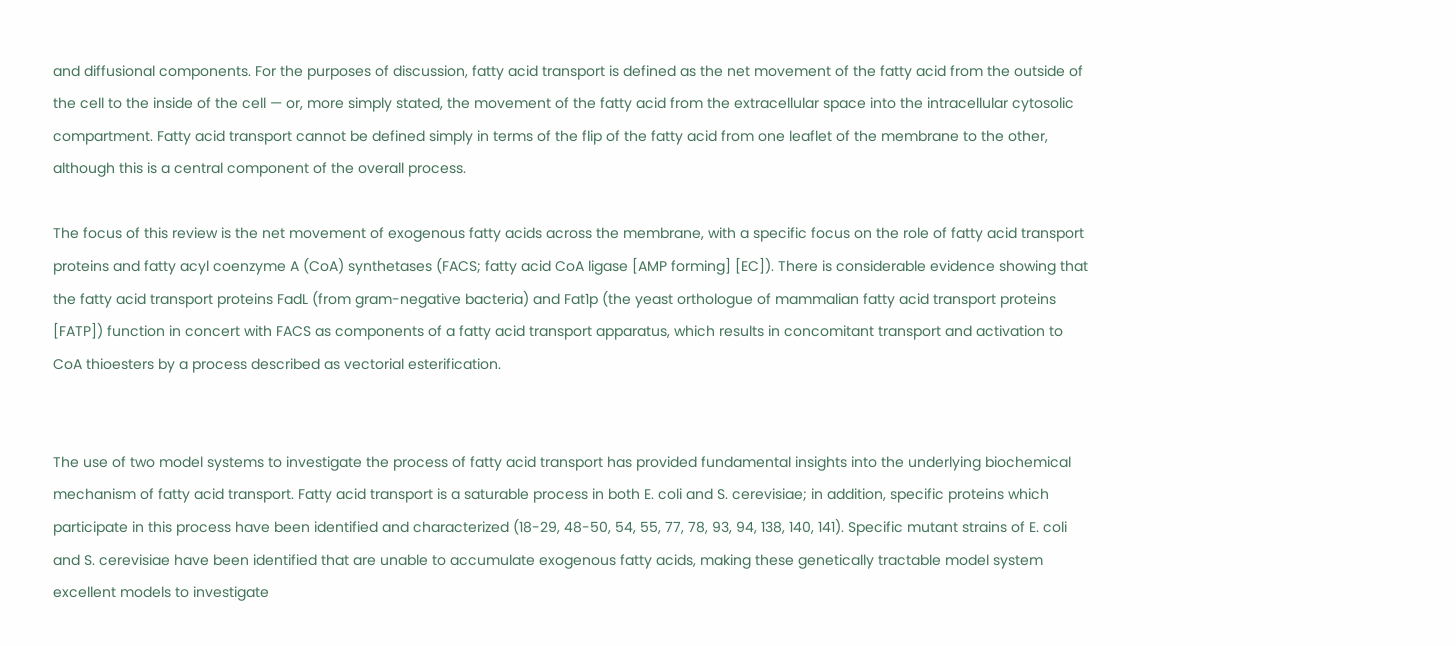and diffusional components. For the purposes of discussion, fatty acid transport is defined as the net movement of the fatty acid from the outside of the cell to the inside of the cell — or, more simply stated, the movement of the fatty acid from the extracellular space into the intracellular cytosolic compartment. Fatty acid transport cannot be defined simply in terms of the flip of the fatty acid from one leaflet of the membrane to the other, although this is a central component of the overall process.

The focus of this review is the net movement of exogenous fatty acids across the membrane, with a specific focus on the role of fatty acid transport proteins and fatty acyl coenzyme A (CoA) synthetases (FACS; fatty acid CoA ligase [AMP forming] [EC]). There is considerable evidence showing that the fatty acid transport proteins FadL (from gram-negative bacteria) and Fat1p (the yeast orthologue of mammalian fatty acid transport proteins [FATP]) function in concert with FACS as components of a fatty acid transport apparatus, which results in concomitant transport and activation to CoA thioesters by a process described as vectorial esterification.


The use of two model systems to investigate the process of fatty acid transport has provided fundamental insights into the underlying biochemical mechanism of fatty acid transport. Fatty acid transport is a saturable process in both E. coli and S. cerevisiae; in addition, specific proteins which participate in this process have been identified and characterized (18-29, 48-50, 54, 55, 77, 78, 93, 94, 138, 140, 141). Specific mutant strains of E. coli and S. cerevisiae have been identified that are unable to accumulate exogenous fatty acids, making these genetically tractable model system excellent models to investigate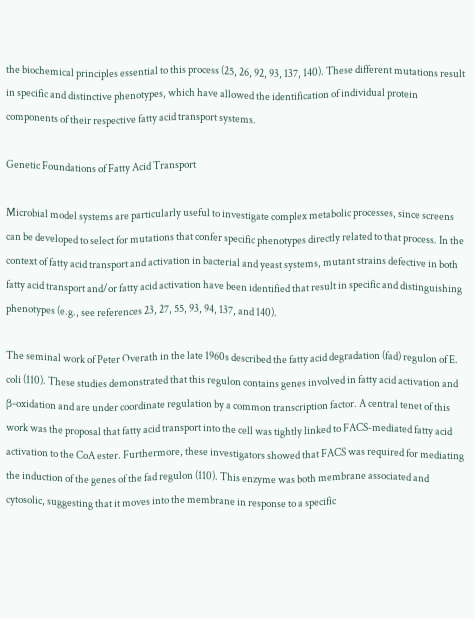the biochemical principles essential to this process (25, 26, 92, 93, 137, 140). These different mutations result in specific and distinctive phenotypes, which have allowed the identification of individual protein components of their respective fatty acid transport systems.

Genetic Foundations of Fatty Acid Transport

Microbial model systems are particularly useful to investigate complex metabolic processes, since screens can be developed to select for mutations that confer specific phenotypes directly related to that process. In the context of fatty acid transport and activation in bacterial and yeast systems, mutant strains defective in both fatty acid transport and/or fatty acid activation have been identified that result in specific and distinguishing phenotypes (e.g., see references 23, 27, 55, 93, 94, 137, and 140).

The seminal work of Peter Overath in the late 1960s described the fatty acid degradation (fad) regulon of E. coli (110). These studies demonstrated that this regulon contains genes involved in fatty acid activation and β-oxidation and are under coordinate regulation by a common transcription factor. A central tenet of this work was the proposal that fatty acid transport into the cell was tightly linked to FACS-mediated fatty acid activation to the CoA ester. Furthermore, these investigators showed that FACS was required for mediating the induction of the genes of the fad regulon (110). This enzyme was both membrane associated and cytosolic, suggesting that it moves into the membrane in response to a specific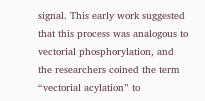signal. This early work suggested that this process was analogous to vectorial phosphorylation, and the researchers coined the term “vectorial acylation” to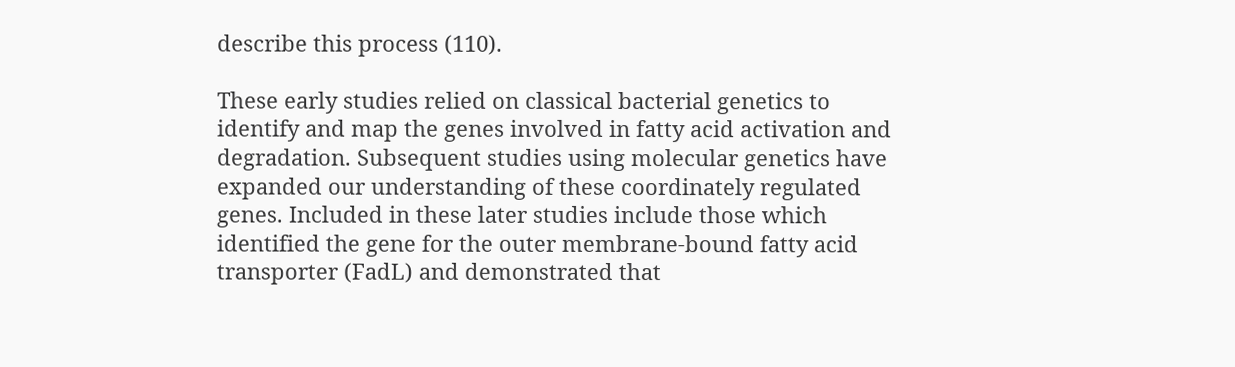describe this process (110).

These early studies relied on classical bacterial genetics to identify and map the genes involved in fatty acid activation and degradation. Subsequent studies using molecular genetics have expanded our understanding of these coordinately regulated genes. Included in these later studies include those which identified the gene for the outer membrane-bound fatty acid transporter (FadL) and demonstrated that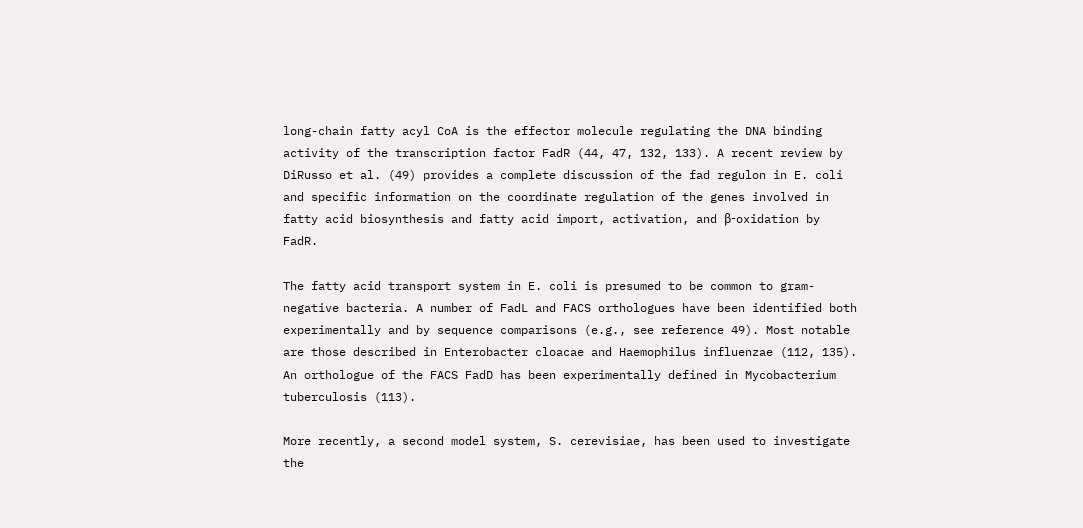long-chain fatty acyl CoA is the effector molecule regulating the DNA binding activity of the transcription factor FadR (44, 47, 132, 133). A recent review by DiRusso et al. (49) provides a complete discussion of the fad regulon in E. coli and specific information on the coordinate regulation of the genes involved in fatty acid biosynthesis and fatty acid import, activation, and β-oxidation by FadR.

The fatty acid transport system in E. coli is presumed to be common to gram-negative bacteria. A number of FadL and FACS orthologues have been identified both experimentally and by sequence comparisons (e.g., see reference 49). Most notable are those described in Enterobacter cloacae and Haemophilus influenzae (112, 135). An orthologue of the FACS FadD has been experimentally defined in Mycobacterium tuberculosis (113).

More recently, a second model system, S. cerevisiae, has been used to investigate the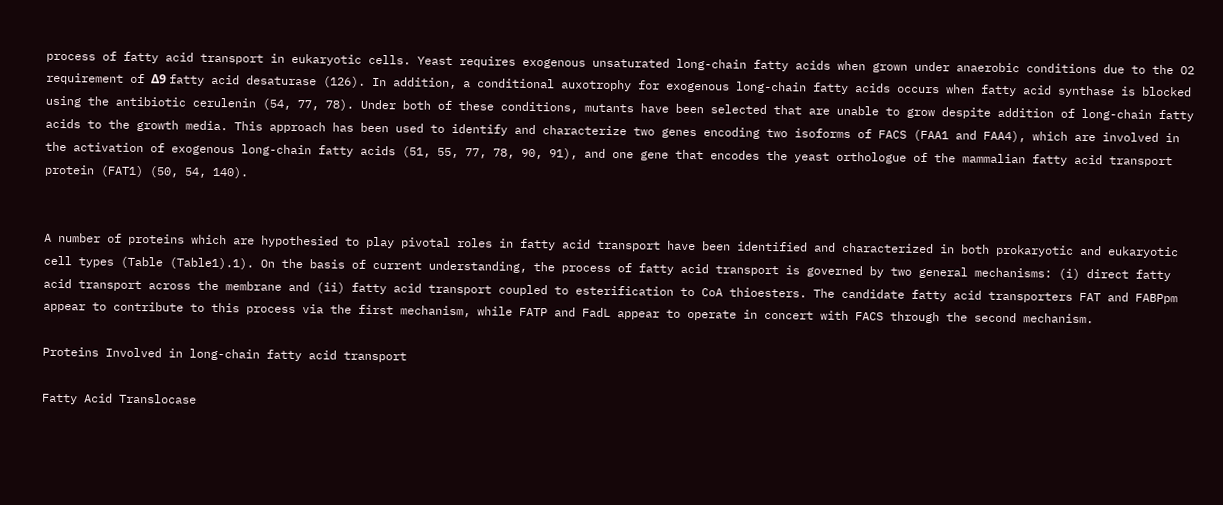process of fatty acid transport in eukaryotic cells. Yeast requires exogenous unsaturated long-chain fatty acids when grown under anaerobic conditions due to the O2 requirement of Δ9 fatty acid desaturase (126). In addition, a conditional auxotrophy for exogenous long-chain fatty acids occurs when fatty acid synthase is blocked using the antibiotic cerulenin (54, 77, 78). Under both of these conditions, mutants have been selected that are unable to grow despite addition of long-chain fatty acids to the growth media. This approach has been used to identify and characterize two genes encoding two isoforms of FACS (FAA1 and FAA4), which are involved in the activation of exogenous long-chain fatty acids (51, 55, 77, 78, 90, 91), and one gene that encodes the yeast orthologue of the mammalian fatty acid transport protein (FAT1) (50, 54, 140).


A number of proteins which are hypothesied to play pivotal roles in fatty acid transport have been identified and characterized in both prokaryotic and eukaryotic cell types (Table (Table1).1). On the basis of current understanding, the process of fatty acid transport is governed by two general mechanisms: (i) direct fatty acid transport across the membrane and (ii) fatty acid transport coupled to esterification to CoA thioesters. The candidate fatty acid transporters FAT and FABPpm appear to contribute to this process via the first mechanism, while FATP and FadL appear to operate in concert with FACS through the second mechanism.

Proteins Involved in long-chain fatty acid transport

Fatty Acid Translocase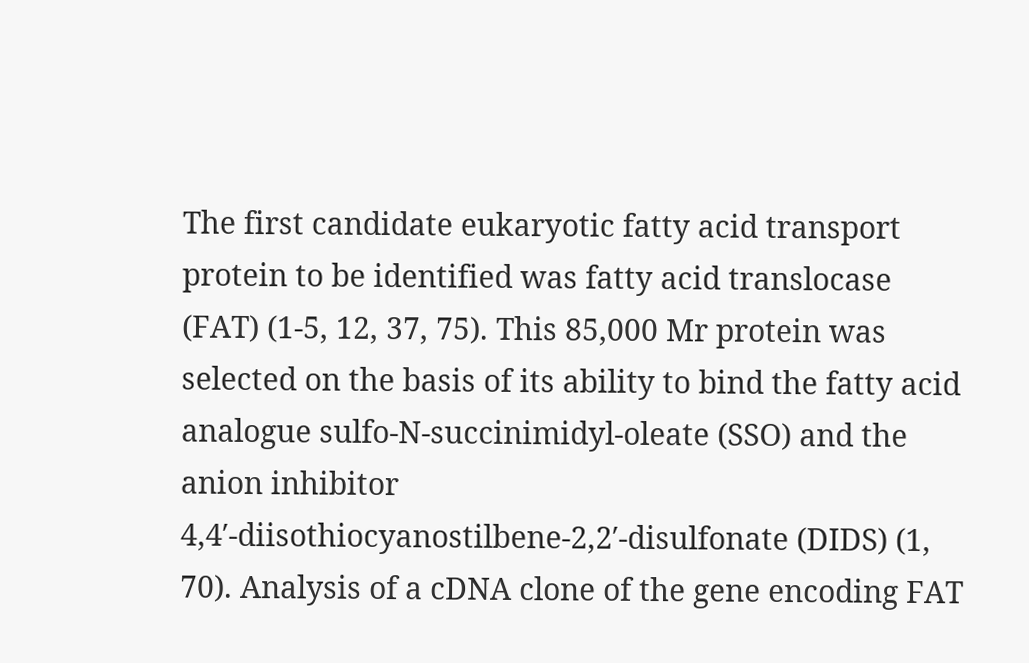The first candidate eukaryotic fatty acid transport protein to be identified was fatty acid translocase (FAT) (1-5, 12, 37, 75). This 85,000 Mr protein was selected on the basis of its ability to bind the fatty acid analogue sulfo-N-succinimidyl-oleate (SSO) and the anion inhibitor 4,4′-diisothiocyanostilbene-2,2′-disulfonate (DIDS) (1, 70). Analysis of a cDNA clone of the gene encoding FAT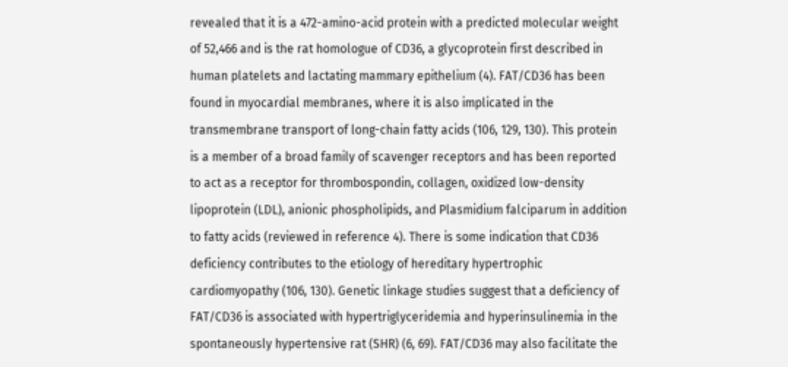revealed that it is a 472-amino-acid protein with a predicted molecular weight of 52,466 and is the rat homologue of CD36, a glycoprotein first described in human platelets and lactating mammary epithelium (4). FAT/CD36 has been found in myocardial membranes, where it is also implicated in the transmembrane transport of long-chain fatty acids (106, 129, 130). This protein is a member of a broad family of scavenger receptors and has been reported to act as a receptor for thrombospondin, collagen, oxidized low-density lipoprotein (LDL), anionic phospholipids, and Plasmidium falciparum in addition to fatty acids (reviewed in reference 4). There is some indication that CD36 deficiency contributes to the etiology of hereditary hypertrophic cardiomyopathy (106, 130). Genetic linkage studies suggest that a deficiency of FAT/CD36 is associated with hypertriglyceridemia and hyperinsulinemia in the spontaneously hypertensive rat (SHR) (6, 69). FAT/CD36 may also facilitate the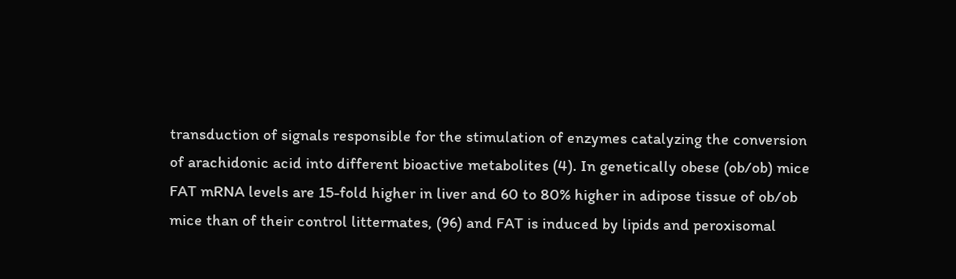transduction of signals responsible for the stimulation of enzymes catalyzing the conversion of arachidonic acid into different bioactive metabolites (4). In genetically obese (ob/ob) mice FAT mRNA levels are 15-fold higher in liver and 60 to 80% higher in adipose tissue of ob/ob mice than of their control littermates, (96) and FAT is induced by lipids and peroxisomal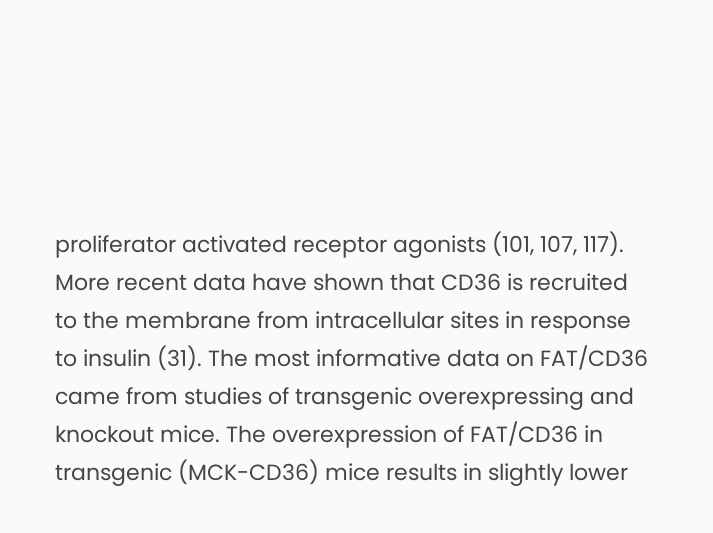proliferator activated receptor agonists (101, 107, 117). More recent data have shown that CD36 is recruited to the membrane from intracellular sites in response to insulin (31). The most informative data on FAT/CD36 came from studies of transgenic overexpressing and knockout mice. The overexpression of FAT/CD36 in transgenic (MCK-CD36) mice results in slightly lower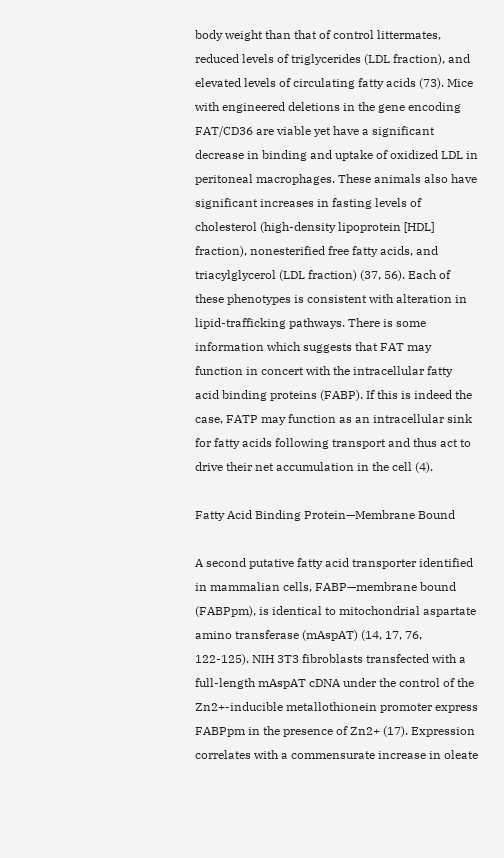body weight than that of control littermates, reduced levels of triglycerides (LDL fraction), and elevated levels of circulating fatty acids (73). Mice with engineered deletions in the gene encoding FAT/CD36 are viable yet have a significant decrease in binding and uptake of oxidized LDL in peritoneal macrophages. These animals also have significant increases in fasting levels of cholesterol (high-density lipoprotein [HDL] fraction), nonesterified free fatty acids, and triacylglycerol (LDL fraction) (37, 56). Each of these phenotypes is consistent with alteration in lipid-trafficking pathways. There is some information which suggests that FAT may function in concert with the intracellular fatty acid binding proteins (FABP). If this is indeed the case, FATP may function as an intracellular sink for fatty acids following transport and thus act to drive their net accumulation in the cell (4).

Fatty Acid Binding Protein—Membrane Bound

A second putative fatty acid transporter identified in mammalian cells, FABP—membrane bound (FABPpm), is identical to mitochondrial aspartate amino transferase (mAspAT) (14, 17, 76, 122-125). NIH 3T3 fibroblasts transfected with a full-length mAspAT cDNA under the control of the Zn2+-inducible metallothionein promoter express FABPpm in the presence of Zn2+ (17). Expression correlates with a commensurate increase in oleate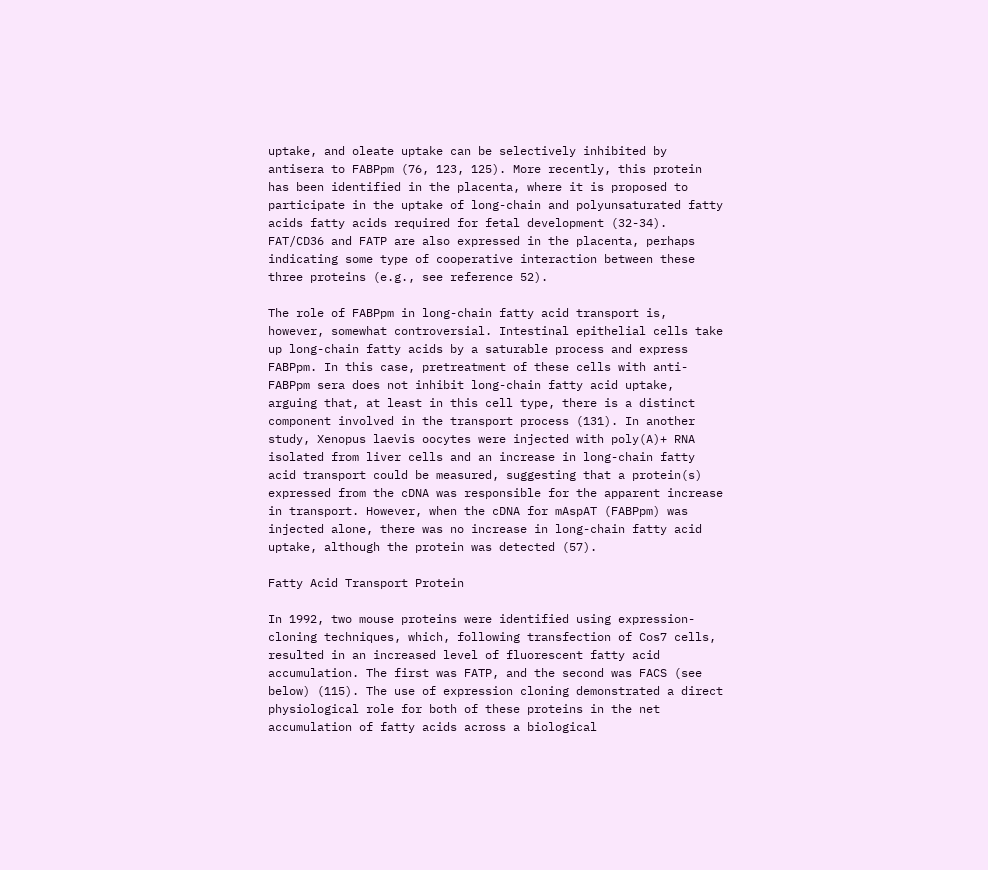uptake, and oleate uptake can be selectively inhibited by antisera to FABPpm (76, 123, 125). More recently, this protein has been identified in the placenta, where it is proposed to participate in the uptake of long-chain and polyunsaturated fatty acids fatty acids required for fetal development (32-34). FAT/CD36 and FATP are also expressed in the placenta, perhaps indicating some type of cooperative interaction between these three proteins (e.g., see reference 52).

The role of FABPpm in long-chain fatty acid transport is, however, somewhat controversial. Intestinal epithelial cells take up long-chain fatty acids by a saturable process and express FABPpm. In this case, pretreatment of these cells with anti-FABPpm sera does not inhibit long-chain fatty acid uptake, arguing that, at least in this cell type, there is a distinct component involved in the transport process (131). In another study, Xenopus laevis oocytes were injected with poly(A)+ RNA isolated from liver cells and an increase in long-chain fatty acid transport could be measured, suggesting that a protein(s) expressed from the cDNA was responsible for the apparent increase in transport. However, when the cDNA for mAspAT (FABPpm) was injected alone, there was no increase in long-chain fatty acid uptake, although the protein was detected (57).

Fatty Acid Transport Protein

In 1992, two mouse proteins were identified using expression-cloning techniques, which, following transfection of Cos7 cells, resulted in an increased level of fluorescent fatty acid accumulation. The first was FATP, and the second was FACS (see below) (115). The use of expression cloning demonstrated a direct physiological role for both of these proteins in the net accumulation of fatty acids across a biological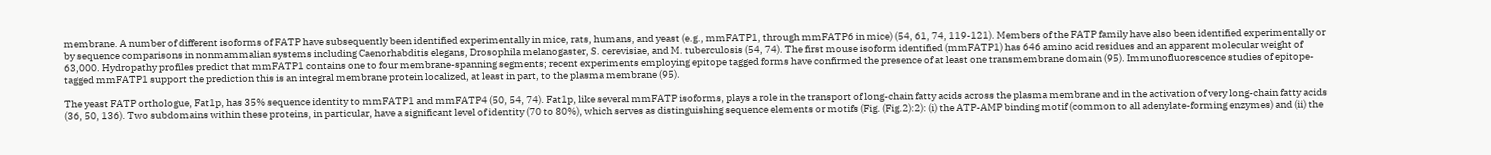membrane. A number of different isoforms of FATP have subsequently been identified experimentally in mice, rats, humans, and yeast (e.g., mmFATP1, through mmFATP6 in mice) (54, 61, 74, 119-121). Members of the FATP family have also been identified experimentally or by sequence comparisons in nonmammalian systems including Caenorhabditis elegans, Drosophila melanogaster, S. cerevisiae, and M. tuberculosis (54, 74). The first mouse isoform identified (mmFATP1) has 646 amino acid residues and an apparent molecular weight of 63,000. Hydropathy profiles predict that mmFATP1 contains one to four membrane-spanning segments; recent experiments employing epitope tagged forms have confirmed the presence of at least one transmembrane domain (95). Immunofluorescence studies of epitope-tagged mmFATP1 support the prediction this is an integral membrane protein localized, at least in part, to the plasma membrane (95).

The yeast FATP orthologue, Fat1p, has 35% sequence identity to mmFATP1 and mmFATP4 (50, 54, 74). Fat1p, like several mmFATP isoforms, plays a role in the transport of long-chain fatty acids across the plasma membrane and in the activation of very long-chain fatty acids (36, 50, 136). Two subdomains within these proteins, in particular, have a significant level of identity (70 to 80%), which serves as distinguishing sequence elements or motifs (Fig. (Fig.2):2): (i) the ATP-AMP binding motif (common to all adenylate-forming enzymes) and (ii) the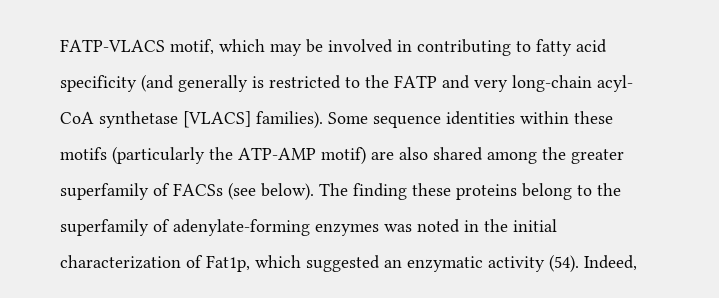FATP-VLACS motif, which may be involved in contributing to fatty acid specificity (and generally is restricted to the FATP and very long-chain acyl-CoA synthetase [VLACS] families). Some sequence identities within these motifs (particularly the ATP-AMP motif) are also shared among the greater superfamily of FACSs (see below). The finding these proteins belong to the superfamily of adenylate-forming enzymes was noted in the initial characterization of Fat1p, which suggested an enzymatic activity (54). Indeed,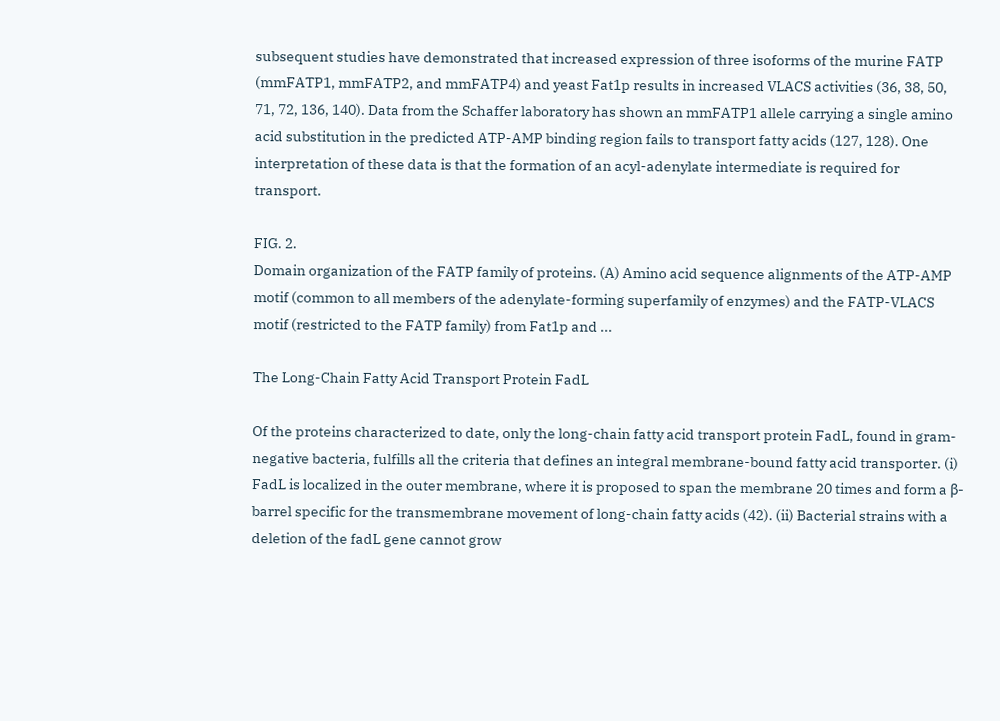subsequent studies have demonstrated that increased expression of three isoforms of the murine FATP (mmFATP1, mmFATP2, and mmFATP4) and yeast Fat1p results in increased VLACS activities (36, 38, 50, 71, 72, 136, 140). Data from the Schaffer laboratory has shown an mmFATP1 allele carrying a single amino acid substitution in the predicted ATP-AMP binding region fails to transport fatty acids (127, 128). One interpretation of these data is that the formation of an acyl-adenylate intermediate is required for transport.

FIG. 2.
Domain organization of the FATP family of proteins. (A) Amino acid sequence alignments of the ATP-AMP motif (common to all members of the adenylate-forming superfamily of enzymes) and the FATP-VLACS motif (restricted to the FATP family) from Fat1p and ...

The Long-Chain Fatty Acid Transport Protein FadL

Of the proteins characterized to date, only the long-chain fatty acid transport protein FadL, found in gram-negative bacteria, fulfills all the criteria that defines an integral membrane-bound fatty acid transporter. (i) FadL is localized in the outer membrane, where it is proposed to span the membrane 20 times and form a β-barrel specific for the transmembrane movement of long-chain fatty acids (42). (ii) Bacterial strains with a deletion of the fadL gene cannot grow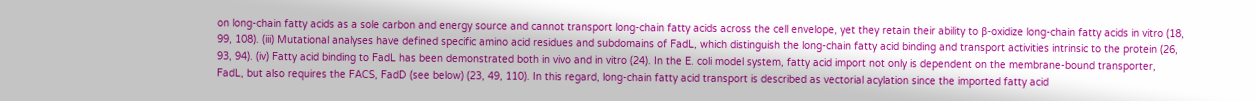on long-chain fatty acids as a sole carbon and energy source and cannot transport long-chain fatty acids across the cell envelope, yet they retain their ability to β-oxidize long-chain fatty acids in vitro (18, 99, 108). (iii) Mutational analyses have defined specific amino acid residues and subdomains of FadL, which distinguish the long-chain fatty acid binding and transport activities intrinsic to the protein (26, 93, 94). (iv) Fatty acid binding to FadL has been demonstrated both in vivo and in vitro (24). In the E. coli model system, fatty acid import not only is dependent on the membrane-bound transporter, FadL, but also requires the FACS, FadD (see below) (23, 49, 110). In this regard, long-chain fatty acid transport is described as vectorial acylation since the imported fatty acid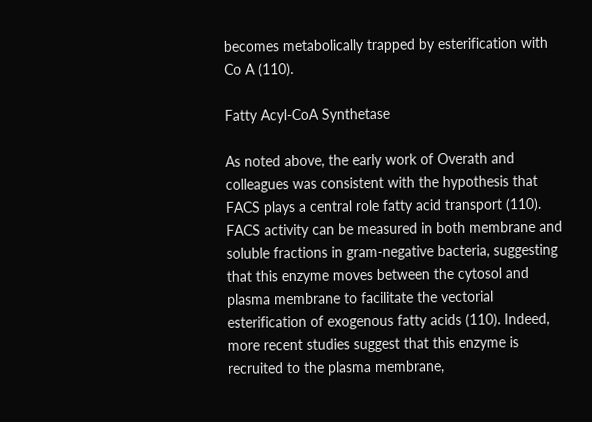becomes metabolically trapped by esterification with Co A (110).

Fatty Acyl-CoA Synthetase

As noted above, the early work of Overath and colleagues was consistent with the hypothesis that FACS plays a central role fatty acid transport (110). FACS activity can be measured in both membrane and soluble fractions in gram-negative bacteria, suggesting that this enzyme moves between the cytosol and plasma membrane to facilitate the vectorial esterification of exogenous fatty acids (110). Indeed, more recent studies suggest that this enzyme is recruited to the plasma membrane,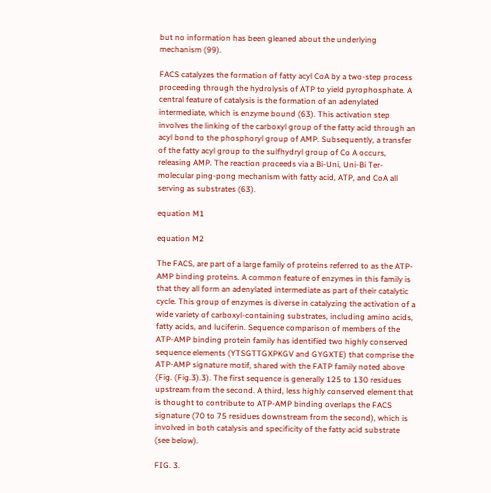but no information has been gleaned about the underlying mechanism (99).

FACS catalyzes the formation of fatty acyl CoA by a two-step process proceeding through the hydrolysis of ATP to yield pyrophosphate. A central feature of catalysis is the formation of an adenylated intermediate, which is enzyme bound (63). This activation step involves the linking of the carboxyl group of the fatty acid through an acyl bond to the phosphoryl group of AMP. Subsequently, a transfer of the fatty acyl group to the sulfhydryl group of Co A occurs, releasing AMP. The reaction proceeds via a Bi-Uni, Uni-Bi Ter-molecular ping-pong mechanism with fatty acid, ATP, and CoA all serving as substrates (63).

equation M1

equation M2

The FACS, are part of a large family of proteins referred to as the ATP-AMP binding proteins. A common feature of enzymes in this family is that they all form an adenylated intermediate as part of their catalytic cycle. This group of enzymes is diverse in catalyzing the activation of a wide variety of carboxyl-containing substrates, including amino acids, fatty acids, and luciferin. Sequence comparison of members of the ATP-AMP binding protein family has identified two highly conserved sequence elements (YTSGTTGXPKGV and GYGXTE) that comprise the ATP-AMP signature motif, shared with the FATP family noted above (Fig. (Fig.3).3). The first sequence is generally 125 to 130 residues upstream from the second. A third, less highly conserved element that is thought to contribute to ATP-AMP binding overlaps the FACS signature (70 to 75 residues downstream from the second), which is involved in both catalysis and specificity of the fatty acid substrate (see below).

FIG. 3.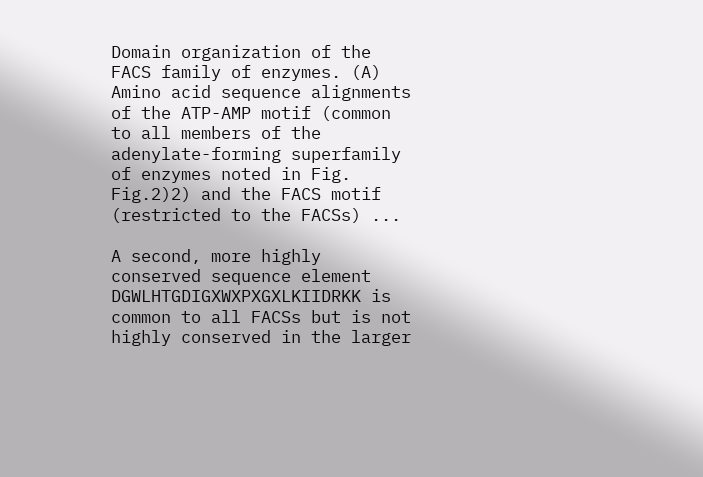Domain organization of the FACS family of enzymes. (A) Amino acid sequence alignments of the ATP-AMP motif (common to all members of the adenylate-forming superfamily of enzymes noted in Fig. Fig.2)2) and the FACS motif (restricted to the FACSs) ...

A second, more highly conserved sequence element DGWLHTGDIGXWXPXGXLKIIDRKK is common to all FACSs but is not highly conserved in the larger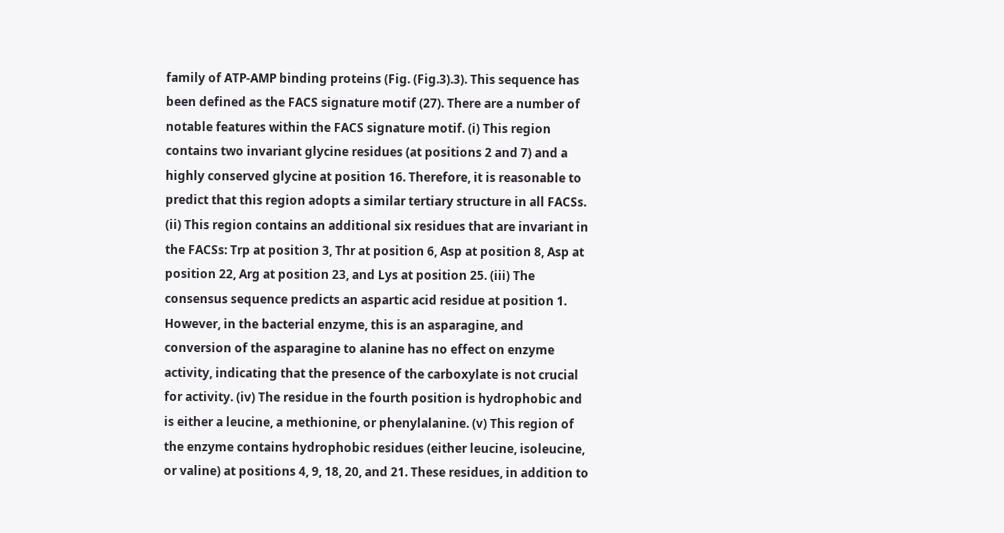family of ATP-AMP binding proteins (Fig. (Fig.3).3). This sequence has been defined as the FACS signature motif (27). There are a number of notable features within the FACS signature motif. (i) This region contains two invariant glycine residues (at positions 2 and 7) and a highly conserved glycine at position 16. Therefore, it is reasonable to predict that this region adopts a similar tertiary structure in all FACSs. (ii) This region contains an additional six residues that are invariant in the FACSs: Trp at position 3, Thr at position 6, Asp at position 8, Asp at position 22, Arg at position 23, and Lys at position 25. (iii) The consensus sequence predicts an aspartic acid residue at position 1. However, in the bacterial enzyme, this is an asparagine, and conversion of the asparagine to alanine has no effect on enzyme activity, indicating that the presence of the carboxylate is not crucial for activity. (iv) The residue in the fourth position is hydrophobic and is either a leucine, a methionine, or phenylalanine. (v) This region of the enzyme contains hydrophobic residues (either leucine, isoleucine, or valine) at positions 4, 9, 18, 20, and 21. These residues, in addition to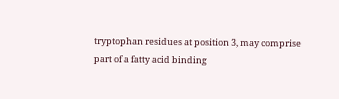tryptophan residues at position 3, may comprise part of a fatty acid binding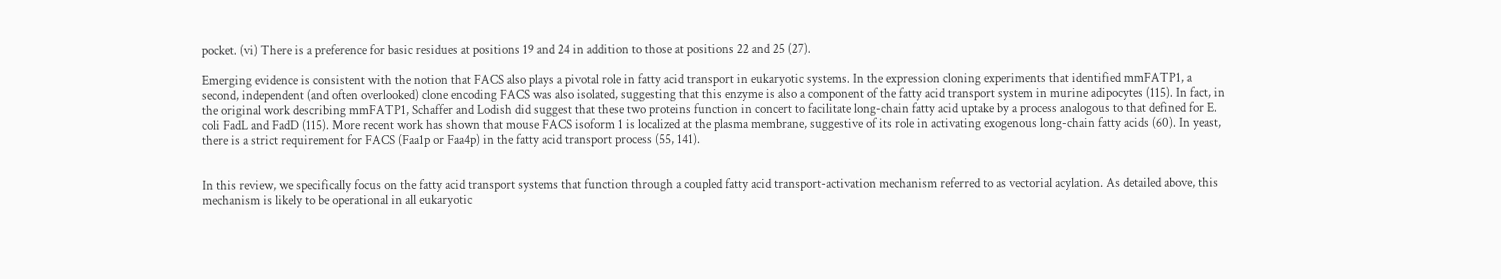pocket. (vi) There is a preference for basic residues at positions 19 and 24 in addition to those at positions 22 and 25 (27).

Emerging evidence is consistent with the notion that FACS also plays a pivotal role in fatty acid transport in eukaryotic systems. In the expression cloning experiments that identified mmFATP1, a second, independent (and often overlooked) clone encoding FACS was also isolated, suggesting that this enzyme is also a component of the fatty acid transport system in murine adipocytes (115). In fact, in the original work describing mmFATP1, Schaffer and Lodish did suggest that these two proteins function in concert to facilitate long-chain fatty acid uptake by a process analogous to that defined for E. coli FadL and FadD (115). More recent work has shown that mouse FACS isoform 1 is localized at the plasma membrane, suggestive of its role in activating exogenous long-chain fatty acids (60). In yeast, there is a strict requirement for FACS (Faa1p or Faa4p) in the fatty acid transport process (55, 141).


In this review, we specifically focus on the fatty acid transport systems that function through a coupled fatty acid transport-activation mechanism referred to as vectorial acylation. As detailed above, this mechanism is likely to be operational in all eukaryotic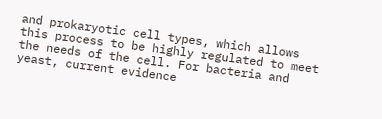and prokaryotic cell types, which allows this process to be highly regulated to meet the needs of the cell. For bacteria and yeast, current evidence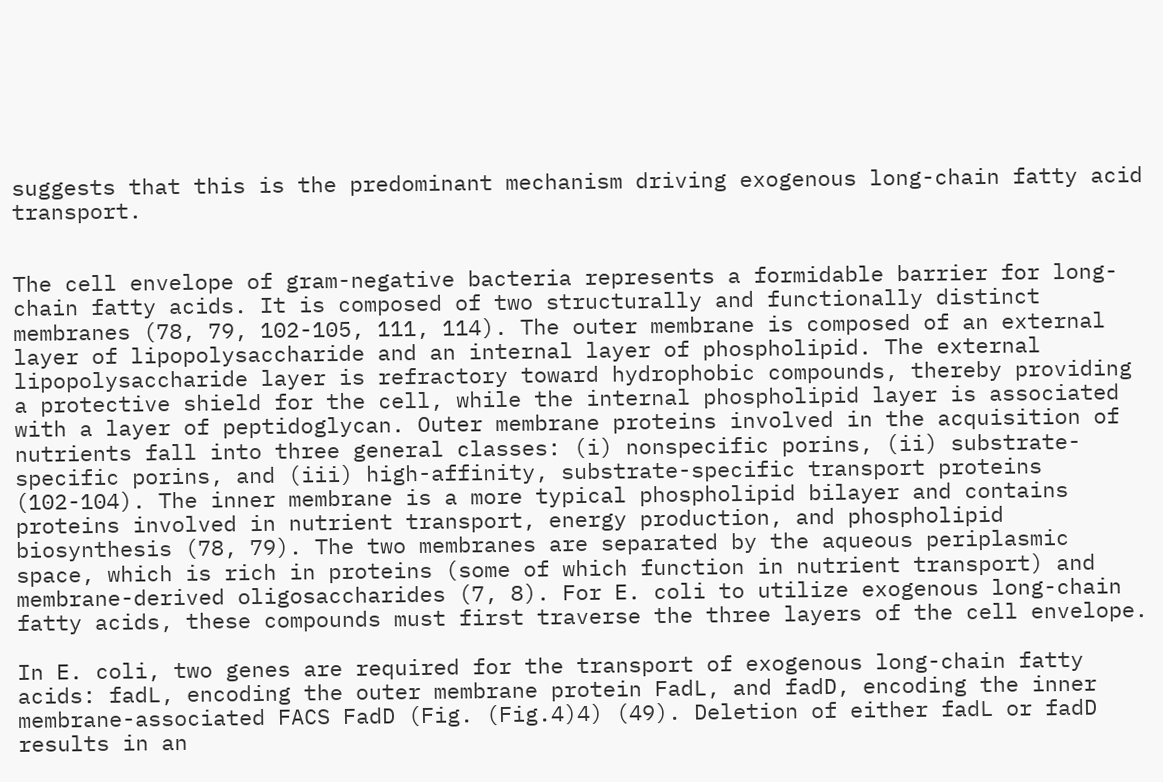suggests that this is the predominant mechanism driving exogenous long-chain fatty acid transport.


The cell envelope of gram-negative bacteria represents a formidable barrier for long-chain fatty acids. It is composed of two structurally and functionally distinct membranes (78, 79, 102-105, 111, 114). The outer membrane is composed of an external layer of lipopolysaccharide and an internal layer of phospholipid. The external lipopolysaccharide layer is refractory toward hydrophobic compounds, thereby providing a protective shield for the cell, while the internal phospholipid layer is associated with a layer of peptidoglycan. Outer membrane proteins involved in the acquisition of nutrients fall into three general classes: (i) nonspecific porins, (ii) substrate-specific porins, and (iii) high-affinity, substrate-specific transport proteins (102-104). The inner membrane is a more typical phospholipid bilayer and contains proteins involved in nutrient transport, energy production, and phospholipid biosynthesis (78, 79). The two membranes are separated by the aqueous periplasmic space, which is rich in proteins (some of which function in nutrient transport) and membrane-derived oligosaccharides (7, 8). For E. coli to utilize exogenous long-chain fatty acids, these compounds must first traverse the three layers of the cell envelope.

In E. coli, two genes are required for the transport of exogenous long-chain fatty acids: fadL, encoding the outer membrane protein FadL, and fadD, encoding the inner membrane-associated FACS FadD (Fig. (Fig.4)4) (49). Deletion of either fadL or fadD results in an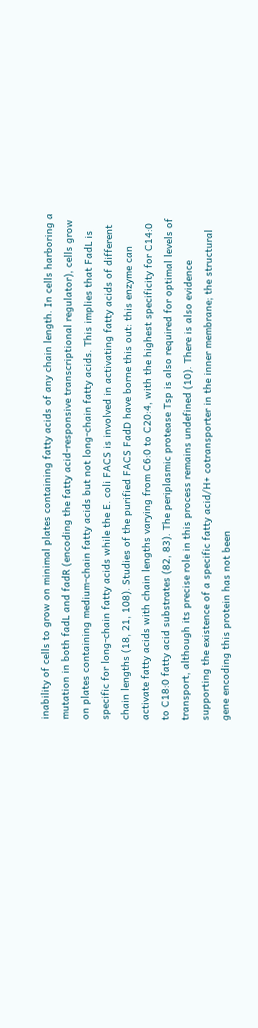inability of cells to grow on minimal plates containing fatty acids of any chain length. In cells harboring a mutation in both fadL and fadR (encoding the fatty acid-responsive transcriptional regulator), cells grow on plates containing medium-chain fatty acids but not long-chain fatty acids. This implies that FadL is specific for long-chain fatty acids while the E. coli FACS is involved in activating fatty acids of different chain lengths (18, 21, 108). Studies of the purified FACS FadD have borne this out: this enzyme can activate fatty acids with chain lengths varying from C6:0 to C20:4, with the highest specificity for C14:0 to C18:0 fatty acid substrates (82, 83). The periplasmic protease Tsp is also required for optimal levels of transport, although its precise role in this process remains undefined (10). There is also evidence supporting the existence of a specific fatty acid/H+ cotransporter in the inner membrane; the structural gene encoding this protein has not been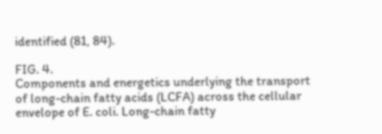identified (81, 84).

FIG. 4.
Components and energetics underlying the transport of long-chain fatty acids (LCFA) across the cellular envelope of E. coli. Long-chain fatty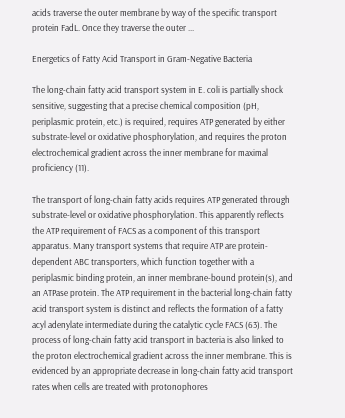acids traverse the outer membrane by way of the specific transport protein FadL. Once they traverse the outer ...

Energetics of Fatty Acid Transport in Gram-Negative Bacteria

The long-chain fatty acid transport system in E. coli is partially shock sensitive, suggesting that a precise chemical composition (pH, periplasmic protein, etc.) is required, requires ATP generated by either substrate-level or oxidative phosphorylation, and requires the proton electrochemical gradient across the inner membrane for maximal proficiency (11).

The transport of long-chain fatty acids requires ATP generated through substrate-level or oxidative phosphorylation. This apparently reflects the ATP requirement of FACS as a component of this transport apparatus. Many transport systems that require ATP are protein-dependent ABC transporters, which function together with a periplasmic binding protein, an inner membrane-bound protein(s), and an ATPase protein. The ATP requirement in the bacterial long-chain fatty acid transport system is distinct and reflects the formation of a fatty acyl adenylate intermediate during the catalytic cycle FACS (63). The process of long-chain fatty acid transport in bacteria is also linked to the proton electrochemical gradient across the inner membrane. This is evidenced by an appropriate decrease in long-chain fatty acid transport rates when cells are treated with protonophores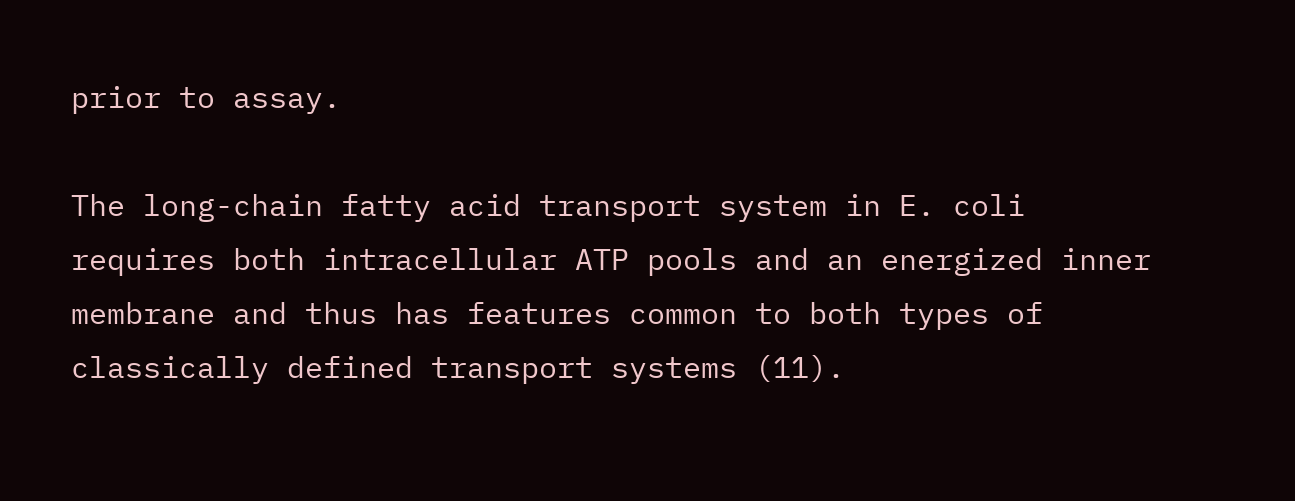prior to assay.

The long-chain fatty acid transport system in E. coli requires both intracellular ATP pools and an energized inner membrane and thus has features common to both types of classically defined transport systems (11).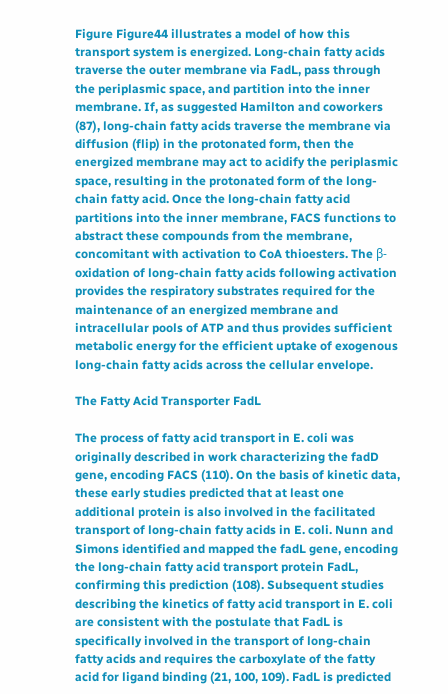Figure Figure44 illustrates a model of how this transport system is energized. Long-chain fatty acids traverse the outer membrane via FadL, pass through the periplasmic space, and partition into the inner membrane. If, as suggested Hamilton and coworkers (87), long-chain fatty acids traverse the membrane via diffusion (flip) in the protonated form, then the energized membrane may act to acidify the periplasmic space, resulting in the protonated form of the long-chain fatty acid. Once the long-chain fatty acid partitions into the inner membrane, FACS functions to abstract these compounds from the membrane, concomitant with activation to CoA thioesters. The β-oxidation of long-chain fatty acids following activation provides the respiratory substrates required for the maintenance of an energized membrane and intracellular pools of ATP and thus provides sufficient metabolic energy for the efficient uptake of exogenous long-chain fatty acids across the cellular envelope.

The Fatty Acid Transporter FadL

The process of fatty acid transport in E. coli was originally described in work characterizing the fadD gene, encoding FACS (110). On the basis of kinetic data, these early studies predicted that at least one additional protein is also involved in the facilitated transport of long-chain fatty acids in E. coli. Nunn and Simons identified and mapped the fadL gene, encoding the long-chain fatty acid transport protein FadL, confirming this prediction (108). Subsequent studies describing the kinetics of fatty acid transport in E. coli are consistent with the postulate that FadL is specifically involved in the transport of long-chain fatty acids and requires the carboxylate of the fatty acid for ligand binding (21, 100, 109). FadL is predicted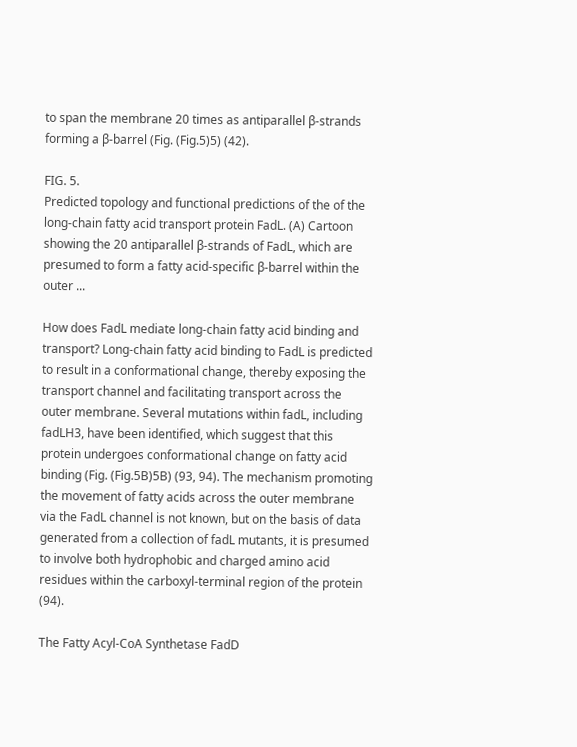to span the membrane 20 times as antiparallel β-strands forming a β-barrel (Fig. (Fig.5)5) (42).

FIG. 5.
Predicted topology and functional predictions of the of the long-chain fatty acid transport protein FadL. (A) Cartoon showing the 20 antiparallel β-strands of FadL, which are presumed to form a fatty acid-specific β-barrel within the outer ...

How does FadL mediate long-chain fatty acid binding and transport? Long-chain fatty acid binding to FadL is predicted to result in a conformational change, thereby exposing the transport channel and facilitating transport across the outer membrane. Several mutations within fadL, including fadLH3, have been identified, which suggest that this protein undergoes conformational change on fatty acid binding (Fig. (Fig.5B)5B) (93, 94). The mechanism promoting the movement of fatty acids across the outer membrane via the FadL channel is not known, but on the basis of data generated from a collection of fadL mutants, it is presumed to involve both hydrophobic and charged amino acid residues within the carboxyl-terminal region of the protein (94).

The Fatty Acyl-CoA Synthetase FadD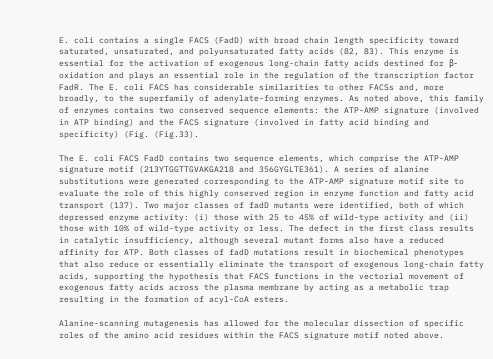E. coli contains a single FACS (FadD) with broad chain length specificity toward saturated, unsaturated, and polyunsaturated fatty acids (82, 83). This enzyme is essential for the activation of exogenous long-chain fatty acids destined for β-oxidation and plays an essential role in the regulation of the transcription factor FadR. The E. coli FACS has considerable similarities to other FACSs and, more broadly, to the superfamily of adenylate-forming enzymes. As noted above, this family of enzymes contains two conserved sequence elements: the ATP-AMP signature (involved in ATP binding) and the FACS signature (involved in fatty acid binding and specificity) (Fig. (Fig.33).

The E. coli FACS FadD contains two sequence elements, which comprise the ATP-AMP signature motif (213YTGGTTGVAKGA218 and 356GYGLTE361). A series of alanine substitutions were generated corresponding to the ATP-AMP signature motif site to evaluate the role of this highly conserved region in enzyme function and fatty acid transport (137). Two major classes of fadD mutants were identified, both of which depressed enzyme activity: (i) those with 25 to 45% of wild-type activity and (ii) those with 10% of wild-type activity or less. The defect in the first class results in catalytic insufficiency, although several mutant forms also have a reduced affinity for ATP. Both classes of fadD mutations result in biochemical phenotypes that also reduce or essentially eliminate the transport of exogenous long-chain fatty acids, supporting the hypothesis that FACS functions in the vectorial movement of exogenous fatty acids across the plasma membrane by acting as a metabolic trap resulting in the formation of acyl-CoA esters.

Alanine-scanning mutagenesis has allowed for the molecular dissection of specific roles of the amino acid residues within the FACS signature motif noted above.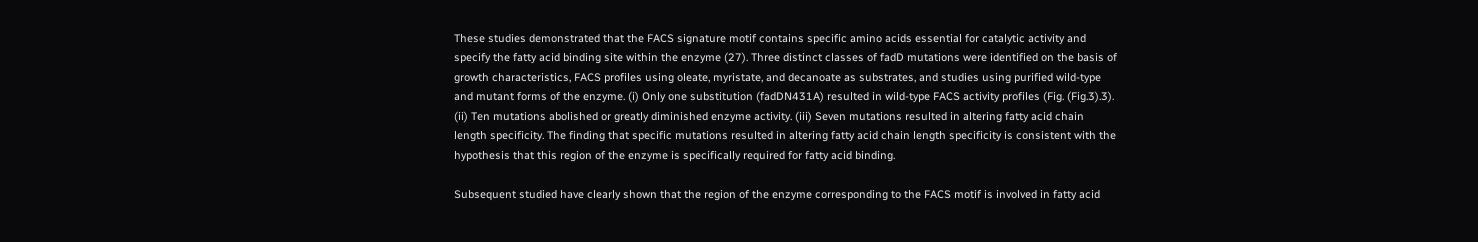These studies demonstrated that the FACS signature motif contains specific amino acids essential for catalytic activity and specify the fatty acid binding site within the enzyme (27). Three distinct classes of fadD mutations were identified on the basis of growth characteristics, FACS profiles using oleate, myristate, and decanoate as substrates, and studies using purified wild-type and mutant forms of the enzyme. (i) Only one substitution (fadDN431A) resulted in wild-type FACS activity profiles (Fig. (Fig.3).3). (ii) Ten mutations abolished or greatly diminished enzyme activity. (iii) Seven mutations resulted in altering fatty acid chain length specificity. The finding that specific mutations resulted in altering fatty acid chain length specificity is consistent with the hypothesis that this region of the enzyme is specifically required for fatty acid binding.

Subsequent studied have clearly shown that the region of the enzyme corresponding to the FACS motif is involved in fatty acid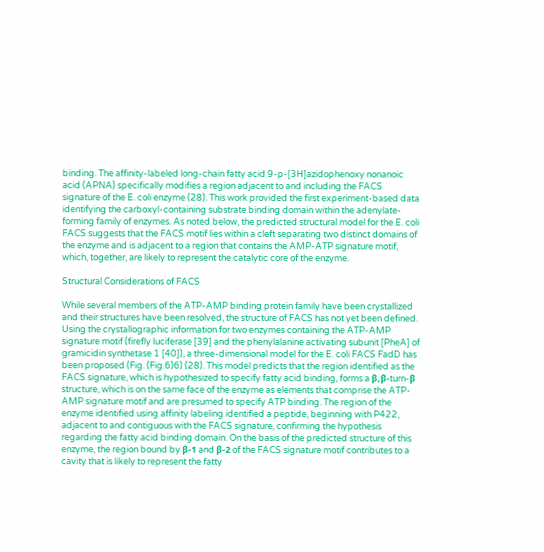binding. The affinity-labeled long-chain fatty acid 9-p-[3H]azidophenoxy nonanoic acid (APNA) specifically modifies a region adjacent to and including the FACS signature of the E. coli enzyme (28). This work provided the first experiment-based data identifying the carboxyl-containing substrate binding domain within the adenylate-forming family of enzymes. As noted below, the predicted structural model for the E. coli FACS suggests that the FACS motif lies within a cleft separating two distinct domains of the enzyme and is adjacent to a region that contains the AMP-ATP signature motif, which, together, are likely to represent the catalytic core of the enzyme.

Structural Considerations of FACS

While several members of the ATP-AMP binding protein family have been crystallized and their structures have been resolved, the structure of FACS has not yet been defined. Using the crystallographic information for two enzymes containing the ATP-AMP signature motif (firefly luciferase [39] and the phenylalanine activating subunit [PheA] of gramicidin synthetase 1 [40]), a three-dimensional model for the E. coli FACS FadD has been proposed (Fig. (Fig.6)6) (28). This model predicts that the region identified as the FACS signature, which is hypothesized to specify fatty acid binding, forms a β,β-turn-β structure, which is on the same face of the enzyme as elements that comprise the ATP-AMP signature motif and are presumed to specify ATP binding. The region of the enzyme identified using affinity labeling identified a peptide, beginning with P422, adjacent to and contiguous with the FACS signature, confirming the hypothesis regarding the fatty acid binding domain. On the basis of the predicted structure of this enzyme, the region bound by β-1 and β-2 of the FACS signature motif contributes to a cavity that is likely to represent the fatty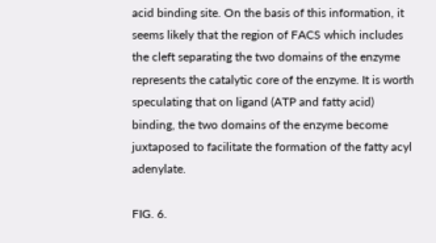acid binding site. On the basis of this information, it seems likely that the region of FACS which includes the cleft separating the two domains of the enzyme represents the catalytic core of the enzyme. It is worth speculating that on ligand (ATP and fatty acid) binding, the two domains of the enzyme become juxtaposed to facilitate the formation of the fatty acyl adenylate.

FIG. 6.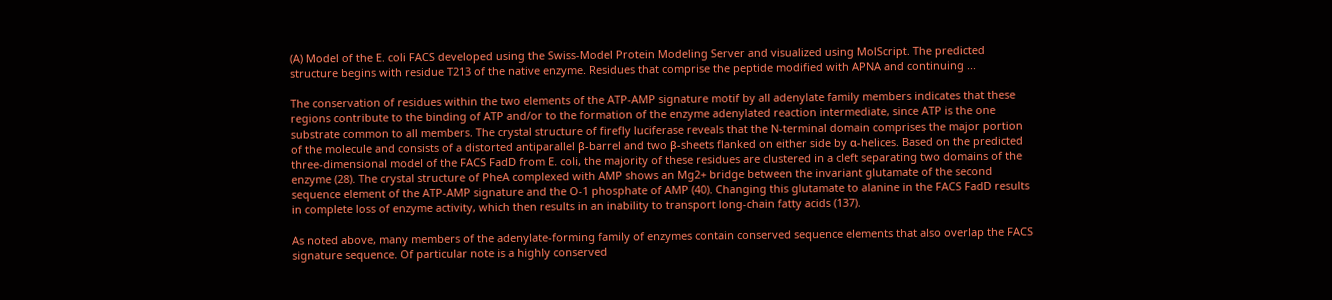(A) Model of the E. coli FACS developed using the Swiss-Model Protein Modeling Server and visualized using MolScript. The predicted structure begins with residue T213 of the native enzyme. Residues that comprise the peptide modified with APNA and continuing ...

The conservation of residues within the two elements of the ATP-AMP signature motif by all adenylate family members indicates that these regions contribute to the binding of ATP and/or to the formation of the enzyme adenylated reaction intermediate, since ATP is the one substrate common to all members. The crystal structure of firefly luciferase reveals that the N-terminal domain comprises the major portion of the molecule and consists of a distorted antiparallel β-barrel and two β-sheets flanked on either side by α-helices. Based on the predicted three-dimensional model of the FACS FadD from E. coli, the majority of these residues are clustered in a cleft separating two domains of the enzyme (28). The crystal structure of PheA complexed with AMP shows an Mg2+ bridge between the invariant glutamate of the second sequence element of the ATP-AMP signature and the O-1 phosphate of AMP (40). Changing this glutamate to alanine in the FACS FadD results in complete loss of enzyme activity, which then results in an inability to transport long-chain fatty acids (137).

As noted above, many members of the adenylate-forming family of enzymes contain conserved sequence elements that also overlap the FACS signature sequence. Of particular note is a highly conserved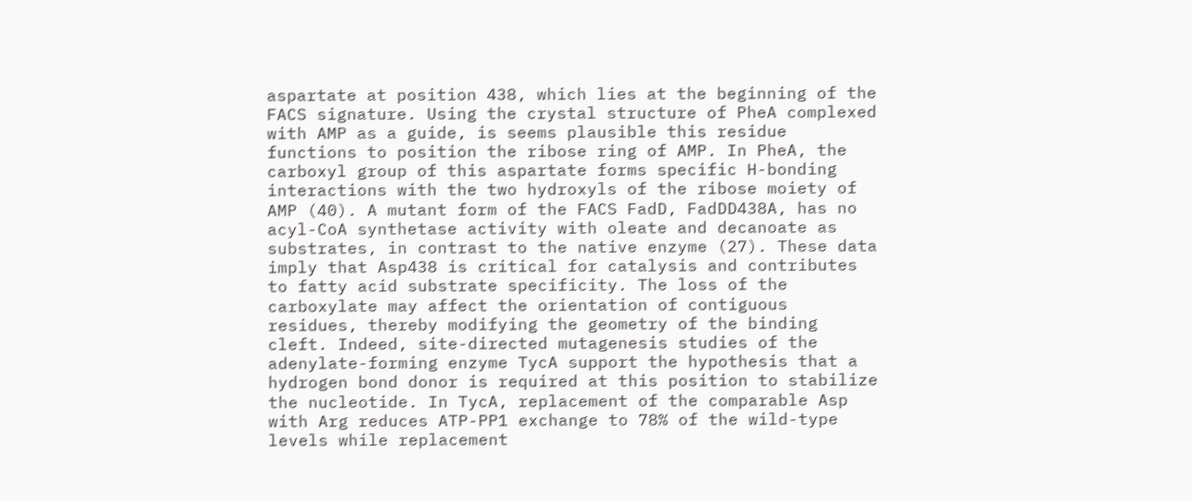aspartate at position 438, which lies at the beginning of the FACS signature. Using the crystal structure of PheA complexed with AMP as a guide, is seems plausible this residue functions to position the ribose ring of AMP. In PheA, the carboxyl group of this aspartate forms specific H-bonding interactions with the two hydroxyls of the ribose moiety of AMP (40). A mutant form of the FACS FadD, FadDD438A, has no acyl-CoA synthetase activity with oleate and decanoate as substrates, in contrast to the native enzyme (27). These data imply that Asp438 is critical for catalysis and contributes to fatty acid substrate specificity. The loss of the carboxylate may affect the orientation of contiguous residues, thereby modifying the geometry of the binding cleft. Indeed, site-directed mutagenesis studies of the adenylate-forming enzyme TycA support the hypothesis that a hydrogen bond donor is required at this position to stabilize the nucleotide. In TycA, replacement of the comparable Asp with Arg reduces ATP-PP1 exchange to 78% of the wild-type levels while replacement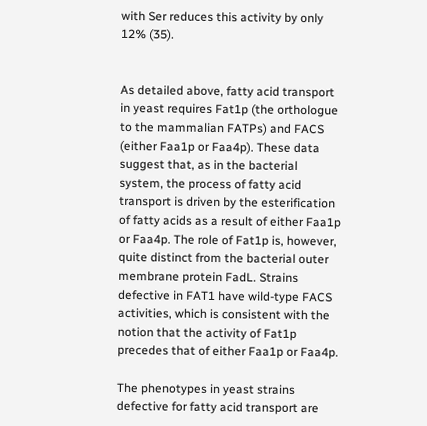with Ser reduces this activity by only 12% (35).


As detailed above, fatty acid transport in yeast requires Fat1p (the orthologue to the mammalian FATPs) and FACS (either Faa1p or Faa4p). These data suggest that, as in the bacterial system, the process of fatty acid transport is driven by the esterification of fatty acids as a result of either Faa1p or Faa4p. The role of Fat1p is, however, quite distinct from the bacterial outer membrane protein FadL. Strains defective in FAT1 have wild-type FACS activities, which is consistent with the notion that the activity of Fat1p precedes that of either Faa1p or Faa4p.

The phenotypes in yeast strains defective for fatty acid transport are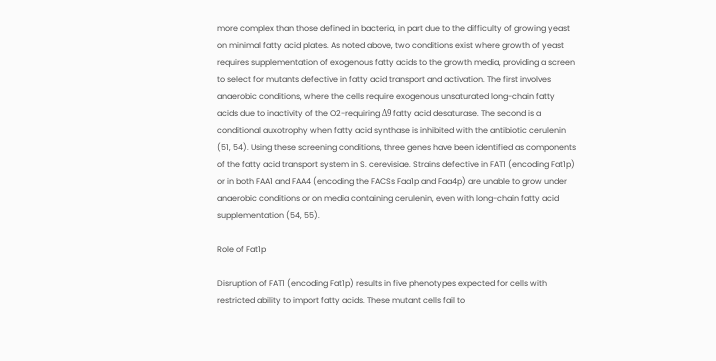more complex than those defined in bacteria, in part due to the difficulty of growing yeast on minimal fatty acid plates. As noted above, two conditions exist where growth of yeast requires supplementation of exogenous fatty acids to the growth media, providing a screen to select for mutants defective in fatty acid transport and activation. The first involves anaerobic conditions, where the cells require exogenous unsaturated long-chain fatty acids due to inactivity of the O2-requiring Δ9 fatty acid desaturase. The second is a conditional auxotrophy when fatty acid synthase is inhibited with the antibiotic cerulenin (51, 54). Using these screening conditions, three genes have been identified as components of the fatty acid transport system in S. cerevisiae. Strains defective in FAT1 (encoding Fat1p) or in both FAA1 and FAA4 (encoding the FACSs Faa1p and Faa4p) are unable to grow under anaerobic conditions or on media containing cerulenin, even with long-chain fatty acid supplementation (54, 55).

Role of Fat1p

Disruption of FAT1 (encoding Fat1p) results in five phenotypes expected for cells with restricted ability to import fatty acids. These mutant cells fail to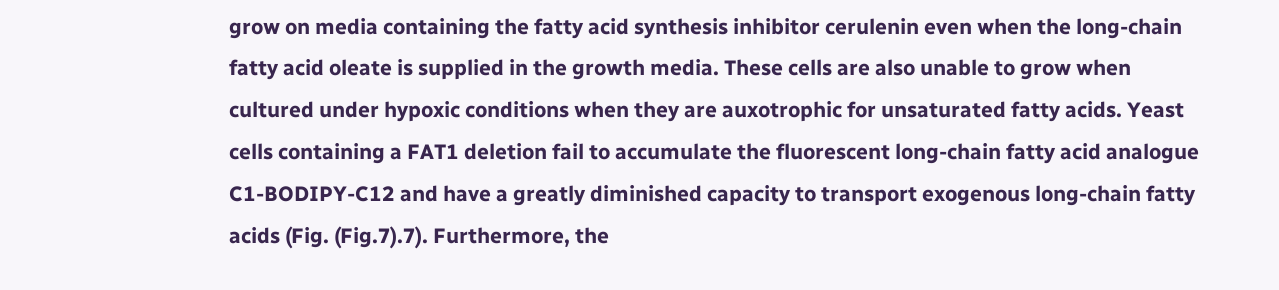grow on media containing the fatty acid synthesis inhibitor cerulenin even when the long-chain fatty acid oleate is supplied in the growth media. These cells are also unable to grow when cultured under hypoxic conditions when they are auxotrophic for unsaturated fatty acids. Yeast cells containing a FAT1 deletion fail to accumulate the fluorescent long-chain fatty acid analogue C1-BODIPY-C12 and have a greatly diminished capacity to transport exogenous long-chain fatty acids (Fig. (Fig.7).7). Furthermore, the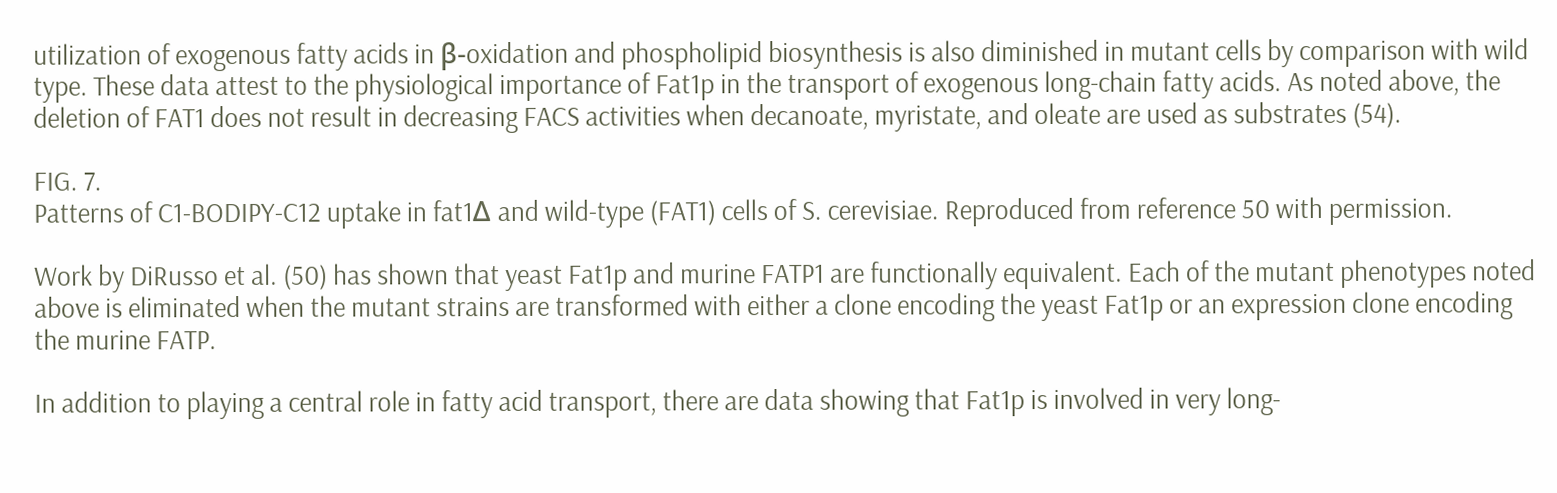utilization of exogenous fatty acids in β-oxidation and phospholipid biosynthesis is also diminished in mutant cells by comparison with wild type. These data attest to the physiological importance of Fat1p in the transport of exogenous long-chain fatty acids. As noted above, the deletion of FAT1 does not result in decreasing FACS activities when decanoate, myristate, and oleate are used as substrates (54).

FIG. 7.
Patterns of C1-BODIPY-C12 uptake in fat1Δ and wild-type (FAT1) cells of S. cerevisiae. Reproduced from reference 50 with permission.

Work by DiRusso et al. (50) has shown that yeast Fat1p and murine FATP1 are functionally equivalent. Each of the mutant phenotypes noted above is eliminated when the mutant strains are transformed with either a clone encoding the yeast Fat1p or an expression clone encoding the murine FATP.

In addition to playing a central role in fatty acid transport, there are data showing that Fat1p is involved in very long-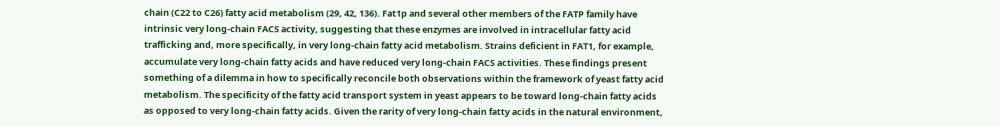chain (C22 to C26) fatty acid metabolism (29, 42, 136). Fat1p and several other members of the FATP family have intrinsic very long-chain FACS activity, suggesting that these enzymes are involved in intracellular fatty acid trafficking and, more specifically, in very long-chain fatty acid metabolism. Strains deficient in FAT1, for example, accumulate very long-chain fatty acids and have reduced very long-chain FACS activities. These findings present something of a dilemma in how to specifically reconcile both observations within the framework of yeast fatty acid metabolism. The specificity of the fatty acid transport system in yeast appears to be toward long-chain fatty acids as opposed to very long-chain fatty acids. Given the rarity of very long-chain fatty acids in the natural environment,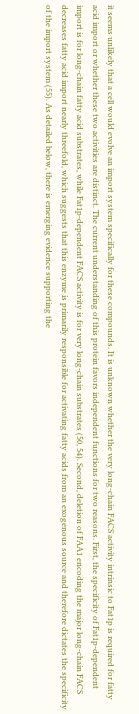it seems unlikely that a cell would evolve an import system specifically for these compounds. It is unknown whether the very long-chain FACS activity intrinsic to Fat1p is required for fatty acid import or whether these two activities are distinct. The current understanding of this protein favors independent functions for two reasons. First, the specificity of Fat1p-dependent import is for long-chain fatty acid substrates, while Fat1p-dependent FACS activity is for very long-chain substrates (50, 54). Second, deletion of FAA1 encoding the major long-chain FACS decreases fatty acid import nearly threefold, which suggests that this enzyme is primarily responsible for activating fatty acids from an exogenous source and therefore dictates the specificity of the import system (55). As detailed below, there is emerging evidence supporting the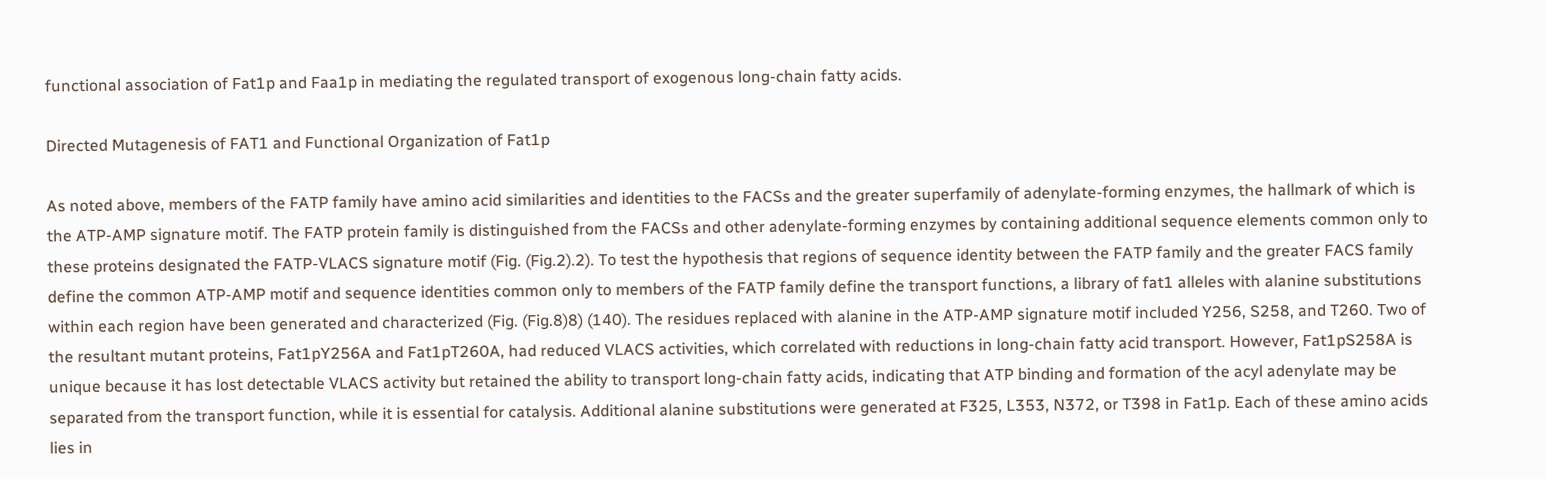functional association of Fat1p and Faa1p in mediating the regulated transport of exogenous long-chain fatty acids.

Directed Mutagenesis of FAT1 and Functional Organization of Fat1p

As noted above, members of the FATP family have amino acid similarities and identities to the FACSs and the greater superfamily of adenylate-forming enzymes, the hallmark of which is the ATP-AMP signature motif. The FATP protein family is distinguished from the FACSs and other adenylate-forming enzymes by containing additional sequence elements common only to these proteins designated the FATP-VLACS signature motif (Fig. (Fig.2).2). To test the hypothesis that regions of sequence identity between the FATP family and the greater FACS family define the common ATP-AMP motif and sequence identities common only to members of the FATP family define the transport functions, a library of fat1 alleles with alanine substitutions within each region have been generated and characterized (Fig. (Fig.8)8) (140). The residues replaced with alanine in the ATP-AMP signature motif included Y256, S258, and T260. Two of the resultant mutant proteins, Fat1pY256A and Fat1pT260A, had reduced VLACS activities, which correlated with reductions in long-chain fatty acid transport. However, Fat1pS258A is unique because it has lost detectable VLACS activity but retained the ability to transport long-chain fatty acids, indicating that ATP binding and formation of the acyl adenylate may be separated from the transport function, while it is essential for catalysis. Additional alanine substitutions were generated at F325, L353, N372, or T398 in Fat1p. Each of these amino acids lies in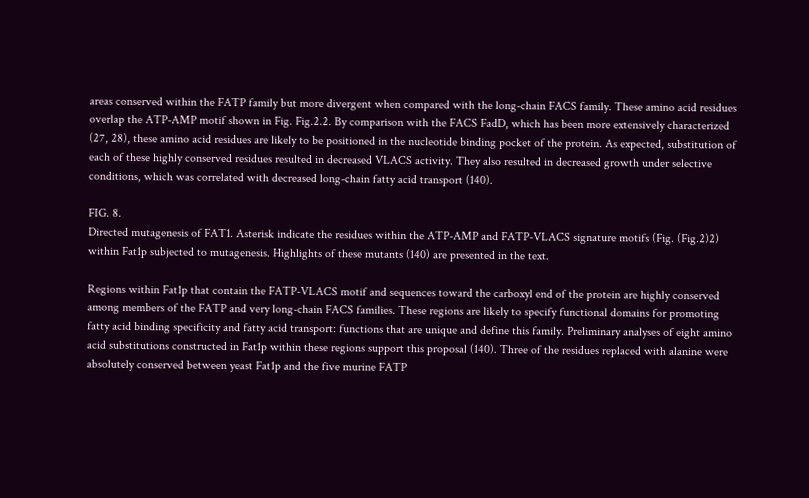areas conserved within the FATP family but more divergent when compared with the long-chain FACS family. These amino acid residues overlap the ATP-AMP motif shown in Fig. Fig.2.2. By comparison with the FACS FadD, which has been more extensively characterized (27, 28), these amino acid residues are likely to be positioned in the nucleotide binding pocket of the protein. As expected, substitution of each of these highly conserved residues resulted in decreased VLACS activity. They also resulted in decreased growth under selective conditions, which was correlated with decreased long-chain fatty acid transport (140).

FIG. 8.
Directed mutagenesis of FAT1. Asterisk indicate the residues within the ATP-AMP and FATP-VLACS signature motifs (Fig. (Fig.2)2) within Fat1p subjected to mutagenesis. Highlights of these mutants (140) are presented in the text.

Regions within Fat1p that contain the FATP-VLACS motif and sequences toward the carboxyl end of the protein are highly conserved among members of the FATP and very long-chain FACS families. These regions are likely to specify functional domains for promoting fatty acid binding specificity and fatty acid transport: functions that are unique and define this family. Preliminary analyses of eight amino acid substitutions constructed in Fat1p within these regions support this proposal (140). Three of the residues replaced with alanine were absolutely conserved between yeast Fat1p and the five murine FATP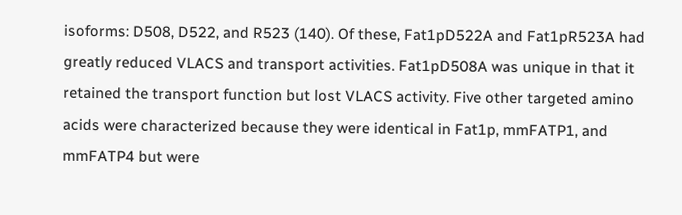isoforms: D508, D522, and R523 (140). Of these, Fat1pD522A and Fat1pR523A had greatly reduced VLACS and transport activities. Fat1pD508A was unique in that it retained the transport function but lost VLACS activity. Five other targeted amino acids were characterized because they were identical in Fat1p, mmFATP1, and mmFATP4 but were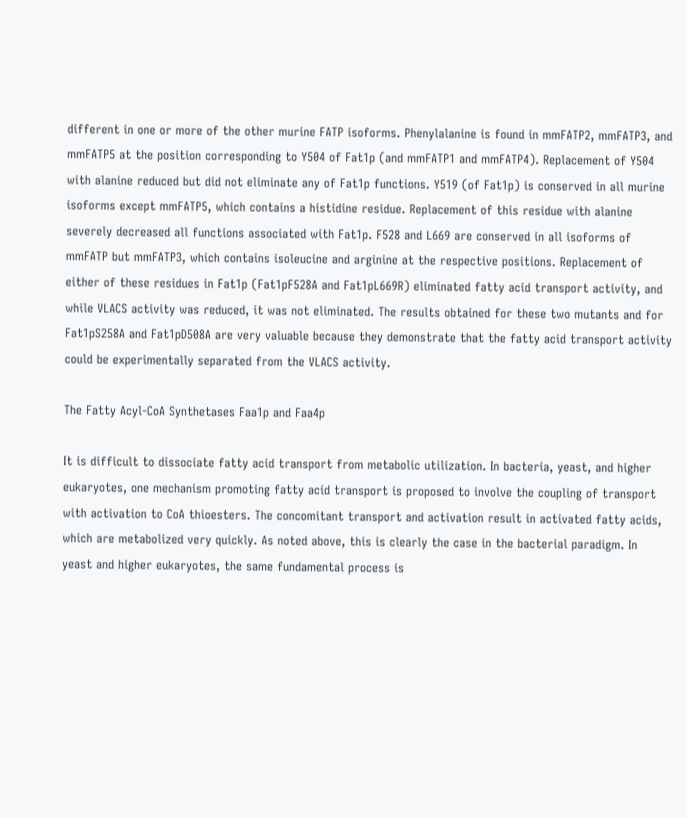different in one or more of the other murine FATP isoforms. Phenylalanine is found in mmFATP2, mmFATP3, and mmFATP5 at the position corresponding to Y504 of Fat1p (and mmFATP1 and mmFATP4). Replacement of Y504 with alanine reduced but did not eliminate any of Fat1p functions. Y519 (of Fat1p) is conserved in all murine isoforms except mmFATP5, which contains a histidine residue. Replacement of this residue with alanine severely decreased all functions associated with Fat1p. F528 and L669 are conserved in all isoforms of mmFATP but mmFATP3, which contains isoleucine and arginine at the respective positions. Replacement of either of these residues in Fat1p (Fat1pF528A and Fat1pL669R) eliminated fatty acid transport activity, and while VLACS activity was reduced, it was not eliminated. The results obtained for these two mutants and for Fat1pS258A and Fat1pD508A are very valuable because they demonstrate that the fatty acid transport activity could be experimentally separated from the VLACS activity.

The Fatty Acyl-CoA Synthetases Faa1p and Faa4p

It is difficult to dissociate fatty acid transport from metabolic utilization. In bacteria, yeast, and higher eukaryotes, one mechanism promoting fatty acid transport is proposed to involve the coupling of transport with activation to CoA thioesters. The concomitant transport and activation result in activated fatty acids, which are metabolized very quickly. As noted above, this is clearly the case in the bacterial paradigm. In yeast and higher eukaryotes, the same fundamental process is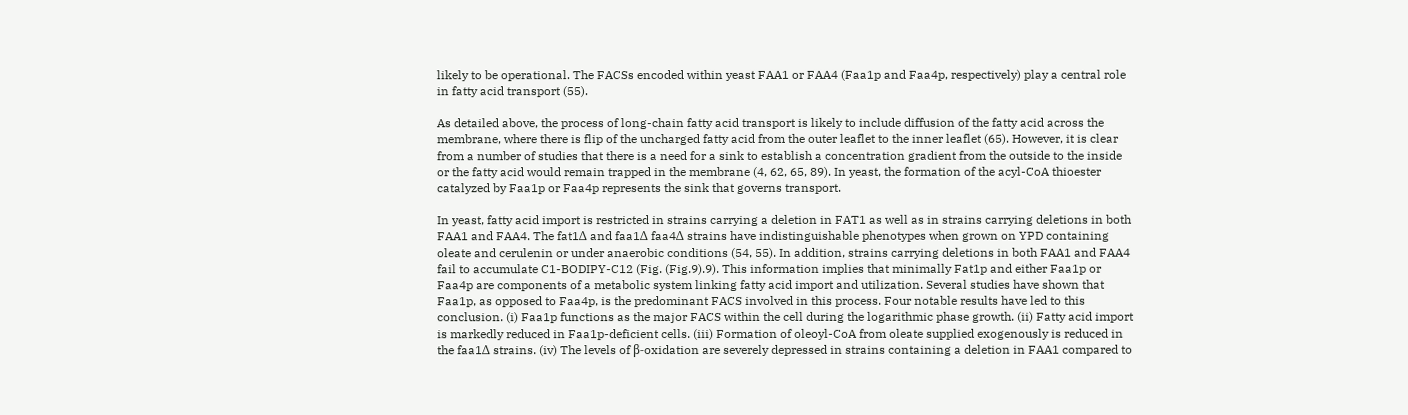likely to be operational. The FACSs encoded within yeast FAA1 or FAA4 (Faa1p and Faa4p, respectively) play a central role in fatty acid transport (55).

As detailed above, the process of long-chain fatty acid transport is likely to include diffusion of the fatty acid across the membrane, where there is flip of the uncharged fatty acid from the outer leaflet to the inner leaflet (65). However, it is clear from a number of studies that there is a need for a sink to establish a concentration gradient from the outside to the inside or the fatty acid would remain trapped in the membrane (4, 62, 65, 89). In yeast, the formation of the acyl-CoA thioester catalyzed by Faa1p or Faa4p represents the sink that governs transport.

In yeast, fatty acid import is restricted in strains carrying a deletion in FAT1 as well as in strains carrying deletions in both FAA1 and FAA4. The fat1Δ and faa1Δ faa4Δ strains have indistinguishable phenotypes when grown on YPD containing oleate and cerulenin or under anaerobic conditions (54, 55). In addition, strains carrying deletions in both FAA1 and FAA4 fail to accumulate C1-BODIPY-C12 (Fig. (Fig.9).9). This information implies that minimally Fat1p and either Faa1p or Faa4p are components of a metabolic system linking fatty acid import and utilization. Several studies have shown that Faa1p, as opposed to Faa4p, is the predominant FACS involved in this process. Four notable results have led to this conclusion. (i) Faa1p functions as the major FACS within the cell during the logarithmic phase growth. (ii) Fatty acid import is markedly reduced in Faa1p-deficient cells. (iii) Formation of oleoyl-CoA from oleate supplied exogenously is reduced in the faa1Δ strains. (iv) The levels of β-oxidation are severely depressed in strains containing a deletion in FAA1 compared to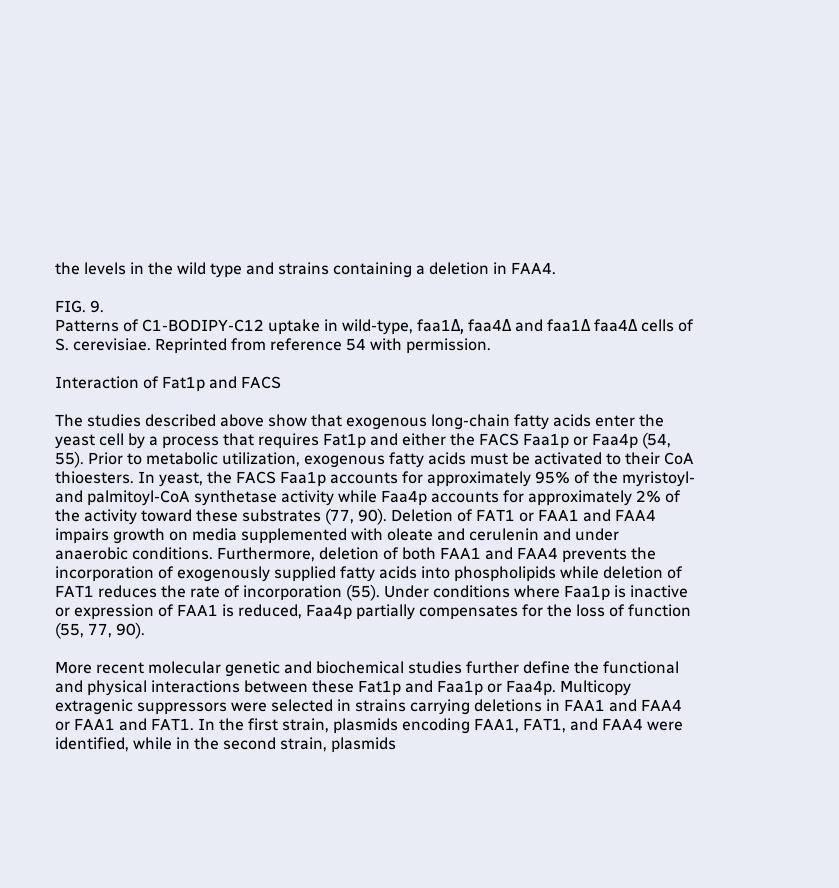the levels in the wild type and strains containing a deletion in FAA4.

FIG. 9.
Patterns of C1-BODIPY-C12 uptake in wild-type, faa1Δ, faa4Δ and faa1Δ faa4Δ cells of S. cerevisiae. Reprinted from reference 54 with permission.

Interaction of Fat1p and FACS

The studies described above show that exogenous long-chain fatty acids enter the yeast cell by a process that requires Fat1p and either the FACS Faa1p or Faa4p (54, 55). Prior to metabolic utilization, exogenous fatty acids must be activated to their CoA thioesters. In yeast, the FACS Faa1p accounts for approximately 95% of the myristoyl- and palmitoyl-CoA synthetase activity while Faa4p accounts for approximately 2% of the activity toward these substrates (77, 90). Deletion of FAT1 or FAA1 and FAA4 impairs growth on media supplemented with oleate and cerulenin and under anaerobic conditions. Furthermore, deletion of both FAA1 and FAA4 prevents the incorporation of exogenously supplied fatty acids into phospholipids while deletion of FAT1 reduces the rate of incorporation (55). Under conditions where Faa1p is inactive or expression of FAA1 is reduced, Faa4p partially compensates for the loss of function (55, 77, 90).

More recent molecular genetic and biochemical studies further define the functional and physical interactions between these Fat1p and Faa1p or Faa4p. Multicopy extragenic suppressors were selected in strains carrying deletions in FAA1 and FAA4 or FAA1 and FAT1. In the first strain, plasmids encoding FAA1, FAT1, and FAA4 were identified, while in the second strain, plasmids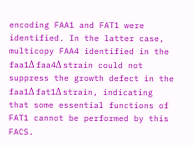encoding FAA1 and FAT1 were identified. In the latter case, multicopy FAA4 identified in the faa1Δ faa4Δ strain could not suppress the growth defect in the faa1Δ fat1Δ strain, indicating that some essential functions of FAT1 cannot be performed by this FACS.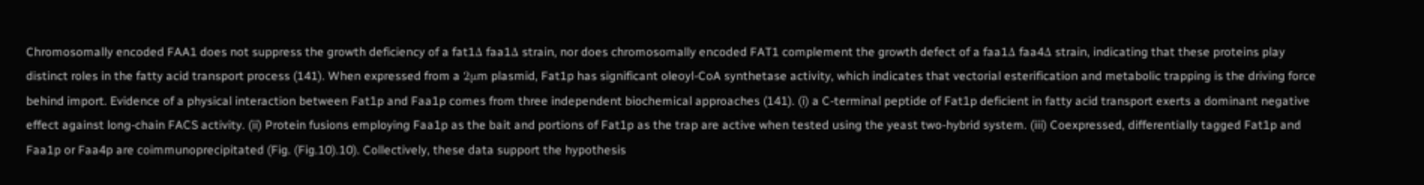Chromosomally encoded FAA1 does not suppress the growth deficiency of a fat1Δ faa1Δ strain, nor does chromosomally encoded FAT1 complement the growth defect of a faa1Δ faa4Δ strain, indicating that these proteins play distinct roles in the fatty acid transport process (141). When expressed from a 2μm plasmid, Fat1p has significant oleoyl-CoA synthetase activity, which indicates that vectorial esterification and metabolic trapping is the driving force behind import. Evidence of a physical interaction between Fat1p and Faa1p comes from three independent biochemical approaches (141). (i) a C-terminal peptide of Fat1p deficient in fatty acid transport exerts a dominant negative effect against long-chain FACS activity. (ii) Protein fusions employing Faa1p as the bait and portions of Fat1p as the trap are active when tested using the yeast two-hybrid system. (iii) Coexpressed, differentially tagged Fat1p and Faa1p or Faa4p are coimmunoprecipitated (Fig. (Fig.10).10). Collectively, these data support the hypothesis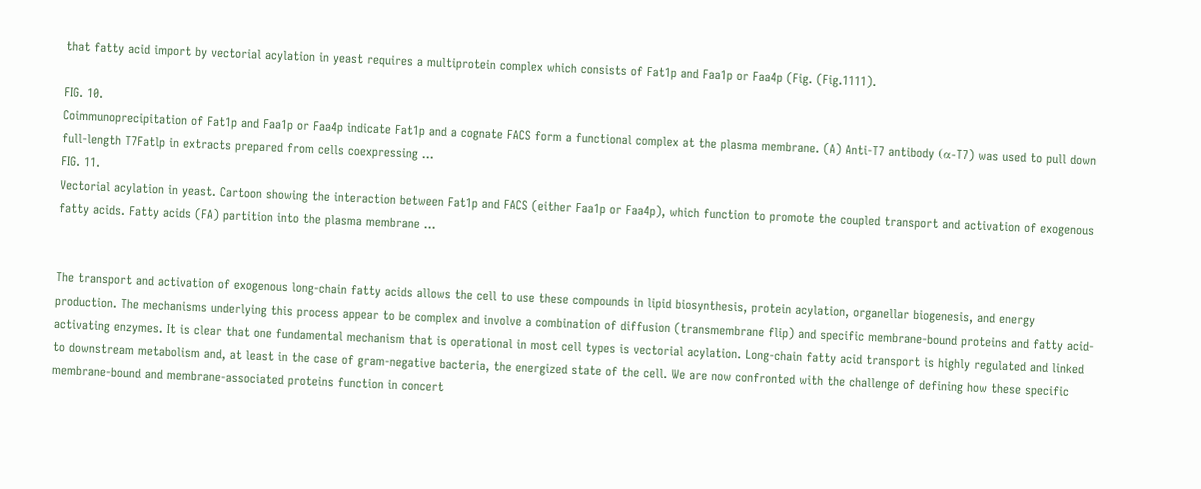that fatty acid import by vectorial acylation in yeast requires a multiprotein complex which consists of Fat1p and Faa1p or Faa4p (Fig. (Fig.1111).

FIG. 10.
Coimmunoprecipitation of Fat1p and Faa1p or Faa4p indicate Fat1p and a cognate FACS form a functional complex at the plasma membrane. (A) Anti-T7 antibody (α-T7) was used to pull down full-length T7Fatlp in extracts prepared from cells coexpressing ...
FIG. 11.
Vectorial acylation in yeast. Cartoon showing the interaction between Fat1p and FACS (either Faa1p or Faa4p), which function to promote the coupled transport and activation of exogenous fatty acids. Fatty acids (FA) partition into the plasma membrane ...


The transport and activation of exogenous long-chain fatty acids allows the cell to use these compounds in lipid biosynthesis, protein acylation, organellar biogenesis, and energy production. The mechanisms underlying this process appear to be complex and involve a combination of diffusion (transmembrane flip) and specific membrane-bound proteins and fatty acid-activating enzymes. It is clear that one fundamental mechanism that is operational in most cell types is vectorial acylation. Long-chain fatty acid transport is highly regulated and linked to downstream metabolism and, at least in the case of gram-negative bacteria, the energized state of the cell. We are now confronted with the challenge of defining how these specific membrane-bound and membrane-associated proteins function in concert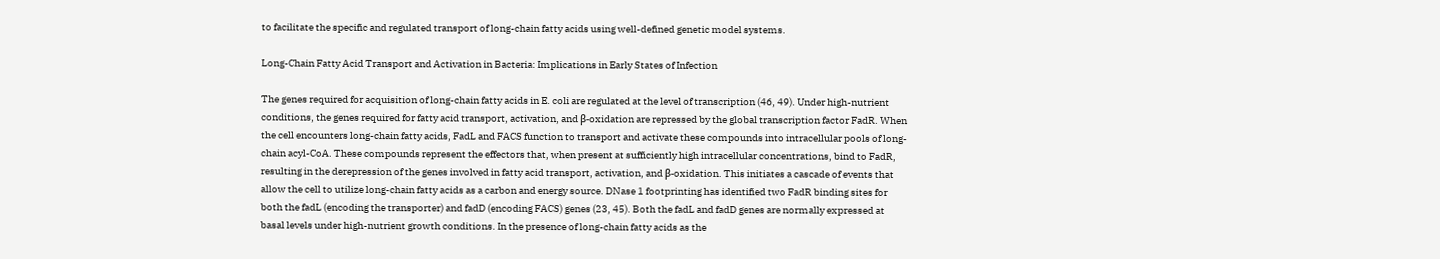to facilitate the specific and regulated transport of long-chain fatty acids using well-defined genetic model systems.

Long-Chain Fatty Acid Transport and Activation in Bacteria: Implications in Early States of Infection

The genes required for acquisition of long-chain fatty acids in E. coli are regulated at the level of transcription (46, 49). Under high-nutrient conditions, the genes required for fatty acid transport, activation, and β-oxidation are repressed by the global transcription factor FadR. When the cell encounters long-chain fatty acids, FadL and FACS function to transport and activate these compounds into intracellular pools of long-chain acyl-CoA. These compounds represent the effectors that, when present at sufficiently high intracellular concentrations, bind to FadR, resulting in the derepression of the genes involved in fatty acid transport, activation, and β-oxidation. This initiates a cascade of events that allow the cell to utilize long-chain fatty acids as a carbon and energy source. DNase 1 footprinting has identified two FadR binding sites for both the fadL (encoding the transporter) and fadD (encoding FACS) genes (23, 45). Both the fadL and fadD genes are normally expressed at basal levels under high-nutrient growth conditions. In the presence of long-chain fatty acids as the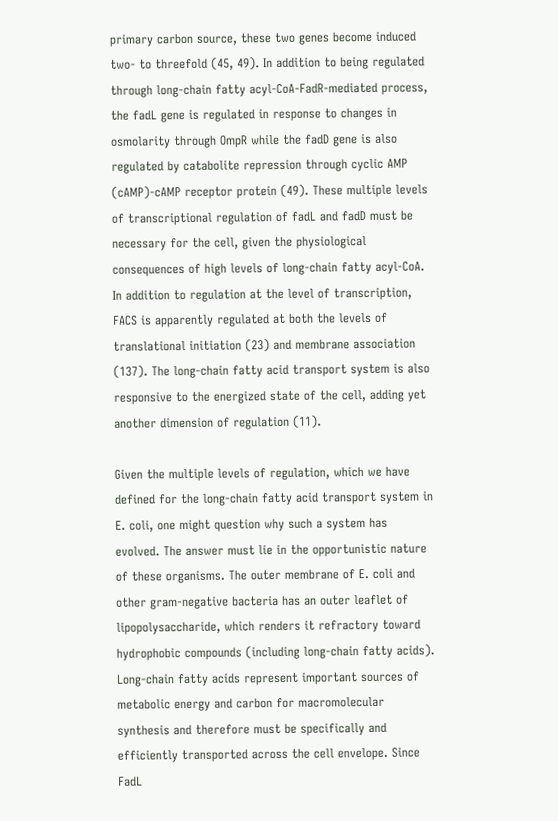primary carbon source, these two genes become induced two- to threefold (45, 49). In addition to being regulated through long-chain fatty acyl-CoA-FadR-mediated process, the fadL gene is regulated in response to changes in osmolarity through OmpR while the fadD gene is also regulated by catabolite repression through cyclic AMP (cAMP)-cAMP receptor protein (49). These multiple levels of transcriptional regulation of fadL and fadD must be necessary for the cell, given the physiological consequences of high levels of long-chain fatty acyl-CoA. In addition to regulation at the level of transcription, FACS is apparently regulated at both the levels of translational initiation (23) and membrane association (137). The long-chain fatty acid transport system is also responsive to the energized state of the cell, adding yet another dimension of regulation (11).

Given the multiple levels of regulation, which we have defined for the long-chain fatty acid transport system in E. coli, one might question why such a system has evolved. The answer must lie in the opportunistic nature of these organisms. The outer membrane of E. coli and other gram-negative bacteria has an outer leaflet of lipopolysaccharide, which renders it refractory toward hydrophobic compounds (including long-chain fatty acids). Long-chain fatty acids represent important sources of metabolic energy and carbon for macromolecular synthesis and therefore must be specifically and efficiently transported across the cell envelope. Since FadL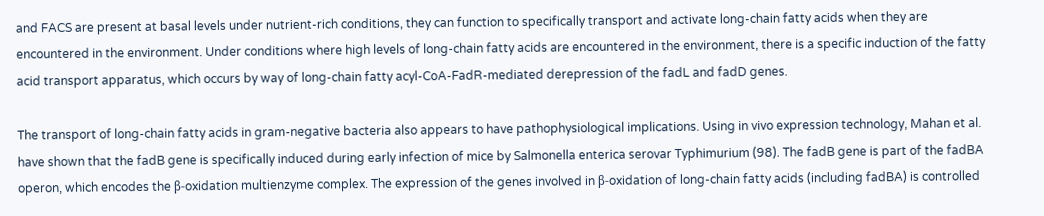and FACS are present at basal levels under nutrient-rich conditions, they can function to specifically transport and activate long-chain fatty acids when they are encountered in the environment. Under conditions where high levels of long-chain fatty acids are encountered in the environment, there is a specific induction of the fatty acid transport apparatus, which occurs by way of long-chain fatty acyl-CoA-FadR-mediated derepression of the fadL and fadD genes.

The transport of long-chain fatty acids in gram-negative bacteria also appears to have pathophysiological implications. Using in vivo expression technology, Mahan et al. have shown that the fadB gene is specifically induced during early infection of mice by Salmonella enterica serovar Typhimurium (98). The fadB gene is part of the fadBA operon, which encodes the β-oxidation multienzyme complex. The expression of the genes involved in β-oxidation of long-chain fatty acids (including fadBA) is controlled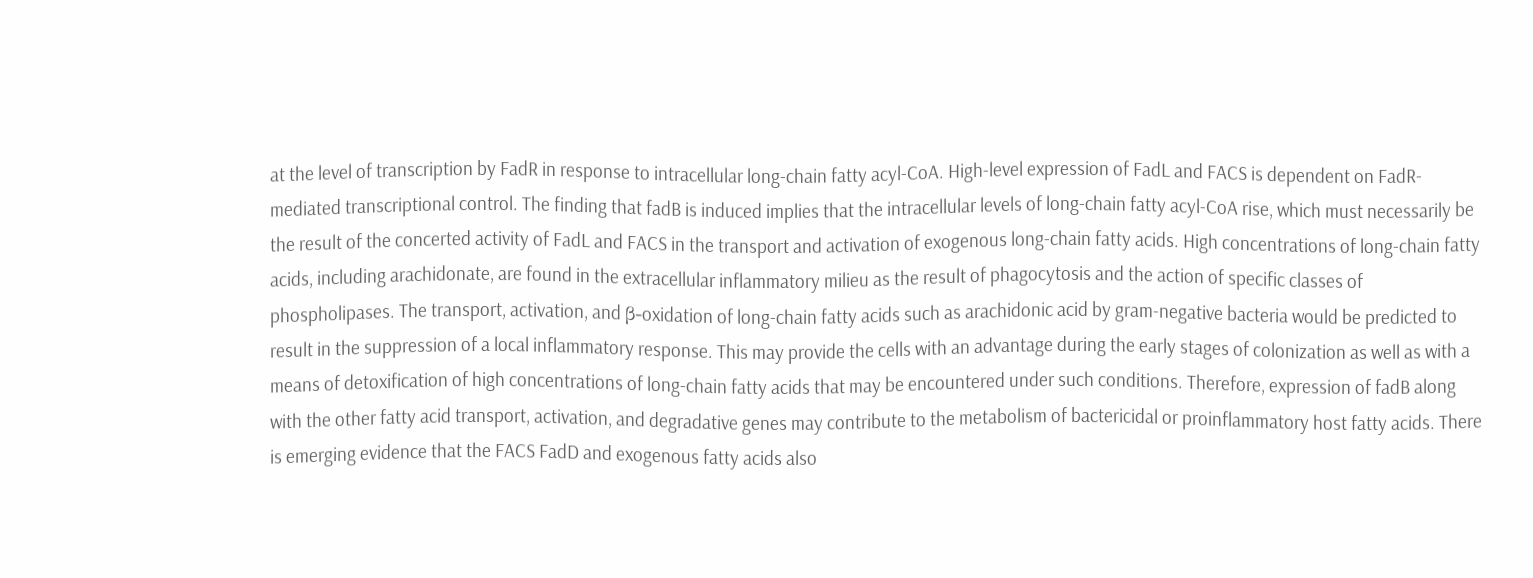at the level of transcription by FadR in response to intracellular long-chain fatty acyl-CoA. High-level expression of FadL and FACS is dependent on FadR-mediated transcriptional control. The finding that fadB is induced implies that the intracellular levels of long-chain fatty acyl-CoA rise, which must necessarily be the result of the concerted activity of FadL and FACS in the transport and activation of exogenous long-chain fatty acids. High concentrations of long-chain fatty acids, including arachidonate, are found in the extracellular inflammatory milieu as the result of phagocytosis and the action of specific classes of phospholipases. The transport, activation, and β-oxidation of long-chain fatty acids such as arachidonic acid by gram-negative bacteria would be predicted to result in the suppression of a local inflammatory response. This may provide the cells with an advantage during the early stages of colonization as well as with a means of detoxification of high concentrations of long-chain fatty acids that may be encountered under such conditions. Therefore, expression of fadB along with the other fatty acid transport, activation, and degradative genes may contribute to the metabolism of bactericidal or proinflammatory host fatty acids. There is emerging evidence that the FACS FadD and exogenous fatty acids also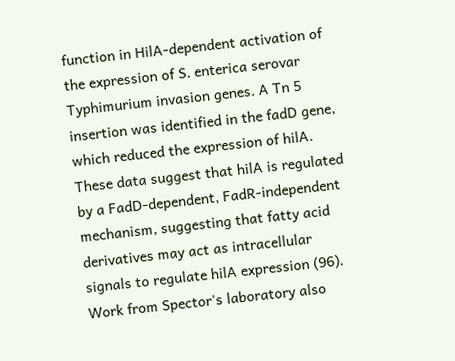function in HilA-dependent activation of the expression of S. enterica serovar Typhimurium invasion genes. A Tn 5 insertion was identified in the fadD gene, which reduced the expression of hilA. These data suggest that hilA is regulated by a FadD-dependent, FadR-independent mechanism, suggesting that fatty acid derivatives may act as intracellular signals to regulate hilA expression (96). Work from Spector's laboratory also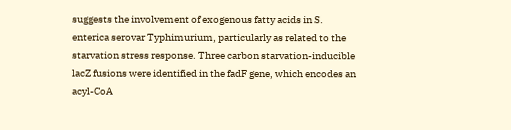suggests the involvement of exogenous fatty acids in S. enterica serovar Typhimurium, particularly as related to the starvation stress response. Three carbon starvation-inducible lacZ fusions were identified in the fadF gene, which encodes an acyl-CoA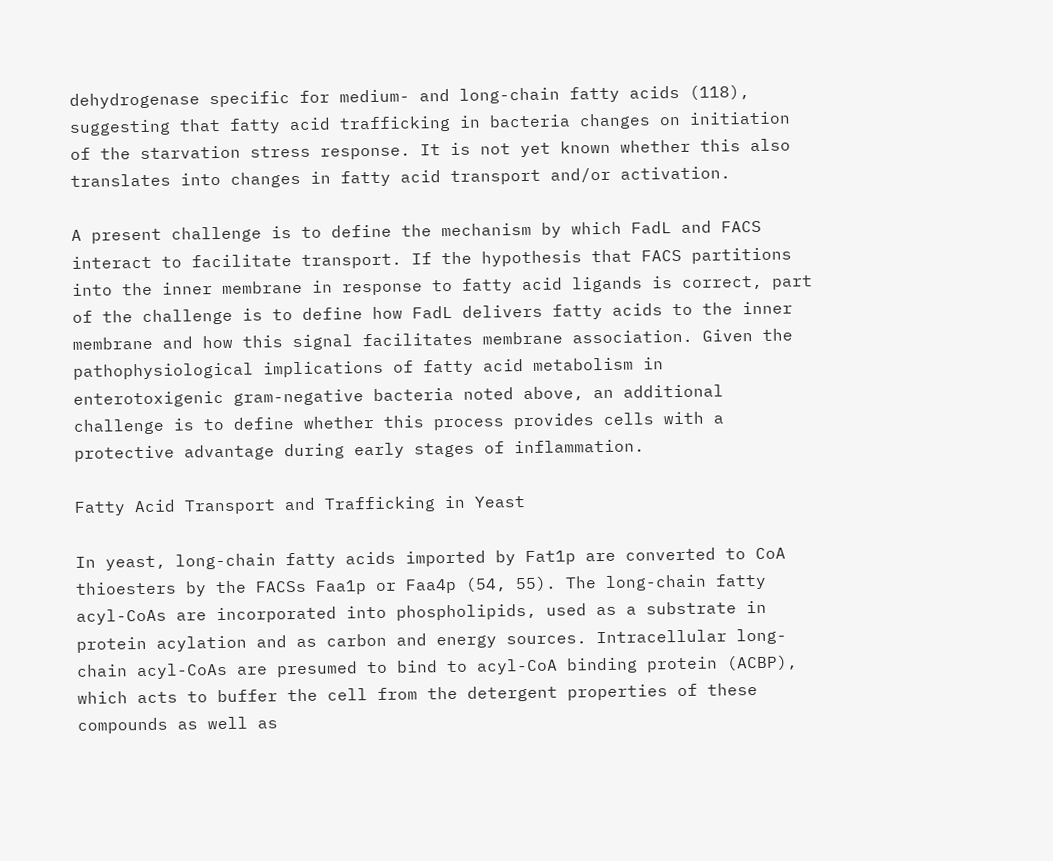dehydrogenase specific for medium- and long-chain fatty acids (118), suggesting that fatty acid trafficking in bacteria changes on initiation of the starvation stress response. It is not yet known whether this also translates into changes in fatty acid transport and/or activation.

A present challenge is to define the mechanism by which FadL and FACS interact to facilitate transport. If the hypothesis that FACS partitions into the inner membrane in response to fatty acid ligands is correct, part of the challenge is to define how FadL delivers fatty acids to the inner membrane and how this signal facilitates membrane association. Given the pathophysiological implications of fatty acid metabolism in enterotoxigenic gram-negative bacteria noted above, an additional challenge is to define whether this process provides cells with a protective advantage during early stages of inflammation.

Fatty Acid Transport and Trafficking in Yeast

In yeast, long-chain fatty acids imported by Fat1p are converted to CoA thioesters by the FACSs Faa1p or Faa4p (54, 55). The long-chain fatty acyl-CoAs are incorporated into phospholipids, used as a substrate in protein acylation and as carbon and energy sources. Intracellular long-chain acyl-CoAs are presumed to bind to acyl-CoA binding protein (ACBP), which acts to buffer the cell from the detergent properties of these compounds as well as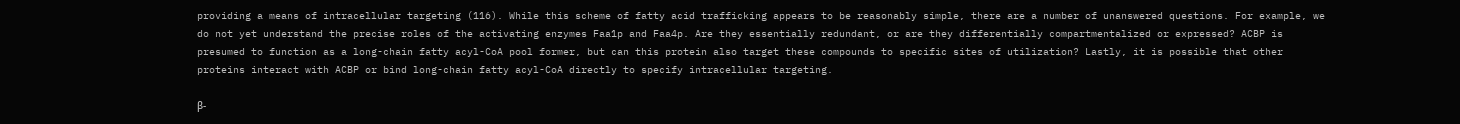providing a means of intracellular targeting (116). While this scheme of fatty acid trafficking appears to be reasonably simple, there are a number of unanswered questions. For example, we do not yet understand the precise roles of the activating enzymes Faa1p and Faa4p. Are they essentially redundant, or are they differentially compartmentalized or expressed? ACBP is presumed to function as a long-chain fatty acyl-CoA pool former, but can this protein also target these compounds to specific sites of utilization? Lastly, it is possible that other proteins interact with ACBP or bind long-chain fatty acyl-CoA directly to specify intracellular targeting.

β-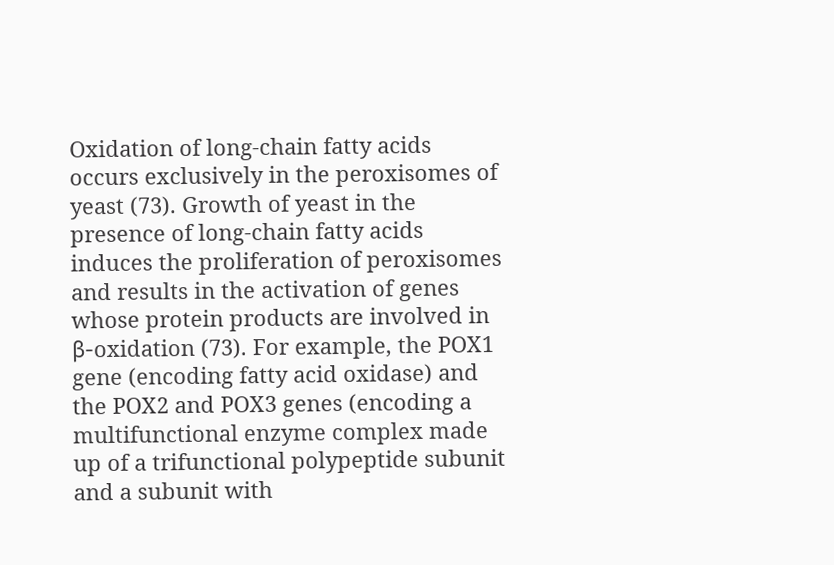Oxidation of long-chain fatty acids occurs exclusively in the peroxisomes of yeast (73). Growth of yeast in the presence of long-chain fatty acids induces the proliferation of peroxisomes and results in the activation of genes whose protein products are involved in β-oxidation (73). For example, the POX1 gene (encoding fatty acid oxidase) and the POX2 and POX3 genes (encoding a multifunctional enzyme complex made up of a trifunctional polypeptide subunit and a subunit with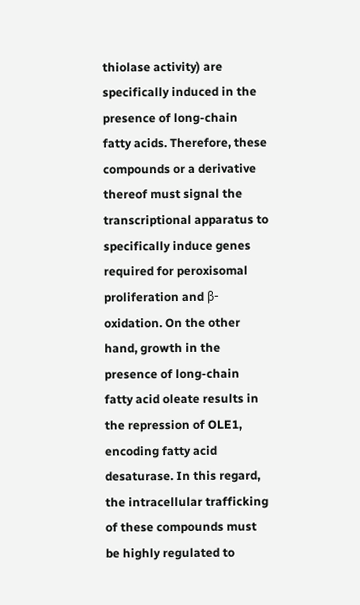thiolase activity) are specifically induced in the presence of long-chain fatty acids. Therefore, these compounds or a derivative thereof must signal the transcriptional apparatus to specifically induce genes required for peroxisomal proliferation and β-oxidation. On the other hand, growth in the presence of long-chain fatty acid oleate results in the repression of OLE1, encoding fatty acid desaturase. In this regard, the intracellular trafficking of these compounds must be highly regulated to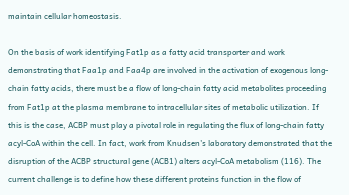maintain cellular homeostasis.

On the basis of work identifying Fat1p as a fatty acid transporter and work demonstrating that Faa1p and Faa4p are involved in the activation of exogenous long-chain fatty acids, there must be a flow of long-chain fatty acid metabolites proceeding from Fat1p at the plasma membrane to intracellular sites of metabolic utilization. If this is the case, ACBP must play a pivotal role in regulating the flux of long-chain fatty acyl-CoA within the cell. In fact, work from Knudsen's laboratory demonstrated that the disruption of the ACBP structural gene (ACB1) alters acyl-CoA metabolism (116). The current challenge is to define how these different proteins function in the flow of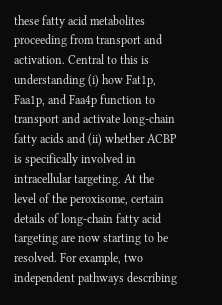these fatty acid metabolites proceeding from transport and activation. Central to this is understanding (i) how Fat1p, Faa1p, and Faa4p function to transport and activate long-chain fatty acids and (ii) whether ACBP is specifically involved in intracellular targeting. At the level of the peroxisome, certain details of long-chain fatty acid targeting are now starting to be resolved. For example, two independent pathways describing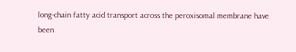long-chain fatty acid transport across the peroxisomal membrane have been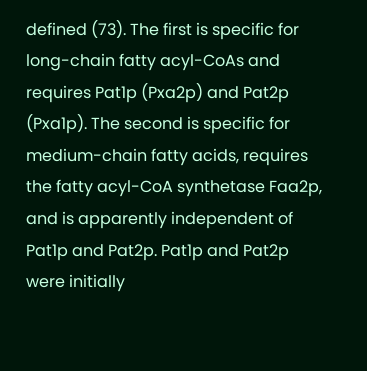defined (73). The first is specific for long-chain fatty acyl-CoAs and requires Pat1p (Pxa2p) and Pat2p (Pxa1p). The second is specific for medium-chain fatty acids, requires the fatty acyl-CoA synthetase Faa2p, and is apparently independent of Pat1p and Pat2p. Pat1p and Pat2p were initially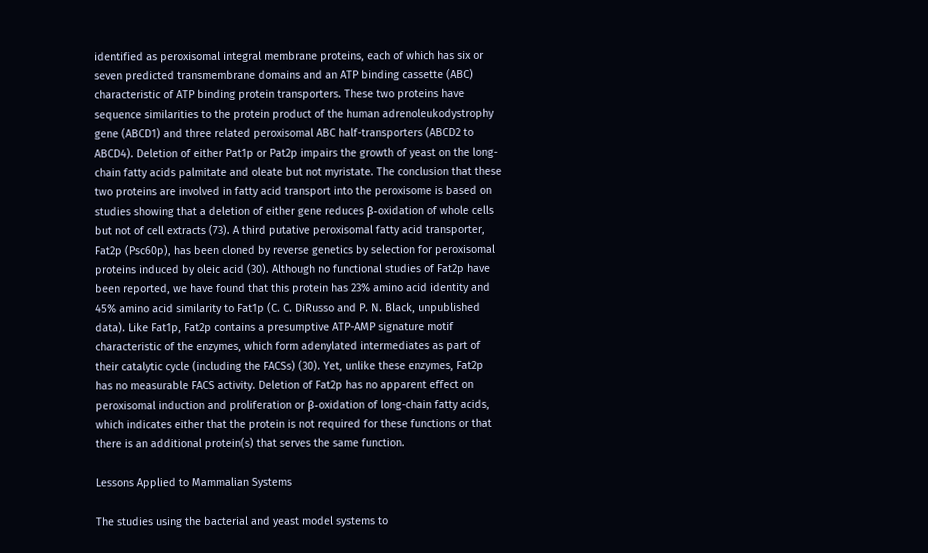identified as peroxisomal integral membrane proteins, each of which has six or seven predicted transmembrane domains and an ATP binding cassette (ABC) characteristic of ATP binding protein transporters. These two proteins have sequence similarities to the protein product of the human adrenoleukodystrophy gene (ABCD1) and three related peroxisomal ABC half-transporters (ABCD2 to ABCD4). Deletion of either Pat1p or Pat2p impairs the growth of yeast on the long-chain fatty acids palmitate and oleate but not myristate. The conclusion that these two proteins are involved in fatty acid transport into the peroxisome is based on studies showing that a deletion of either gene reduces β-oxidation of whole cells but not of cell extracts (73). A third putative peroxisomal fatty acid transporter, Fat2p (Psc60p), has been cloned by reverse genetics by selection for peroxisomal proteins induced by oleic acid (30). Although no functional studies of Fat2p have been reported, we have found that this protein has 23% amino acid identity and 45% amino acid similarity to Fat1p (C. C. DiRusso and P. N. Black, unpublished data). Like Fat1p, Fat2p contains a presumptive ATP-AMP signature motif characteristic of the enzymes, which form adenylated intermediates as part of their catalytic cycle (including the FACSs) (30). Yet, unlike these enzymes, Fat2p has no measurable FACS activity. Deletion of Fat2p has no apparent effect on peroxisomal induction and proliferation or β-oxidation of long-chain fatty acids, which indicates either that the protein is not required for these functions or that there is an additional protein(s) that serves the same function.

Lessons Applied to Mammalian Systems

The studies using the bacterial and yeast model systems to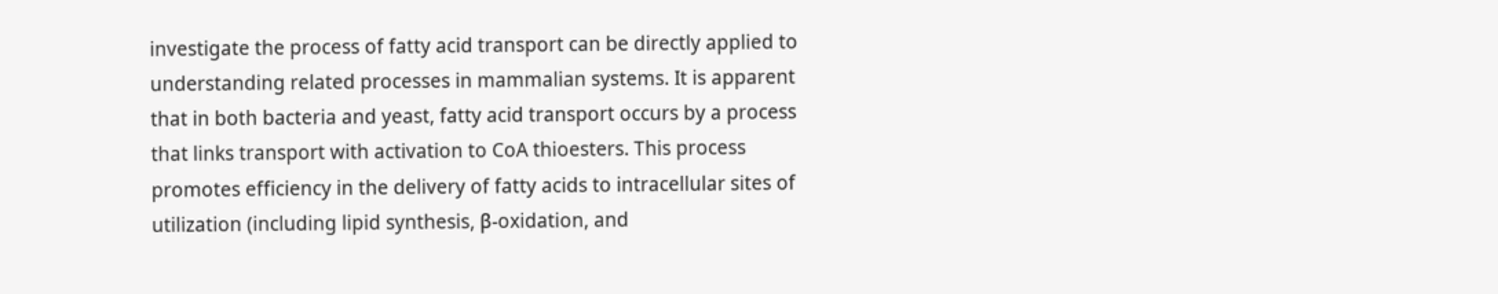investigate the process of fatty acid transport can be directly applied to understanding related processes in mammalian systems. It is apparent that in both bacteria and yeast, fatty acid transport occurs by a process that links transport with activation to CoA thioesters. This process promotes efficiency in the delivery of fatty acids to intracellular sites of utilization (including lipid synthesis, β-oxidation, and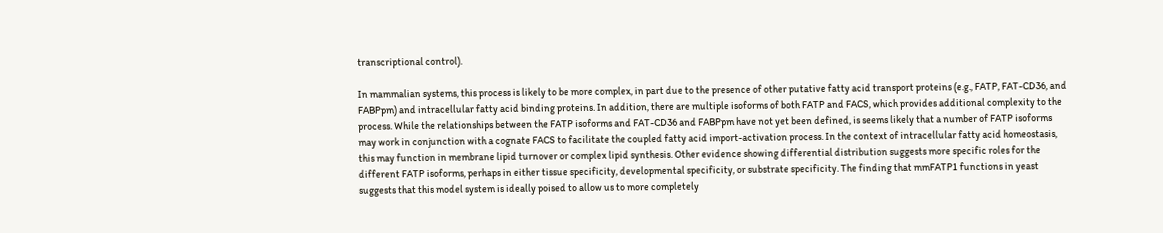transcriptional control).

In mammalian systems, this process is likely to be more complex, in part due to the presence of other putative fatty acid transport proteins (e.g., FATP, FAT-CD36, and FABPpm) and intracellular fatty acid binding proteins. In addition, there are multiple isoforms of both FATP and FACS, which provides additional complexity to the process. While the relationships between the FATP isoforms and FAT-CD36 and FABPpm have not yet been defined, is seems likely that a number of FATP isoforms may work in conjunction with a cognate FACS to facilitate the coupled fatty acid import-activation process. In the context of intracellular fatty acid homeostasis, this may function in membrane lipid turnover or complex lipid synthesis. Other evidence showing differential distribution suggests more specific roles for the different FATP isoforms, perhaps in either tissue specificity, developmental specificity, or substrate specificity. The finding that mmFATP1 functions in yeast suggests that this model system is ideally poised to allow us to more completely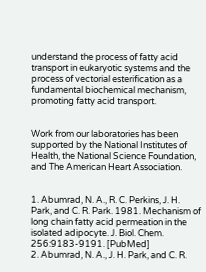understand the process of fatty acid transport in eukaryotic systems and the process of vectorial esterification as a fundamental biochemical mechanism, promoting fatty acid transport.


Work from our laboratories has been supported by the National Institutes of Health, the National Science Foundation, and The American Heart Association.


1. Abumrad, N. A., R. C. Perkins, J. H. Park, and C. R. Park. 1981. Mechanism of long chain fatty acid permeation in the isolated adipocyte. J. Biol. Chem. 256:9183-9191. [PubMed]
2. Abumrad, N. A., J. H. Park, and C. R.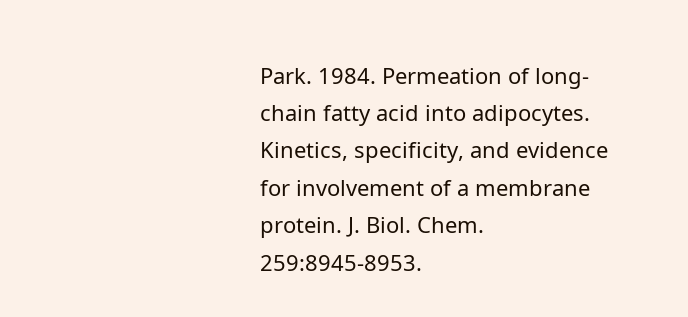Park. 1984. Permeation of long-chain fatty acid into adipocytes. Kinetics, specificity, and evidence for involvement of a membrane protein. J. Biol. Chem. 259:8945-8953.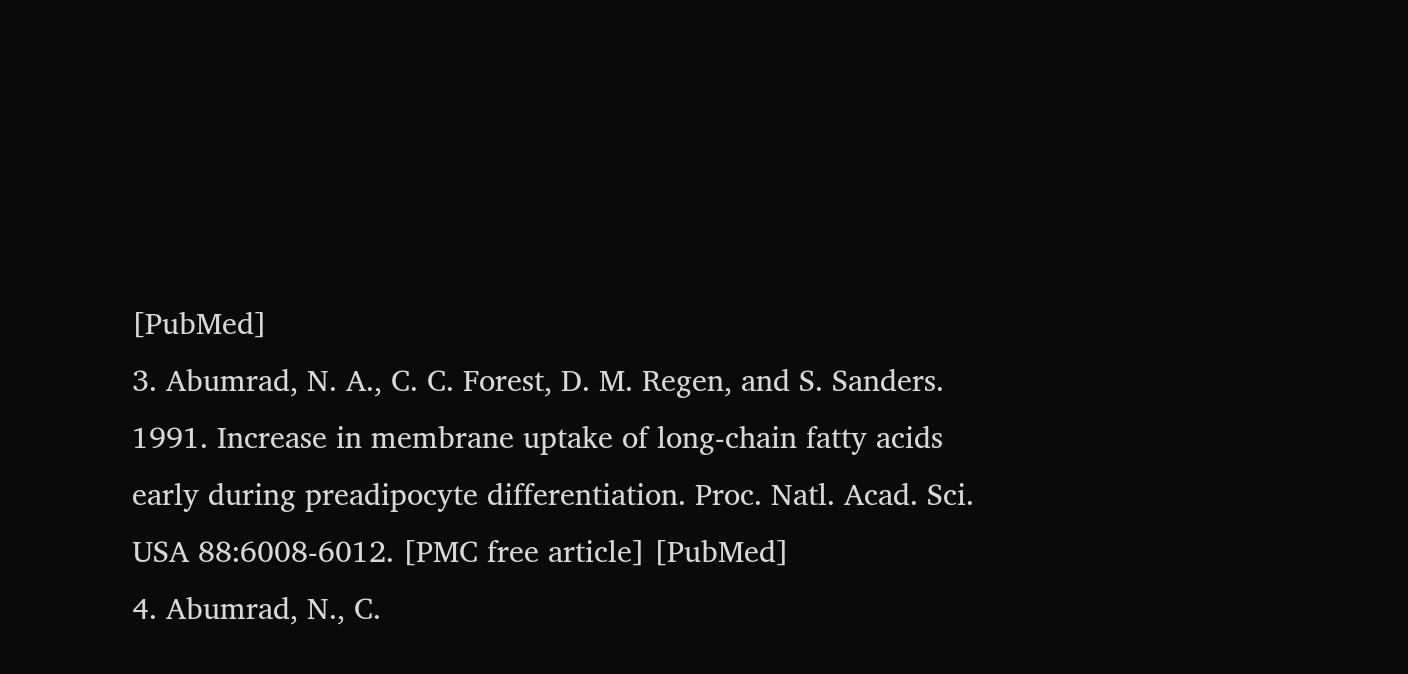[PubMed]
3. Abumrad, N. A., C. C. Forest, D. M. Regen, and S. Sanders. 1991. Increase in membrane uptake of long-chain fatty acids early during preadipocyte differentiation. Proc. Natl. Acad. Sci. USA 88:6008-6012. [PMC free article] [PubMed]
4. Abumrad, N., C.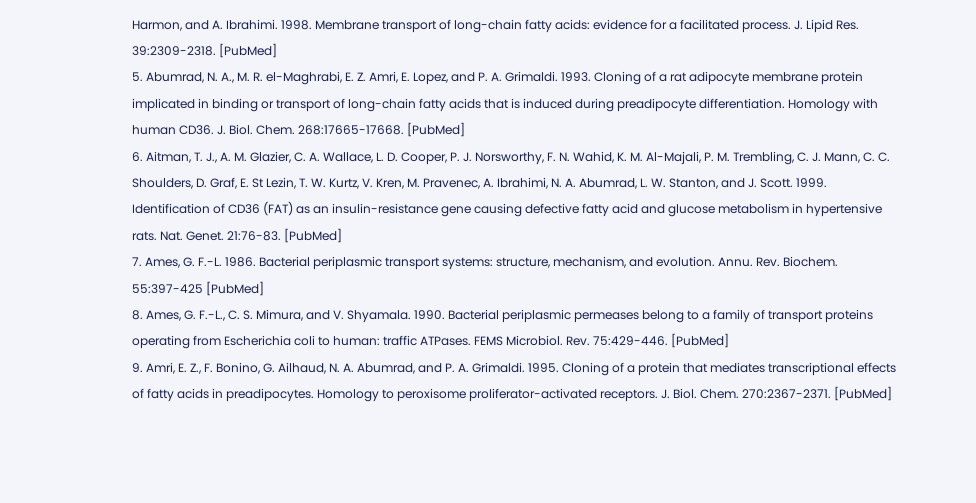Harmon, and A. Ibrahimi. 1998. Membrane transport of long-chain fatty acids: evidence for a facilitated process. J. Lipid Res. 39:2309-2318. [PubMed]
5. Abumrad, N. A., M. R. el-Maghrabi, E. Z. Amri, E. Lopez, and P. A. Grimaldi. 1993. Cloning of a rat adipocyte membrane protein implicated in binding or transport of long-chain fatty acids that is induced during preadipocyte differentiation. Homology with human CD36. J. Biol. Chem. 268:17665-17668. [PubMed]
6. Aitman, T. J., A. M. Glazier, C. A. Wallace, L. D. Cooper, P. J. Norsworthy, F. N. Wahid, K. M. Al-Majali, P. M. Trembling, C. J. Mann, C. C. Shoulders, D. Graf, E. St Lezin, T. W. Kurtz, V. Kren, M. Pravenec, A. Ibrahimi, N. A. Abumrad, L. W. Stanton, and J. Scott. 1999. Identification of CD36 (FAT) as an insulin-resistance gene causing defective fatty acid and glucose metabolism in hypertensive rats. Nat. Genet. 21:76-83. [PubMed]
7. Ames, G. F.-L. 1986. Bacterial periplasmic transport systems: structure, mechanism, and evolution. Annu. Rev. Biochem. 55:397-425 [PubMed]
8. Ames, G. F.-L., C. S. Mimura, and V. Shyamala. 1990. Bacterial periplasmic permeases belong to a family of transport proteins operating from Escherichia coli to human: traffic ATPases. FEMS Microbiol. Rev. 75:429-446. [PubMed]
9. Amri, E. Z., F. Bonino, G. Ailhaud, N. A. Abumrad, and P. A. Grimaldi. 1995. Cloning of a protein that mediates transcriptional effects of fatty acids in preadipocytes. Homology to peroxisome proliferator-activated receptors. J. Biol. Chem. 270:2367-2371. [PubMed]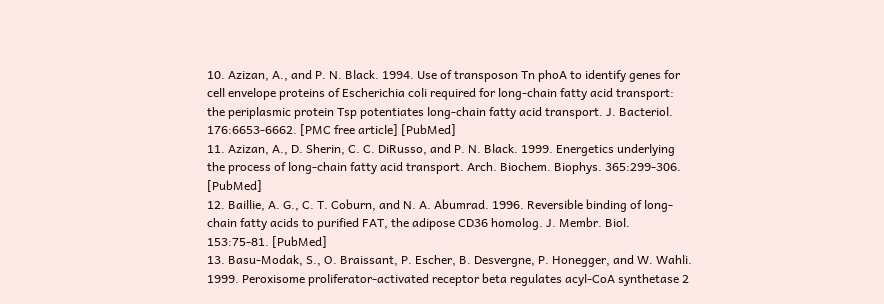10. Azizan, A., and P. N. Black. 1994. Use of transposon Tn phoA to identify genes for cell envelope proteins of Escherichia coli required for long-chain fatty acid transport: the periplasmic protein Tsp potentiates long-chain fatty acid transport. J. Bacteriol. 176:6653-6662. [PMC free article] [PubMed]
11. Azizan, A., D. Sherin, C. C. DiRusso, and P. N. Black. 1999. Energetics underlying the process of long-chain fatty acid transport. Arch. Biochem. Biophys. 365:299-306. [PubMed]
12. Baillie, A. G., C. T. Coburn, and N. A. Abumrad. 1996. Reversible binding of long-chain fatty acids to purified FAT, the adipose CD36 homolog. J. Membr. Biol. 153:75-81. [PubMed]
13. Basu-Modak, S., O. Braissant, P. Escher, B. Desvergne, P. Honegger, and W. Wahli. 1999. Peroxisome proliferator-activated receptor beta regulates acyl-CoA synthetase 2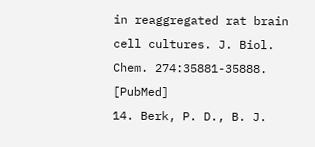in reaggregated rat brain cell cultures. J. Biol. Chem. 274:35881-35888. [PubMed]
14. Berk, P. D., B. J.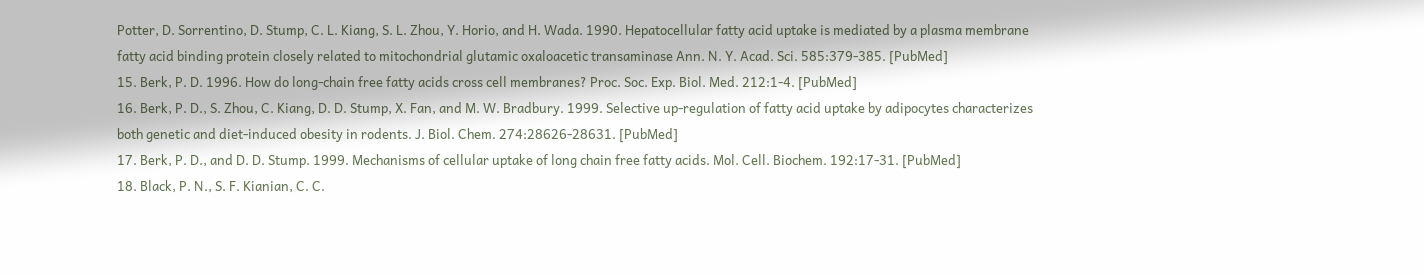Potter, D. Sorrentino, D. Stump, C. L. Kiang, S. L. Zhou, Y. Horio, and H. Wada. 1990. Hepatocellular fatty acid uptake is mediated by a plasma membrane fatty acid binding protein closely related to mitochondrial glutamic oxaloacetic transaminase Ann. N. Y. Acad. Sci. 585:379-385. [PubMed]
15. Berk, P. D. 1996. How do long-chain free fatty acids cross cell membranes? Proc. Soc. Exp. Biol. Med. 212:1-4. [PubMed]
16. Berk, P. D., S. Zhou, C. Kiang, D. D. Stump, X. Fan, and M. W. Bradbury. 1999. Selective up-regulation of fatty acid uptake by adipocytes characterizes both genetic and diet-induced obesity in rodents. J. Biol. Chem. 274:28626-28631. [PubMed]
17. Berk, P. D., and D. D. Stump. 1999. Mechanisms of cellular uptake of long chain free fatty acids. Mol. Cell. Biochem. 192:17-31. [PubMed]
18. Black, P. N., S. F. Kianian, C. C.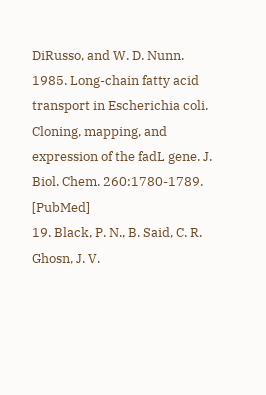DiRusso, and W. D. Nunn. 1985. Long-chain fatty acid transport in Escherichia coli. Cloning, mapping, and expression of the fadL gene. J. Biol. Chem. 260:1780-1789. [PubMed]
19. Black, P. N., B. Said, C. R. Ghosn, J. V.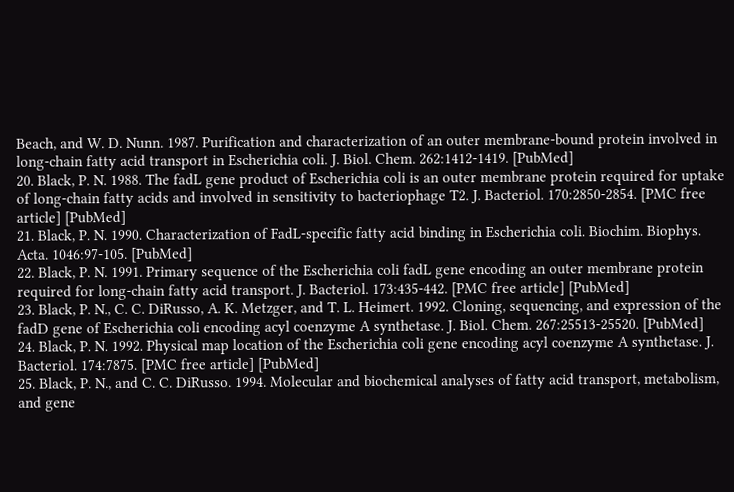Beach, and W. D. Nunn. 1987. Purification and characterization of an outer membrane-bound protein involved in long-chain fatty acid transport in Escherichia coli. J. Biol. Chem. 262:1412-1419. [PubMed]
20. Black, P. N. 1988. The fadL gene product of Escherichia coli is an outer membrane protein required for uptake of long-chain fatty acids and involved in sensitivity to bacteriophage T2. J. Bacteriol. 170:2850-2854. [PMC free article] [PubMed]
21. Black, P. N. 1990. Characterization of FadL-specific fatty acid binding in Escherichia coli. Biochim. Biophys. Acta. 1046:97-105. [PubMed]
22. Black, P. N. 1991. Primary sequence of the Escherichia coli fadL gene encoding an outer membrane protein required for long-chain fatty acid transport. J. Bacteriol. 173:435-442. [PMC free article] [PubMed]
23. Black, P. N., C. C. DiRusso, A. K. Metzger, and T. L. Heimert. 1992. Cloning, sequencing, and expression of the fadD gene of Escherichia coli encoding acyl coenzyme A synthetase. J. Biol. Chem. 267:25513-25520. [PubMed]
24. Black, P. N. 1992. Physical map location of the Escherichia coli gene encoding acyl coenzyme A synthetase. J. Bacteriol. 174:7875. [PMC free article] [PubMed]
25. Black, P. N., and C. C. DiRusso. 1994. Molecular and biochemical analyses of fatty acid transport, metabolism, and gene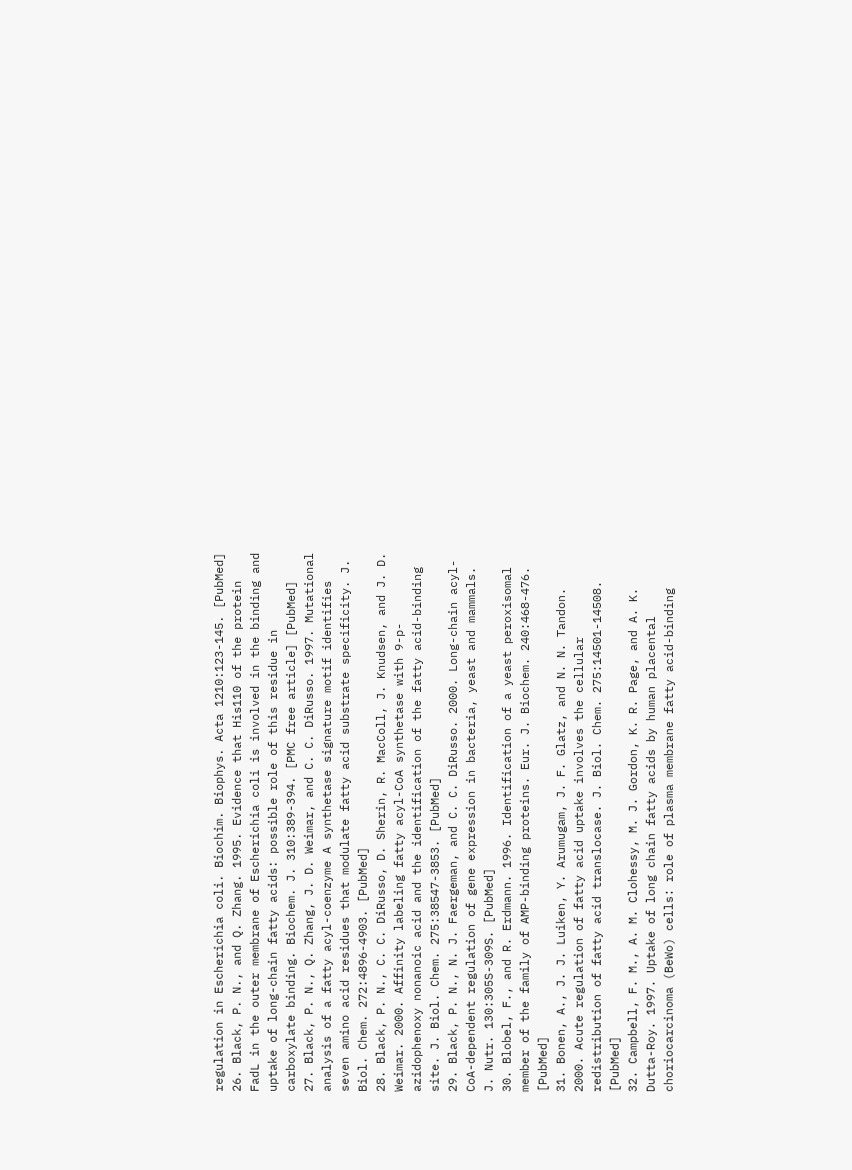regulation in Escherichia coli. Biochim. Biophys. Acta 1210:123-145. [PubMed]
26. Black, P. N., and Q. Zhang. 1995. Evidence that His110 of the protein FadL in the outer membrane of Escherichia coli is involved in the binding and uptake of long-chain fatty acids: possible role of this residue in carboxylate binding. Biochem. J. 310:389-394. [PMC free article] [PubMed]
27. Black, P. N., Q. Zhang, J. D. Weimar, and C. C. DiRusso. 1997. Mutational analysis of a fatty acyl-coenzyme A synthetase signature motif identifies seven amino acid residues that modulate fatty acid substrate specificity. J. Biol. Chem. 272:4896-4903. [PubMed]
28. Black, P. N., C. C. DiRusso, D. Sherin, R. MacColl, J. Knudsen, and J. D. Weimar. 2000. Affinity labeling fatty acyl-CoA synthetase with 9-p-azidophenoxy nonanoic acid and the identification of the fatty acid-binding site. J. Biol. Chem. 275:38547-3853. [PubMed]
29. Black, P. N., N. J. Faergeman, and C. C. DiRusso. 2000. Long-chain acyl-CoA-dependent regulation of gene expression in bacteria, yeast and mammals. J. Nutr. 130:305S-309S. [PubMed]
30. Blobel, F., and R. Erdmann. 1996. Identification of a yeast peroxisomal member of the family of AMP-binding proteins. Eur. J. Biochem. 240:468-476. [PubMed]
31. Bonen, A., J. J. Luiken, Y. Arumugam, J. F. Glatz, and N. N. Tandon. 2000. Acute regulation of fatty acid uptake involves the cellular redistribution of fatty acid translocase. J. Biol. Chem. 275:14501-14508. [PubMed]
32. Campbell, F. M., A. M. Clohessy, M. J. Gordon, K. R. Page, and A. K. Dutta-Roy. 1997. Uptake of long chain fatty acids by human placental choriocarcinoma (BeWo) cells: role of plasma membrane fatty acid-binding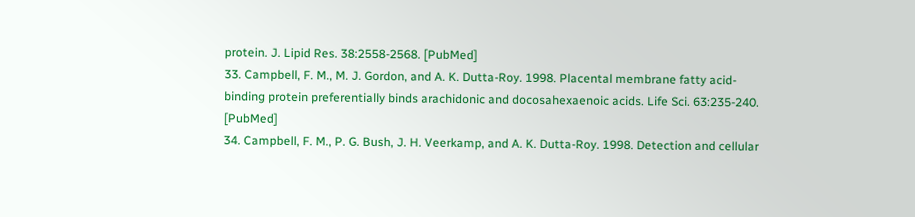protein. J. Lipid Res. 38:2558-2568. [PubMed]
33. Campbell, F. M., M. J. Gordon, and A. K. Dutta-Roy. 1998. Placental membrane fatty acid-binding protein preferentially binds arachidonic and docosahexaenoic acids. Life Sci. 63:235-240. [PubMed]
34. Campbell, F. M., P. G. Bush, J. H. Veerkamp, and A. K. Dutta-Roy. 1998. Detection and cellular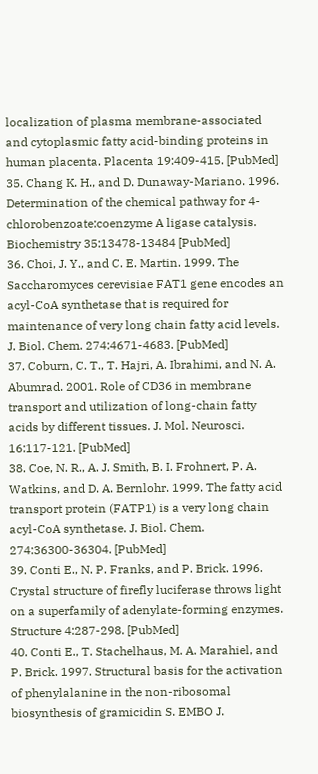localization of plasma membrane-associated and cytoplasmic fatty acid-binding proteins in human placenta. Placenta 19:409-415. [PubMed]
35. Chang K. H., and D. Dunaway-Mariano. 1996. Determination of the chemical pathway for 4-chlorobenzoate:coenzyme A ligase catalysis. Biochemistry 35:13478-13484 [PubMed]
36. Choi, J. Y., and C. E. Martin. 1999. The Saccharomyces cerevisiae FAT1 gene encodes an acyl-CoA synthetase that is required for maintenance of very long chain fatty acid levels. J. Biol. Chem. 274:4671-4683. [PubMed]
37. Coburn, C. T., T. Hajri, A. Ibrahimi, and N. A. Abumrad. 2001. Role of CD36 in membrane transport and utilization of long-chain fatty acids by different tissues. J. Mol. Neurosci. 16:117-121. [PubMed]
38. Coe, N. R., A. J. Smith, B. I. Frohnert, P. A. Watkins, and D. A. Bernlohr. 1999. The fatty acid transport protein (FATP1) is a very long chain acyl-CoA synthetase. J. Biol. Chem. 274:36300-36304. [PubMed]
39. Conti E., N. P. Franks, and P. Brick. 1996. Crystal structure of firefly luciferase throws light on a superfamily of adenylate-forming enzymes. Structure 4:287-298. [PubMed]
40. Conti E., T. Stachelhaus, M. A. Marahiel, and P. Brick. 1997. Structural basis for the activation of phenylalanine in the non-ribosomal biosynthesis of gramicidin S. EMBO J.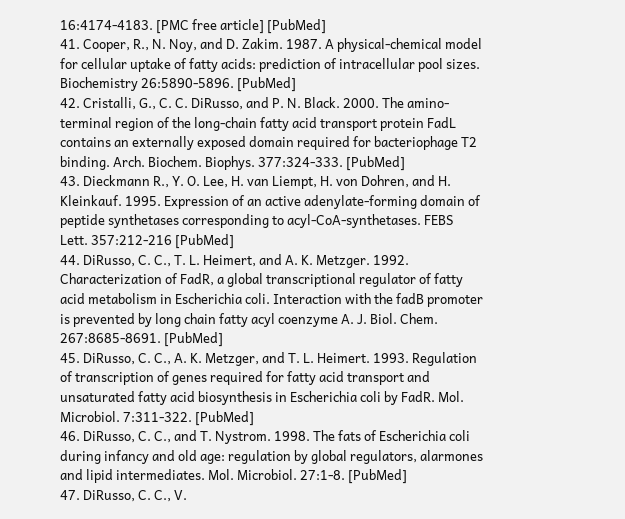16:4174-4183. [PMC free article] [PubMed]
41. Cooper, R., N. Noy, and D. Zakim. 1987. A physical-chemical model for cellular uptake of fatty acids: prediction of intracellular pool sizes. Biochemistry 26:5890-5896. [PubMed]
42. Cristalli, G., C. C. DiRusso, and P. N. Black. 2000. The amino-terminal region of the long-chain fatty acid transport protein FadL contains an externally exposed domain required for bacteriophage T2 binding. Arch. Biochem. Biophys. 377:324-333. [PubMed]
43. Dieckmann R., Y. O. Lee, H. van Liempt, H. von Dohren, and H. Kleinkauf. 1995. Expression of an active adenylate-forming domain of peptide synthetases corresponding to acyl-CoA-synthetases. FEBS Lett. 357:212-216 [PubMed]
44. DiRusso, C. C., T. L. Heimert, and A. K. Metzger. 1992. Characterization of FadR, a global transcriptional regulator of fatty acid metabolism in Escherichia coli. Interaction with the fadB promoter is prevented by long chain fatty acyl coenzyme A. J. Biol. Chem. 267:8685-8691. [PubMed]
45. DiRusso, C. C., A. K. Metzger, and T. L. Heimert. 1993. Regulation of transcription of genes required for fatty acid transport and unsaturated fatty acid biosynthesis in Escherichia coli by FadR. Mol. Microbiol. 7:311-322. [PubMed]
46. DiRusso, C. C., and T. Nystrom. 1998. The fats of Escherichia coli during infancy and old age: regulation by global regulators, alarmones and lipid intermediates. Mol. Microbiol. 27:1-8. [PubMed]
47. DiRusso, C. C., V.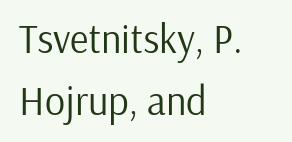Tsvetnitsky, P. Hojrup, and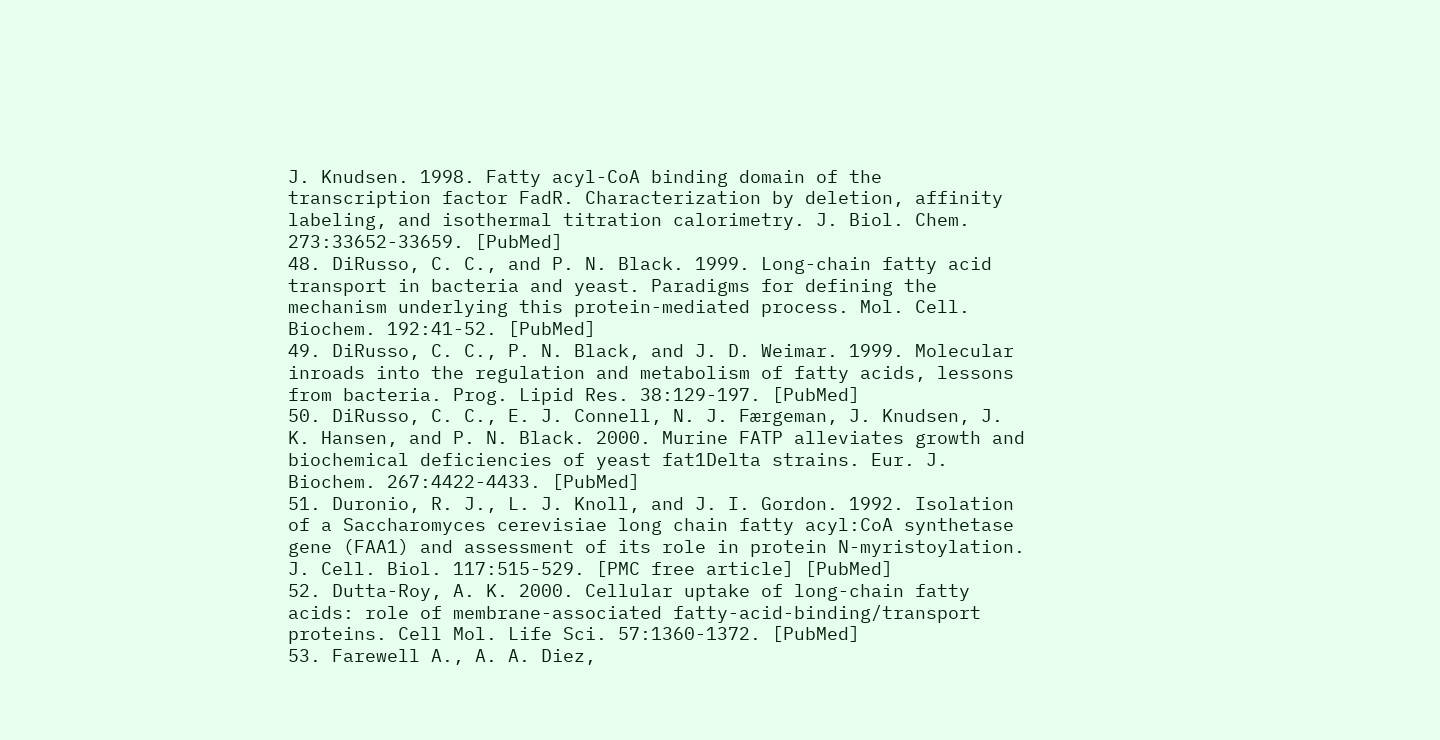J. Knudsen. 1998. Fatty acyl-CoA binding domain of the transcription factor FadR. Characterization by deletion, affinity labeling, and isothermal titration calorimetry. J. Biol. Chem. 273:33652-33659. [PubMed]
48. DiRusso, C. C., and P. N. Black. 1999. Long-chain fatty acid transport in bacteria and yeast. Paradigms for defining the mechanism underlying this protein-mediated process. Mol. Cell. Biochem. 192:41-52. [PubMed]
49. DiRusso, C. C., P. N. Black, and J. D. Weimar. 1999. Molecular inroads into the regulation and metabolism of fatty acids, lessons from bacteria. Prog. Lipid Res. 38:129-197. [PubMed]
50. DiRusso, C. C., E. J. Connell, N. J. Færgeman, J. Knudsen, J. K. Hansen, and P. N. Black. 2000. Murine FATP alleviates growth and biochemical deficiencies of yeast fat1Delta strains. Eur. J. Biochem. 267:4422-4433. [PubMed]
51. Duronio, R. J., L. J. Knoll, and J. I. Gordon. 1992. Isolation of a Saccharomyces cerevisiae long chain fatty acyl:CoA synthetase gene (FAA1) and assessment of its role in protein N-myristoylation. J. Cell. Biol. 117:515-529. [PMC free article] [PubMed]
52. Dutta-Roy, A. K. 2000. Cellular uptake of long-chain fatty acids: role of membrane-associated fatty-acid-binding/transport proteins. Cell Mol. Life Sci. 57:1360-1372. [PubMed]
53. Farewell A., A. A. Diez,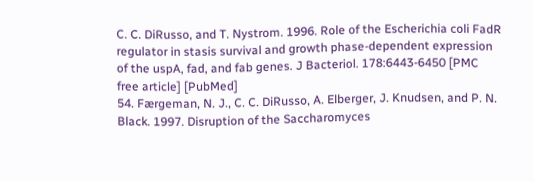C. C. DiRusso, and T. Nystrom. 1996. Role of the Escherichia coli FadR regulator in stasis survival and growth phase-dependent expression of the uspA, fad, and fab genes. J Bacteriol. 178:6443-6450 [PMC free article] [PubMed]
54. Færgeman, N. J., C. C. DiRusso, A. Elberger, J. Knudsen, and P. N. Black. 1997. Disruption of the Saccharomyces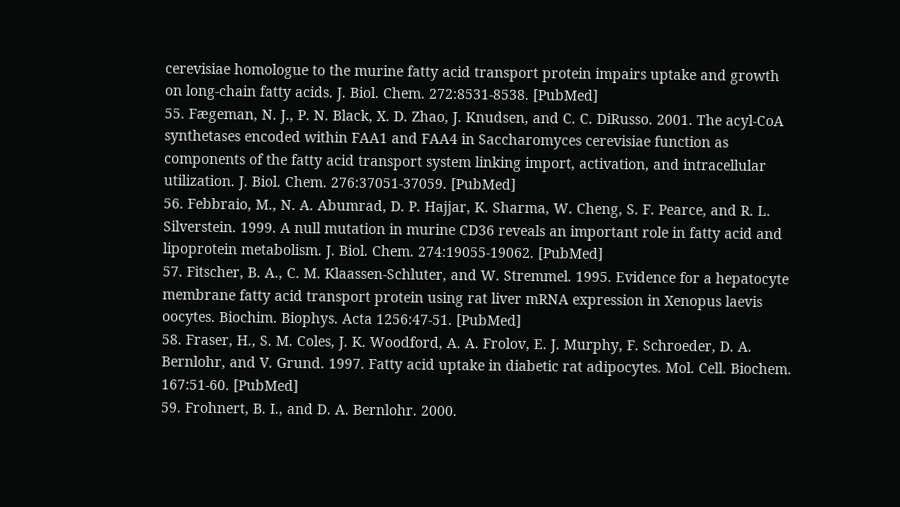cerevisiae homologue to the murine fatty acid transport protein impairs uptake and growth on long-chain fatty acids. J. Biol. Chem. 272:8531-8538. [PubMed]
55. Fægeman, N. J., P. N. Black, X. D. Zhao, J. Knudsen, and C. C. DiRusso. 2001. The acyl-CoA synthetases encoded within FAA1 and FAA4 in Saccharomyces cerevisiae function as components of the fatty acid transport system linking import, activation, and intracellular utilization. J. Biol. Chem. 276:37051-37059. [PubMed]
56. Febbraio, M., N. A. Abumrad, D. P. Hajjar, K. Sharma, W. Cheng, S. F. Pearce, and R. L. Silverstein. 1999. A null mutation in murine CD36 reveals an important role in fatty acid and lipoprotein metabolism. J. Biol. Chem. 274:19055-19062. [PubMed]
57. Fitscher, B. A., C. M. Klaassen-Schluter, and W. Stremmel. 1995. Evidence for a hepatocyte membrane fatty acid transport protein using rat liver mRNA expression in Xenopus laevis oocytes. Biochim. Biophys. Acta 1256:47-51. [PubMed]
58. Fraser, H., S. M. Coles, J. K. Woodford, A. A. Frolov, E. J. Murphy, F. Schroeder, D. A. Bernlohr, and V. Grund. 1997. Fatty acid uptake in diabetic rat adipocytes. Mol. Cell. Biochem. 167:51-60. [PubMed]
59. Frohnert, B. I., and D. A. Bernlohr. 2000.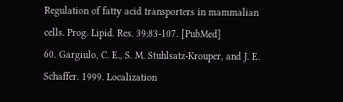Regulation of fatty acid transporters in mammalian cells. Prog. Lipid. Res. 39:83-107. [PubMed]
60. Gargiulo, C. E., S. M. Stuhlsatz-Krouper, and J. E. Schaffer. 1999. Localization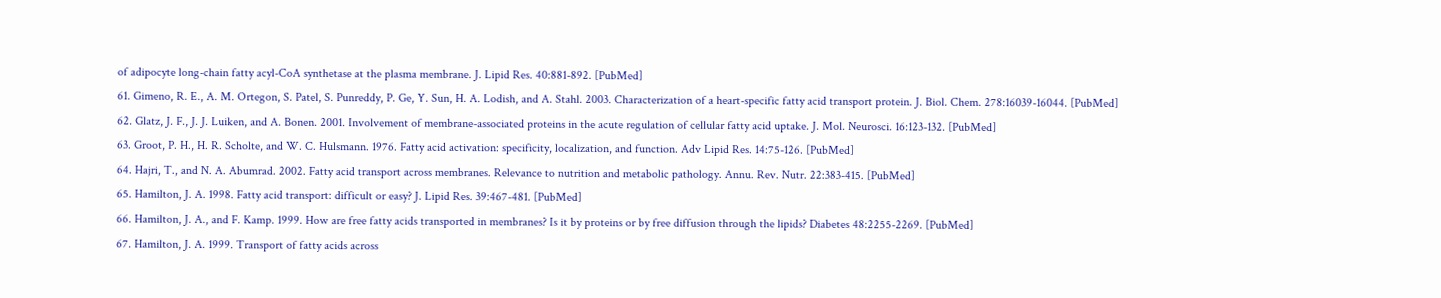of adipocyte long-chain fatty acyl-CoA synthetase at the plasma membrane. J. Lipid Res. 40:881-892. [PubMed]
61. Gimeno, R. E., A. M. Ortegon, S. Patel, S. Punreddy, P. Ge, Y. Sun, H. A. Lodish, and A. Stahl. 2003. Characterization of a heart-specific fatty acid transport protein. J. Biol. Chem. 278:16039-16044. [PubMed]
62. Glatz, J. F., J. J. Luiken, and A. Bonen. 2001. Involvement of membrane-associated proteins in the acute regulation of cellular fatty acid uptake. J. Mol. Neurosci. 16:123-132. [PubMed]
63. Groot, P. H., H. R. Scholte, and W. C. Hulsmann. 1976. Fatty acid activation: specificity, localization, and function. Adv Lipid Res. 14:75-126. [PubMed]
64. Hajri, T., and N. A. Abumrad. 2002. Fatty acid transport across membranes. Relevance to nutrition and metabolic pathology. Annu. Rev. Nutr. 22:383-415. [PubMed]
65. Hamilton, J. A. 1998. Fatty acid transport: difficult or easy? J. Lipid Res. 39:467-481. [PubMed]
66. Hamilton, J. A., and F. Kamp. 1999. How are free fatty acids transported in membranes? Is it by proteins or by free diffusion through the lipids? Diabetes 48:2255-2269. [PubMed]
67. Hamilton, J. A. 1999. Transport of fatty acids across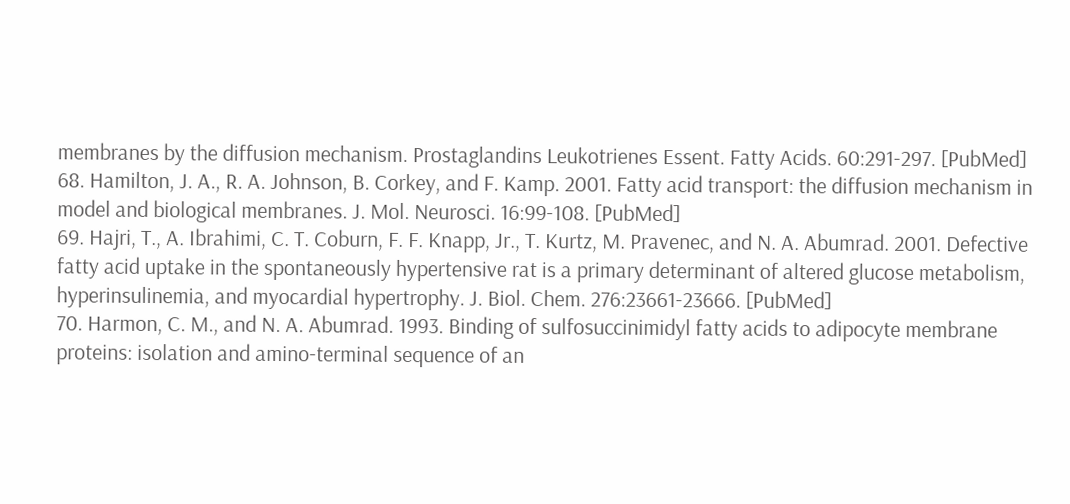membranes by the diffusion mechanism. Prostaglandins Leukotrienes Essent. Fatty Acids. 60:291-297. [PubMed]
68. Hamilton, J. A., R. A. Johnson, B. Corkey, and F. Kamp. 2001. Fatty acid transport: the diffusion mechanism in model and biological membranes. J. Mol. Neurosci. 16:99-108. [PubMed]
69. Hajri, T., A. Ibrahimi, C. T. Coburn, F. F. Knapp, Jr., T. Kurtz, M. Pravenec, and N. A. Abumrad. 2001. Defective fatty acid uptake in the spontaneously hypertensive rat is a primary determinant of altered glucose metabolism, hyperinsulinemia, and myocardial hypertrophy. J. Biol. Chem. 276:23661-23666. [PubMed]
70. Harmon, C. M., and N. A. Abumrad. 1993. Binding of sulfosuccinimidyl fatty acids to adipocyte membrane proteins: isolation and amino-terminal sequence of an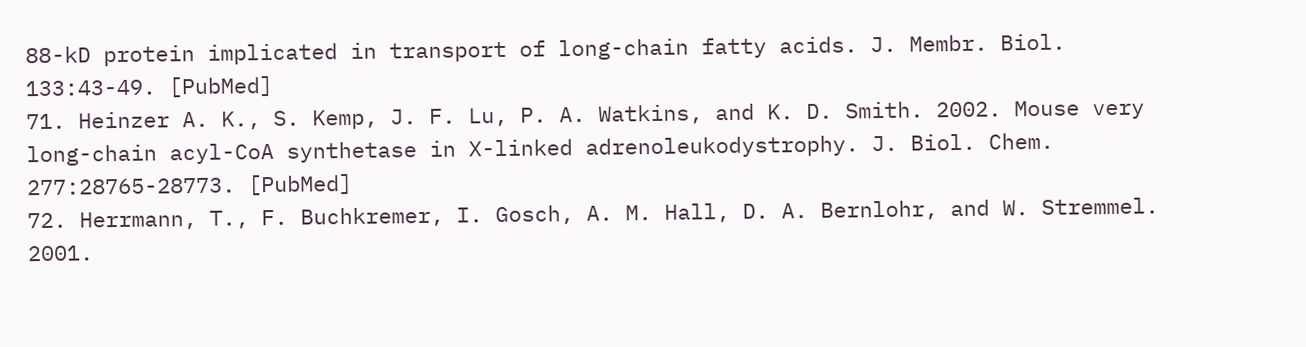88-kD protein implicated in transport of long-chain fatty acids. J. Membr. Biol. 133:43-49. [PubMed]
71. Heinzer A. K., S. Kemp, J. F. Lu, P. A. Watkins, and K. D. Smith. 2002. Mouse very long-chain acyl-CoA synthetase in X-linked adrenoleukodystrophy. J. Biol. Chem. 277:28765-28773. [PubMed]
72. Herrmann, T., F. Buchkremer, I. Gosch, A. M. Hall, D. A. Bernlohr, and W. Stremmel. 2001.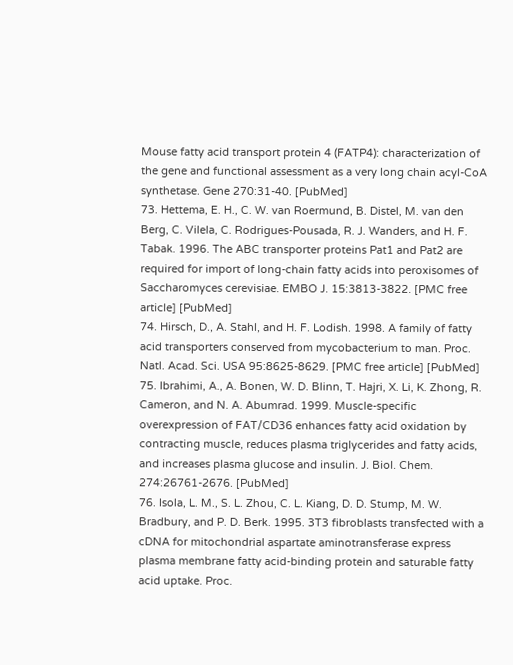Mouse fatty acid transport protein 4 (FATP4): characterization of the gene and functional assessment as a very long chain acyl-CoA synthetase. Gene 270:31-40. [PubMed]
73. Hettema, E. H., C. W. van Roermund, B. Distel, M. van den Berg, C. Vilela, C. Rodrigues-Pousada, R. J. Wanders, and H. F. Tabak. 1996. The ABC transporter proteins Pat1 and Pat2 are required for import of long-chain fatty acids into peroxisomes of Saccharomyces cerevisiae. EMBO J. 15:3813-3822. [PMC free article] [PubMed]
74. Hirsch, D., A. Stahl, and H. F. Lodish. 1998. A family of fatty acid transporters conserved from mycobacterium to man. Proc. Natl. Acad. Sci. USA 95:8625-8629. [PMC free article] [PubMed]
75. Ibrahimi, A., A. Bonen, W. D. Blinn, T. Hajri, X. Li, K. Zhong, R. Cameron, and N. A. Abumrad. 1999. Muscle-specific overexpression of FAT/CD36 enhances fatty acid oxidation by contracting muscle, reduces plasma triglycerides and fatty acids, and increases plasma glucose and insulin. J. Biol. Chem. 274:26761-2676. [PubMed]
76. Isola, L. M., S. L. Zhou, C. L. Kiang, D. D. Stump, M. W. Bradbury, and P. D. Berk. 1995. 3T3 fibroblasts transfected with a cDNA for mitochondrial aspartate aminotransferase express plasma membrane fatty acid-binding protein and saturable fatty acid uptake. Proc.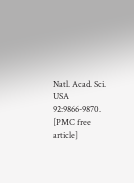Natl. Acad. Sci. USA 92:9866-9870. [PMC free article]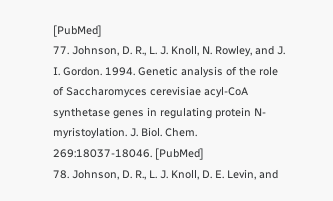[PubMed]
77. Johnson, D. R., L. J. Knoll, N. Rowley, and J. I. Gordon. 1994. Genetic analysis of the role of Saccharomyces cerevisiae acyl-CoA synthetase genes in regulating protein N-myristoylation. J. Biol. Chem. 269:18037-18046. [PubMed]
78. Johnson, D. R., L. J. Knoll, D. E. Levin, and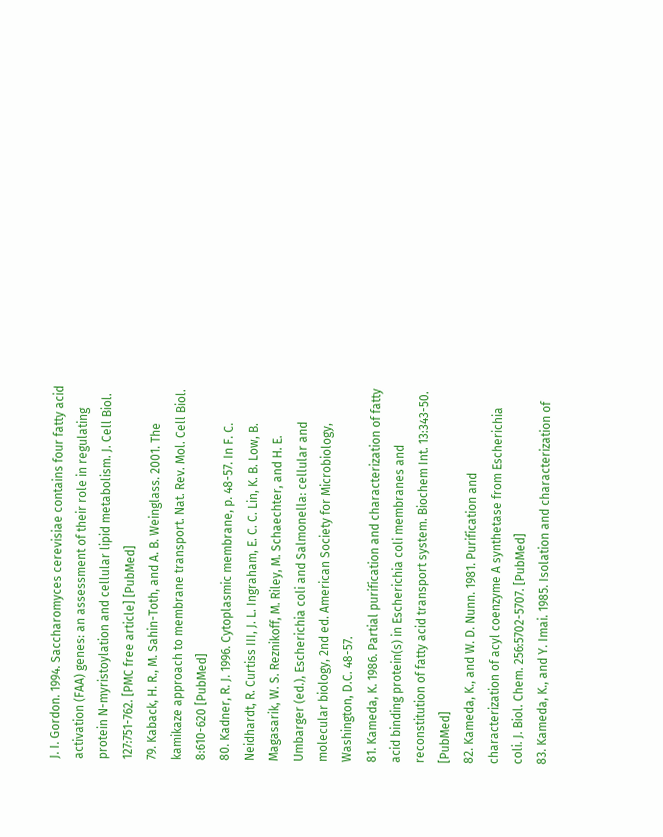J. I. Gordon. 1994. Saccharomyces cerevisiae contains four fatty acid activation (FAA) genes: an assessment of their role in regulating protein N-myristoylation and cellular lipid metabolism. J. Cell Biol. 127:751-762. [PMC free article] [PubMed]
79. Kaback, H. R., M. Sahin-Toth, and A. B. Weinglass. 2001. The kamikaze approach to membrane transport. Nat. Rev. Mol. Cell Biol. 8:610-620 [PubMed]
80. Kadner, R. J. 1996. Cytoplasmic membrane, p. 48-57. In F. C. Neidhardt, R. Curtiss III, J. L. Ingraham, E. C. C. Lin, K. B. Low, B. Magasarik, W. S. Reznikoff, M. Riley, M. Schaechter, and H. E. Umbarger (ed.), Escherichia coli and Salmonella: cellular and molecular biology, 2nd ed. American Society for Microbiology, Washington, D.C. 48-57.
81. Kameda, K. 1986. Partial purification and characterization of fatty acid binding protein(s) in Escherichia coli membranes and reconstitution of fatty acid transport system. Biochem Int. 13:343-50. [PubMed]
82. Kameda, K., and W. D. Nunn. 1981. Purification and characterization of acyl coenzyme A synthetase from Escherichia coli. J. Biol. Chem. 256:5702-5707. [PubMed]
83. Kameda, K., and Y. Imai. 1985. Isolation and characterization of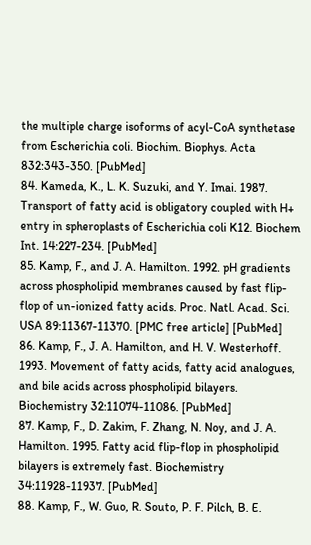the multiple charge isoforms of acyl-CoA synthetase from Escherichia coli. Biochim. Biophys. Acta 832:343-350. [PubMed]
84. Kameda, K., L. K. Suzuki, and Y. Imai. 1987. Transport of fatty acid is obligatory coupled with H+ entry in spheroplasts of Escherichia coli K12. Biochem Int. 14:227-234. [PubMed]
85. Kamp, F., and J. A. Hamilton. 1992. pH gradients across phospholipid membranes caused by fast flip-flop of un-ionized fatty acids. Proc. Natl. Acad. Sci. USA 89:11367-11370. [PMC free article] [PubMed]
86. Kamp, F., J. A. Hamilton, and H. V. Westerhoff. 1993. Movement of fatty acids, fatty acid analogues, and bile acids across phospholipid bilayers. Biochemistry 32:11074-11086. [PubMed]
87. Kamp, F., D. Zakim, F. Zhang, N. Noy, and J. A. Hamilton. 1995. Fatty acid flip-flop in phospholipid bilayers is extremely fast. Biochemistry 34:11928-11937. [PubMed]
88. Kamp, F., W. Guo, R. Souto, P. F. Pilch, B. E.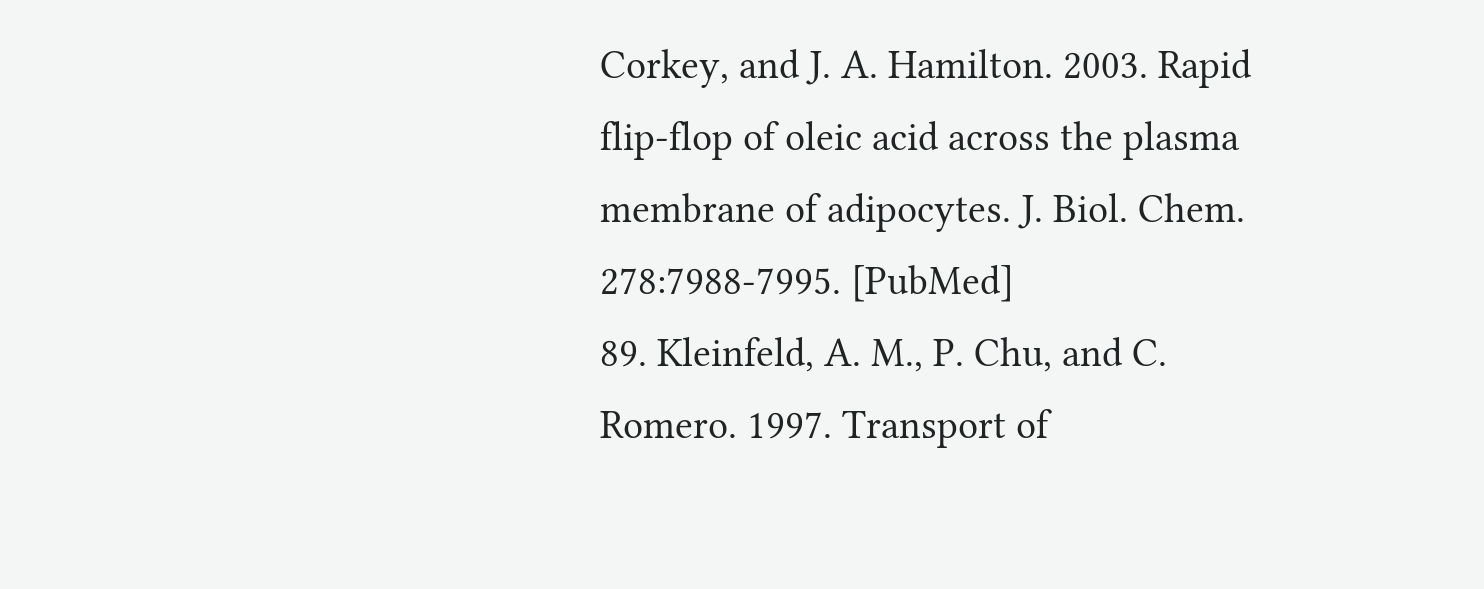Corkey, and J. A. Hamilton. 2003. Rapid flip-flop of oleic acid across the plasma membrane of adipocytes. J. Biol. Chem. 278:7988-7995. [PubMed]
89. Kleinfeld, A. M., P. Chu, and C. Romero. 1997. Transport of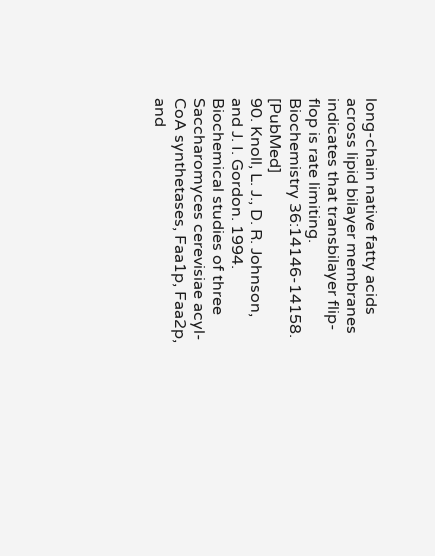long-chain native fatty acids across lipid bilayer membranes indicates that transbilayer flip-flop is rate limiting. Biochemistry 36:14146-14158. [PubMed]
90. Knoll, L. J., D. R. Johnson, and J. I. Gordon. 1994. Biochemical studies of three Saccharomyces cerevisiae acyl-CoA synthetases, Faa1p, Faa2p, and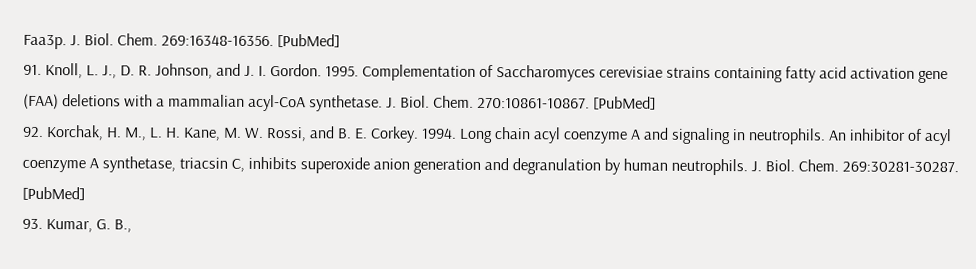Faa3p. J. Biol. Chem. 269:16348-16356. [PubMed]
91. Knoll, L. J., D. R. Johnson, and J. I. Gordon. 1995. Complementation of Saccharomyces cerevisiae strains containing fatty acid activation gene (FAA) deletions with a mammalian acyl-CoA synthetase. J. Biol. Chem. 270:10861-10867. [PubMed]
92. Korchak, H. M., L. H. Kane, M. W. Rossi, and B. E. Corkey. 1994. Long chain acyl coenzyme A and signaling in neutrophils. An inhibitor of acyl coenzyme A synthetase, triacsin C, inhibits superoxide anion generation and degranulation by human neutrophils. J. Biol. Chem. 269:30281-30287. [PubMed]
93. Kumar, G. B.,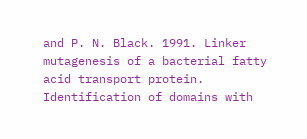and P. N. Black. 1991. Linker mutagenesis of a bacterial fatty acid transport protein. Identification of domains with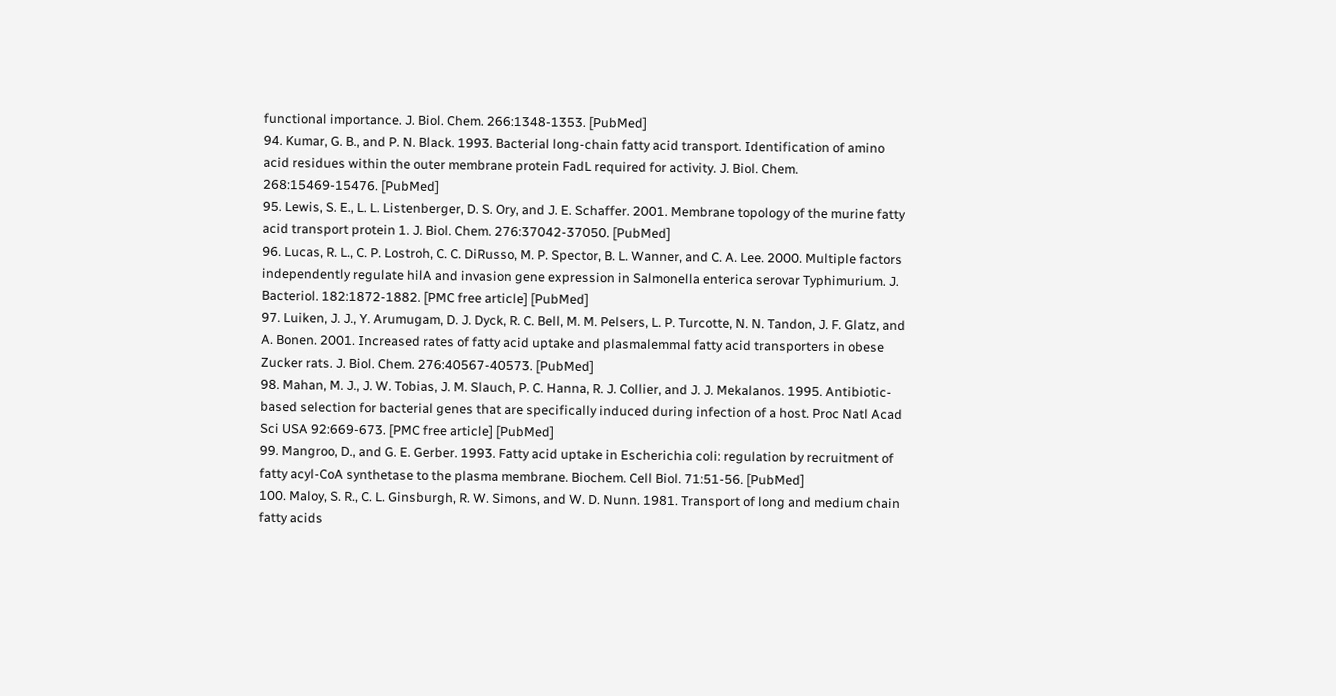functional importance. J. Biol. Chem. 266:1348-1353. [PubMed]
94. Kumar, G. B., and P. N. Black. 1993. Bacterial long-chain fatty acid transport. Identification of amino acid residues within the outer membrane protein FadL required for activity. J. Biol. Chem. 268:15469-15476. [PubMed]
95. Lewis, S. E., L. L. Listenberger, D. S. Ory, and J. E. Schaffer. 2001. Membrane topology of the murine fatty acid transport protein 1. J. Biol. Chem. 276:37042-37050. [PubMed]
96. Lucas, R. L., C. P. Lostroh, C. C. DiRusso, M. P. Spector, B. L. Wanner, and C. A. Lee. 2000. Multiple factors independently regulate hilA and invasion gene expression in Salmonella enterica serovar Typhimurium. J. Bacteriol. 182:1872-1882. [PMC free article] [PubMed]
97. Luiken, J. J., Y. Arumugam, D. J. Dyck, R. C. Bell, M. M. Pelsers, L. P. Turcotte, N. N. Tandon, J. F. Glatz, and A. Bonen. 2001. Increased rates of fatty acid uptake and plasmalemmal fatty acid transporters in obese Zucker rats. J. Biol. Chem. 276:40567-40573. [PubMed]
98. Mahan, M. J., J. W. Tobias, J. M. Slauch, P. C. Hanna, R. J. Collier, and J. J. Mekalanos. 1995. Antibiotic-based selection for bacterial genes that are specifically induced during infection of a host. Proc Natl Acad Sci USA 92:669-673. [PMC free article] [PubMed]
99. Mangroo, D., and G. E. Gerber. 1993. Fatty acid uptake in Escherichia coli: regulation by recruitment of fatty acyl-CoA synthetase to the plasma membrane. Biochem. Cell Biol. 71:51-56. [PubMed]
100. Maloy, S. R., C. L. Ginsburgh, R. W. Simons, and W. D. Nunn. 1981. Transport of long and medium chain fatty acids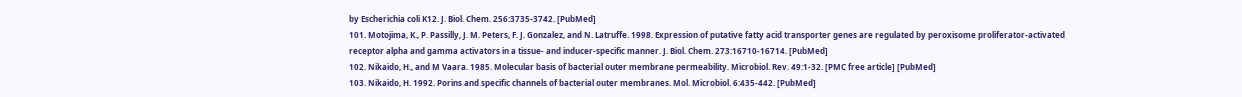by Escherichia coli K12. J. Biol. Chem. 256:3735-3742. [PubMed]
101. Motojima, K., P. Passilly, J. M. Peters, F. J. Gonzalez, and N. Latruffe. 1998. Expression of putative fatty acid transporter genes are regulated by peroxisome proliferator-activated receptor alpha and gamma activators in a tissue- and inducer-specific manner. J. Biol. Chem. 273:16710-16714. [PubMed]
102. Nikaido, H., and M Vaara. 1985. Molecular basis of bacterial outer membrane permeability. Microbiol. Rev. 49:1-32. [PMC free article] [PubMed]
103. Nikaido, H. 1992. Porins and specific channels of bacterial outer membranes. Mol. Microbiol. 6:435-442. [PubMed]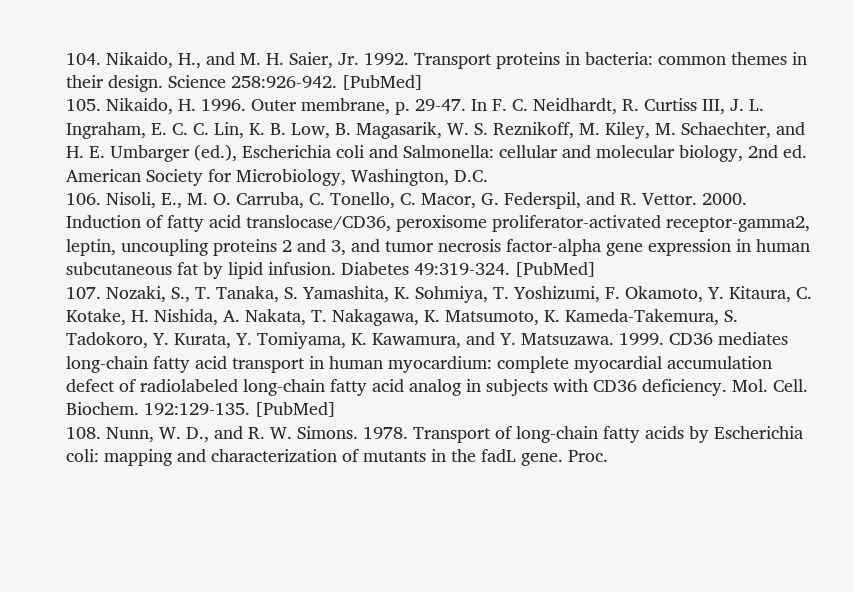104. Nikaido, H., and M. H. Saier, Jr. 1992. Transport proteins in bacteria: common themes in their design. Science 258:926-942. [PubMed]
105. Nikaido, H. 1996. Outer membrane, p. 29-47. In F. C. Neidhardt, R. Curtiss III, J. L. Ingraham, E. C. C. Lin, K. B. Low, B. Magasarik, W. S. Reznikoff, M. Kiley, M. Schaechter, and H. E. Umbarger (ed.), Escherichia coli and Salmonella: cellular and molecular biology, 2nd ed. American Society for Microbiology, Washington, D.C.
106. Nisoli, E., M. O. Carruba, C. Tonello, C. Macor, G. Federspil, and R. Vettor. 2000. Induction of fatty acid translocase/CD36, peroxisome proliferator-activated receptor-gamma2, leptin, uncoupling proteins 2 and 3, and tumor necrosis factor-alpha gene expression in human subcutaneous fat by lipid infusion. Diabetes 49:319-324. [PubMed]
107. Nozaki, S., T. Tanaka, S. Yamashita, K. Sohmiya, T. Yoshizumi, F. Okamoto, Y. Kitaura, C. Kotake, H. Nishida, A. Nakata, T. Nakagawa, K. Matsumoto, K. Kameda-Takemura, S. Tadokoro, Y. Kurata, Y. Tomiyama, K. Kawamura, and Y. Matsuzawa. 1999. CD36 mediates long-chain fatty acid transport in human myocardium: complete myocardial accumulation defect of radiolabeled long-chain fatty acid analog in subjects with CD36 deficiency. Mol. Cell. Biochem. 192:129-135. [PubMed]
108. Nunn, W. D., and R. W. Simons. 1978. Transport of long-chain fatty acids by Escherichia coli: mapping and characterization of mutants in the fadL gene. Proc.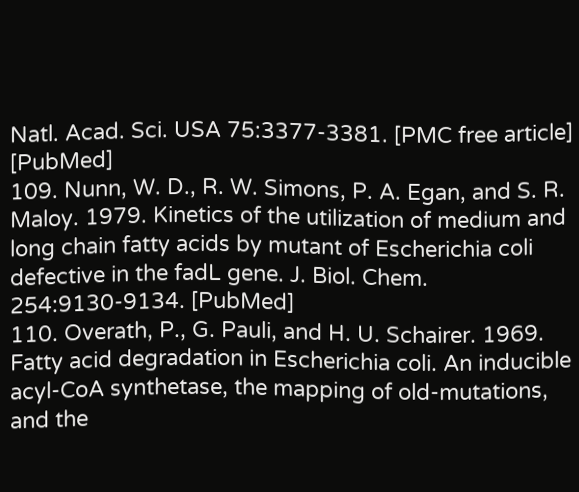Natl. Acad. Sci. USA 75:3377-3381. [PMC free article] [PubMed]
109. Nunn, W. D., R. W. Simons, P. A. Egan, and S. R. Maloy. 1979. Kinetics of the utilization of medium and long chain fatty acids by mutant of Escherichia coli defective in the fadL gene. J. Biol. Chem. 254:9130-9134. [PubMed]
110. Overath, P., G. Pauli, and H. U. Schairer. 1969. Fatty acid degradation in Escherichia coli. An inducible acyl-CoA synthetase, the mapping of old-mutations, and the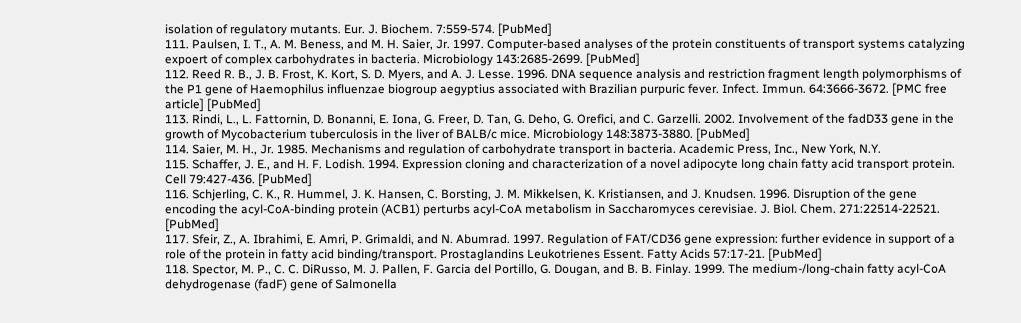isolation of regulatory mutants. Eur. J. Biochem. 7:559-574. [PubMed]
111. Paulsen, I. T., A. M. Beness, and M. H. Saier, Jr. 1997. Computer-based analyses of the protein constituents of transport systems catalyzing expoert of complex carbohydrates in bacteria. Microbiology 143:2685-2699. [PubMed]
112. Reed R. B., J. B. Frost, K. Kort, S. D. Myers, and A. J. Lesse. 1996. DNA sequence analysis and restriction fragment length polymorphisms of the P1 gene of Haemophilus influenzae biogroup aegyptius associated with Brazilian purpuric fever. Infect. Immun. 64:3666-3672. [PMC free article] [PubMed]
113. Rindi, L., L. Fattornin, D. Bonanni, E. Iona, G. Freer, D. Tan, G. Deho, G. Orefici, and C. Garzelli. 2002. Involvement of the fadD33 gene in the growth of Mycobacterium tuberculosis in the liver of BALB/c mice. Microbiology 148:3873-3880. [PubMed]
114. Saier, M. H., Jr. 1985. Mechanisms and regulation of carbohydrate transport in bacteria. Academic Press, Inc., New York, N.Y.
115. Schaffer, J. E., and H. F. Lodish. 1994. Expression cloning and characterization of a novel adipocyte long chain fatty acid transport protein. Cell 79:427-436. [PubMed]
116. Schjerling, C. K., R. Hummel, J. K. Hansen, C. Borsting, J. M. Mikkelsen, K. Kristiansen, and J. Knudsen. 1996. Disruption of the gene encoding the acyl-CoA-binding protein (ACB1) perturbs acyl-CoA metabolism in Saccharomyces cerevisiae. J. Biol. Chem. 271:22514-22521. [PubMed]
117. Sfeir, Z., A. Ibrahimi, E. Amri, P. Grimaldi, and N. Abumrad. 1997. Regulation of FAT/CD36 gene expression: further evidence in support of a role of the protein in fatty acid binding/transport. Prostaglandins Leukotrienes Essent. Fatty Acids 57:17-21. [PubMed]
118. Spector, M. P., C. C. DiRusso, M. J. Pallen, F. Garcia del Portillo, G. Dougan, and B. B. Finlay. 1999. The medium-/long-chain fatty acyl-CoA dehydrogenase (fadF) gene of Salmonella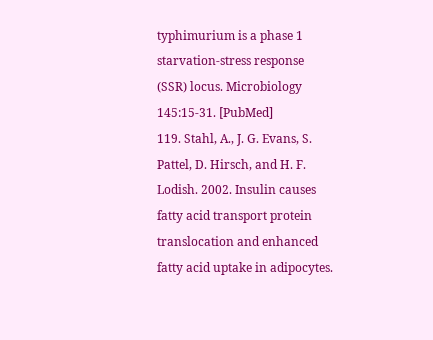typhimurium is a phase 1 starvation-stress response (SSR) locus. Microbiology 145:15-31. [PubMed]
119. Stahl, A., J. G. Evans, S. Pattel, D. Hirsch, and H. F. Lodish. 2002. Insulin causes fatty acid transport protein translocation and enhanced fatty acid uptake in adipocytes.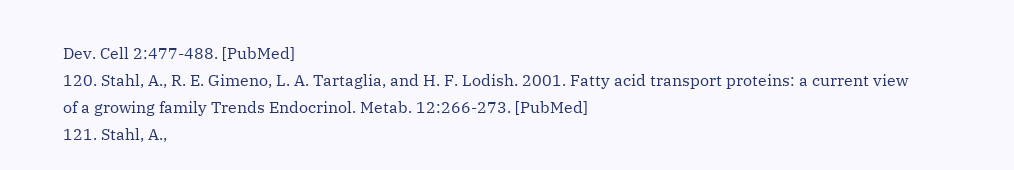Dev. Cell 2:477-488. [PubMed]
120. Stahl, A., R. E. Gimeno, L. A. Tartaglia, and H. F. Lodish. 2001. Fatty acid transport proteins: a current view of a growing family Trends Endocrinol. Metab. 12:266-273. [PubMed]
121. Stahl, A.,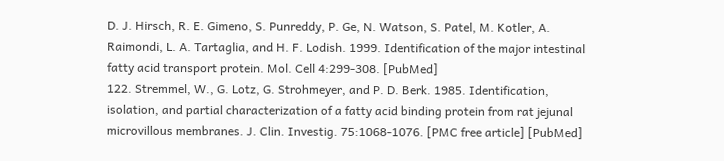D. J. Hirsch, R. E. Gimeno, S. Punreddy, P. Ge, N. Watson, S. Patel, M. Kotler, A. Raimondi, L. A. Tartaglia, and H. F. Lodish. 1999. Identification of the major intestinal fatty acid transport protein. Mol. Cell 4:299-308. [PubMed]
122. Stremmel, W., G. Lotz, G. Strohmeyer, and P. D. Berk. 1985. Identification, isolation, and partial characterization of a fatty acid binding protein from rat jejunal microvillous membranes. J. Clin. Investig. 75:1068-1076. [PMC free article] [PubMed]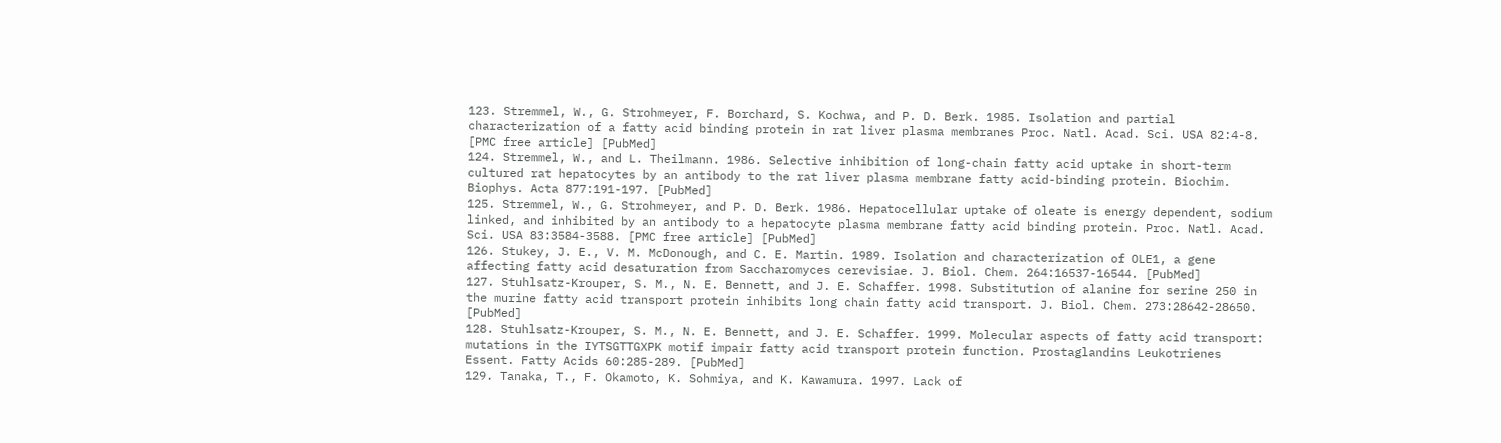123. Stremmel, W., G. Strohmeyer, F. Borchard, S. Kochwa, and P. D. Berk. 1985. Isolation and partial characterization of a fatty acid binding protein in rat liver plasma membranes Proc. Natl. Acad. Sci. USA 82:4-8. [PMC free article] [PubMed]
124. Stremmel, W., and L. Theilmann. 1986. Selective inhibition of long-chain fatty acid uptake in short-term cultured rat hepatocytes by an antibody to the rat liver plasma membrane fatty acid-binding protein. Biochim. Biophys. Acta 877:191-197. [PubMed]
125. Stremmel, W., G. Strohmeyer, and P. D. Berk. 1986. Hepatocellular uptake of oleate is energy dependent, sodium linked, and inhibited by an antibody to a hepatocyte plasma membrane fatty acid binding protein. Proc. Natl. Acad. Sci. USA 83:3584-3588. [PMC free article] [PubMed]
126. Stukey, J. E., V. M. McDonough, and C. E. Martin. 1989. Isolation and characterization of OLE1, a gene affecting fatty acid desaturation from Saccharomyces cerevisiae. J. Biol. Chem. 264:16537-16544. [PubMed]
127. Stuhlsatz-Krouper, S. M., N. E. Bennett, and J. E. Schaffer. 1998. Substitution of alanine for serine 250 in the murine fatty acid transport protein inhibits long chain fatty acid transport. J. Biol. Chem. 273:28642-28650. [PubMed]
128. Stuhlsatz-Krouper, S. M., N. E. Bennett, and J. E. Schaffer. 1999. Molecular aspects of fatty acid transport: mutations in the IYTSGTTGXPK motif impair fatty acid transport protein function. Prostaglandins Leukotrienes Essent. Fatty Acids 60:285-289. [PubMed]
129. Tanaka, T., F. Okamoto, K. Sohmiya, and K. Kawamura. 1997. Lack of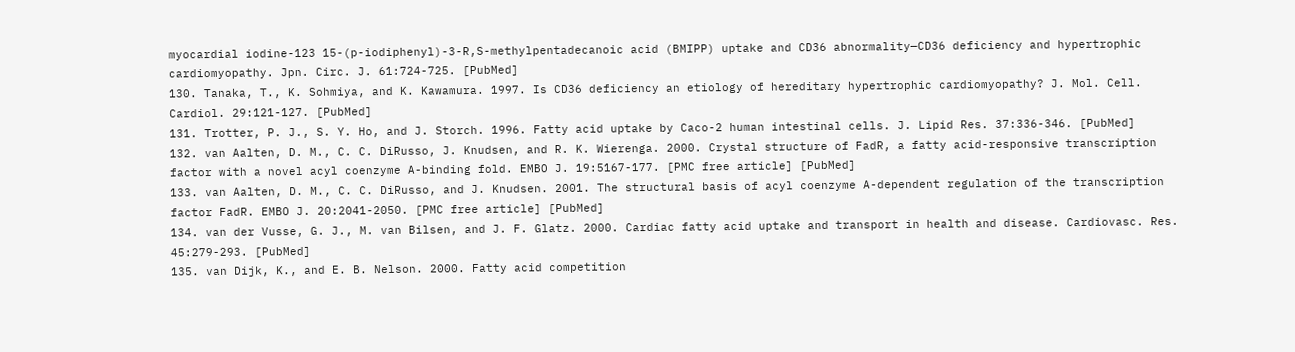myocardial iodine-123 15-(p-iodiphenyl)-3-R,S-methylpentadecanoic acid (BMIPP) uptake and CD36 abnormality—CD36 deficiency and hypertrophic cardiomyopathy. Jpn. Circ. J. 61:724-725. [PubMed]
130. Tanaka, T., K. Sohmiya, and K. Kawamura. 1997. Is CD36 deficiency an etiology of hereditary hypertrophic cardiomyopathy? J. Mol. Cell. Cardiol. 29:121-127. [PubMed]
131. Trotter, P. J., S. Y. Ho, and J. Storch. 1996. Fatty acid uptake by Caco-2 human intestinal cells. J. Lipid Res. 37:336-346. [PubMed]
132. van Aalten, D. M., C. C. DiRusso, J. Knudsen, and R. K. Wierenga. 2000. Crystal structure of FadR, a fatty acid-responsive transcription factor with a novel acyl coenzyme A-binding fold. EMBO J. 19:5167-177. [PMC free article] [PubMed]
133. van Aalten, D. M., C. C. DiRusso, and J. Knudsen. 2001. The structural basis of acyl coenzyme A-dependent regulation of the transcription factor FadR. EMBO J. 20:2041-2050. [PMC free article] [PubMed]
134. van der Vusse, G. J., M. van Bilsen, and J. F. Glatz. 2000. Cardiac fatty acid uptake and transport in health and disease. Cardiovasc. Res. 45:279-293. [PubMed]
135. van Dijk, K., and E. B. Nelson. 2000. Fatty acid competition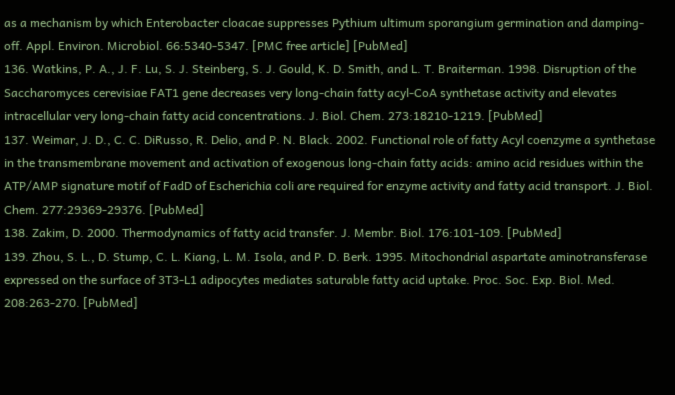as a mechanism by which Enterobacter cloacae suppresses Pythium ultimum sporangium germination and damping-off. Appl. Environ. Microbiol. 66:5340-5347. [PMC free article] [PubMed]
136. Watkins, P. A., J. F. Lu, S. J. Steinberg, S. J. Gould, K. D. Smith, and L. T. Braiterman. 1998. Disruption of the Saccharomyces cerevisiae FAT1 gene decreases very long-chain fatty acyl-CoA synthetase activity and elevates intracellular very long-chain fatty acid concentrations. J. Biol. Chem. 273:18210-1219. [PubMed]
137. Weimar, J. D., C. C. DiRusso, R. Delio, and P. N. Black. 2002. Functional role of fatty Acyl coenzyme a synthetase in the transmembrane movement and activation of exogenous long-chain fatty acids: amino acid residues within the ATP/AMP signature motif of FadD of Escherichia coli are required for enzyme activity and fatty acid transport. J. Biol. Chem. 277:29369-29376. [PubMed]
138. Zakim, D. 2000. Thermodynamics of fatty acid transfer. J. Membr. Biol. 176:101-109. [PubMed]
139. Zhou, S. L., D. Stump, C. L. Kiang, L. M. Isola, and P. D. Berk. 1995. Mitochondrial aspartate aminotransferase expressed on the surface of 3T3-L1 adipocytes mediates saturable fatty acid uptake. Proc. Soc. Exp. Biol. Med. 208:263-270. [PubMed]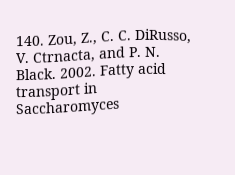140. Zou, Z., C. C. DiRusso, V. Ctrnacta, and P. N. Black. 2002. Fatty acid transport in Saccharomyces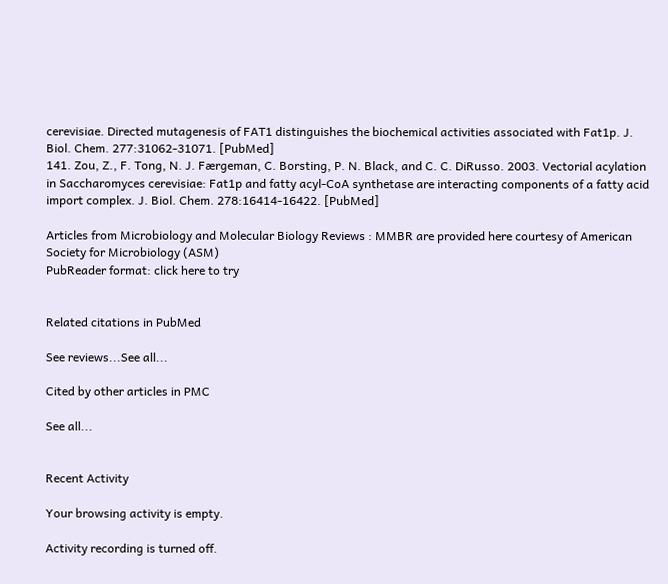cerevisiae. Directed mutagenesis of FAT1 distinguishes the biochemical activities associated with Fat1p. J. Biol. Chem. 277:31062-31071. [PubMed]
141. Zou, Z., F. Tong, N. J. Færgeman, C. Borsting, P. N. Black, and C. C. DiRusso. 2003. Vectorial acylation in Saccharomyces cerevisiae: Fat1p and fatty acyl-CoA synthetase are interacting components of a fatty acid import complex. J. Biol. Chem. 278:16414-16422. [PubMed]

Articles from Microbiology and Molecular Biology Reviews : MMBR are provided here courtesy of American Society for Microbiology (ASM)
PubReader format: click here to try


Related citations in PubMed

See reviews...See all...

Cited by other articles in PMC

See all...


Recent Activity

Your browsing activity is empty.

Activity recording is turned off.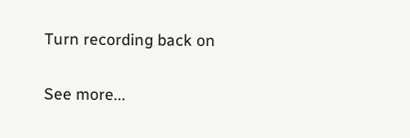Turn recording back on

See more...